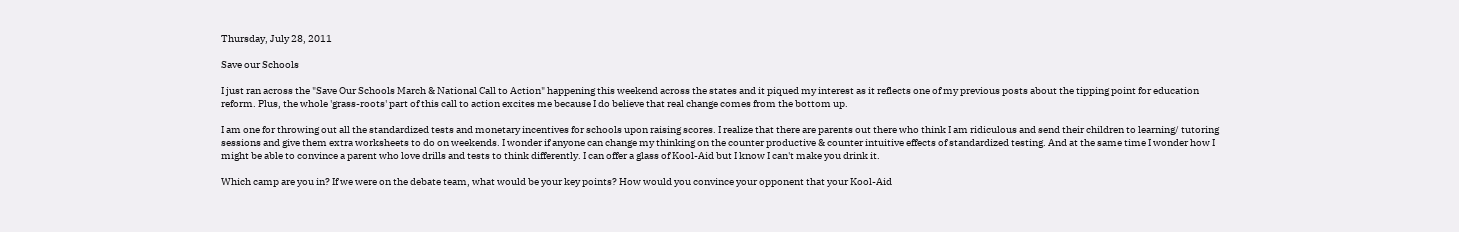Thursday, July 28, 2011

Save our Schools

I just ran across the "Save Our Schools March & National Call to Action" happening this weekend across the states and it piqued my interest as it reflects one of my previous posts about the tipping point for education reform. Plus, the whole 'grass-roots' part of this call to action excites me because I do believe that real change comes from the bottom up.

I am one for throwing out all the standardized tests and monetary incentives for schools upon raising scores. I realize that there are parents out there who think I am ridiculous and send their children to learning/ tutoring sessions and give them extra worksheets to do on weekends. I wonder if anyone can change my thinking on the counter productive & counter intuitive effects of standardized testing. And at the same time I wonder how I might be able to convince a parent who love drills and tests to think differently. I can offer a glass of Kool-Aid but I know I can't make you drink it.

Which camp are you in? If we were on the debate team, what would be your key points? How would you convince your opponent that your Kool-Aid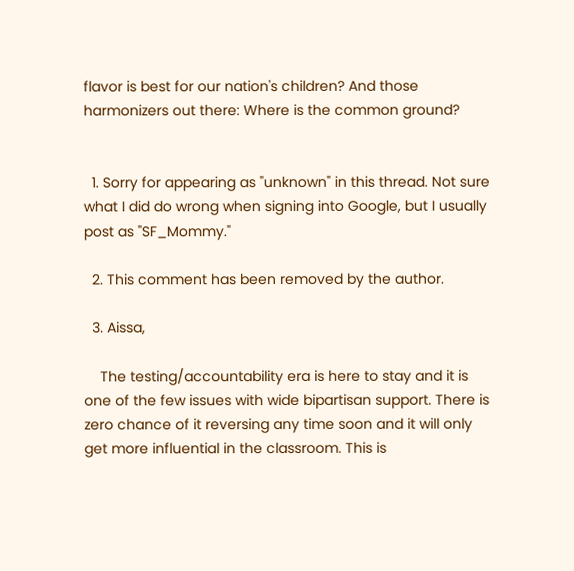flavor is best for our nation's children? And those harmonizers out there: Where is the common ground?


  1. Sorry for appearing as "unknown" in this thread. Not sure what I did do wrong when signing into Google, but I usually post as "SF_Mommy."

  2. This comment has been removed by the author.

  3. Aissa,

    The testing/accountability era is here to stay and it is one of the few issues with wide bipartisan support. There is zero chance of it reversing any time soon and it will only get more influential in the classroom. This is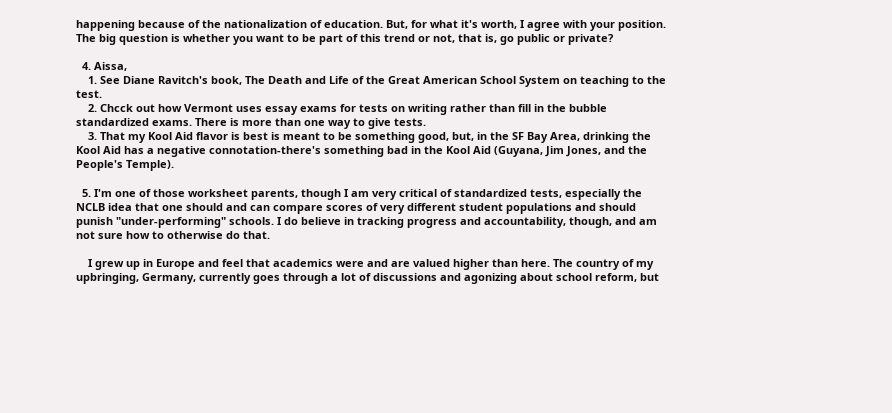happening because of the nationalization of education. But, for what it's worth, I agree with your position. The big question is whether you want to be part of this trend or not, that is, go public or private?

  4. Aissa,
    1. See Diane Ravitch's book, The Death and Life of the Great American School System on teaching to the test.
    2. Chcck out how Vermont uses essay exams for tests on writing rather than fill in the bubble standardized exams. There is more than one way to give tests.
    3. That my Kool Aid flavor is best is meant to be something good, but, in the SF Bay Area, drinking the Kool Aid has a negative connotation-there's something bad in the Kool Aid (Guyana, Jim Jones, and the People's Temple).

  5. I'm one of those worksheet parents, though I am very critical of standardized tests, especially the NCLB idea that one should and can compare scores of very different student populations and should punish "under-performing" schools. I do believe in tracking progress and accountability, though, and am not sure how to otherwise do that.

    I grew up in Europe and feel that academics were and are valued higher than here. The country of my upbringing, Germany, currently goes through a lot of discussions and agonizing about school reform, but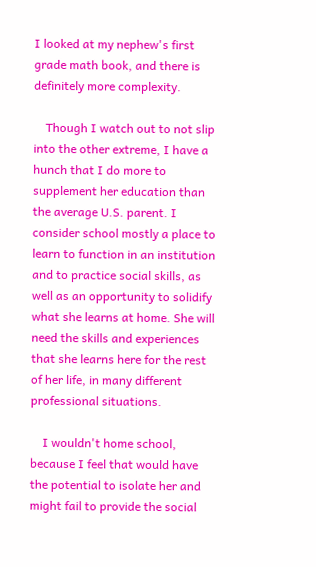I looked at my nephew's first grade math book, and there is definitely more complexity.

    Though I watch out to not slip into the other extreme, I have a hunch that I do more to supplement her education than the average U.S. parent. I consider school mostly a place to learn to function in an institution and to practice social skills, as well as an opportunity to solidify what she learns at home. She will need the skills and experiences that she learns here for the rest of her life, in many different professional situations.

    I wouldn't home school, because I feel that would have the potential to isolate her and might fail to provide the social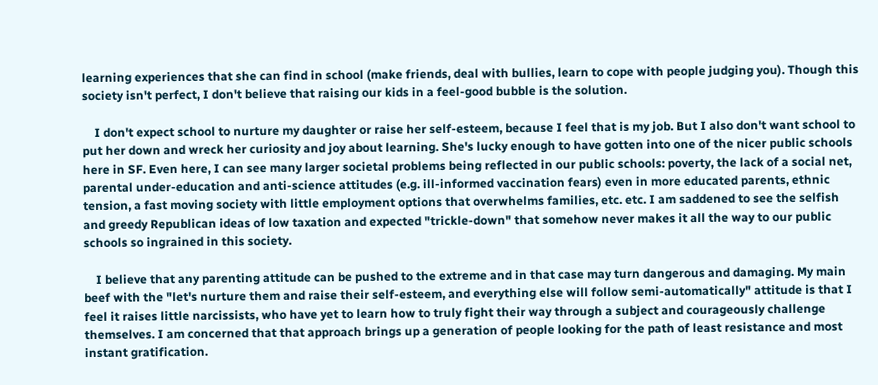learning experiences that she can find in school (make friends, deal with bullies, learn to cope with people judging you). Though this society isn't perfect, I don't believe that raising our kids in a feel-good bubble is the solution.

    I don't expect school to nurture my daughter or raise her self-esteem, because I feel that is my job. But I also don't want school to put her down and wreck her curiosity and joy about learning. She's lucky enough to have gotten into one of the nicer public schools here in SF. Even here, I can see many larger societal problems being reflected in our public schools: poverty, the lack of a social net, parental under-education and anti-science attitudes (e.g. ill-informed vaccination fears) even in more educated parents, ethnic tension, a fast moving society with little employment options that overwhelms families, etc. etc. I am saddened to see the selfish and greedy Republican ideas of low taxation and expected "trickle-down" that somehow never makes it all the way to our public schools so ingrained in this society.

    I believe that any parenting attitude can be pushed to the extreme and in that case may turn dangerous and damaging. My main beef with the "let's nurture them and raise their self-esteem, and everything else will follow semi-automatically" attitude is that I feel it raises little narcissists, who have yet to learn how to truly fight their way through a subject and courageously challenge themselves. I am concerned that that approach brings up a generation of people looking for the path of least resistance and most instant gratification.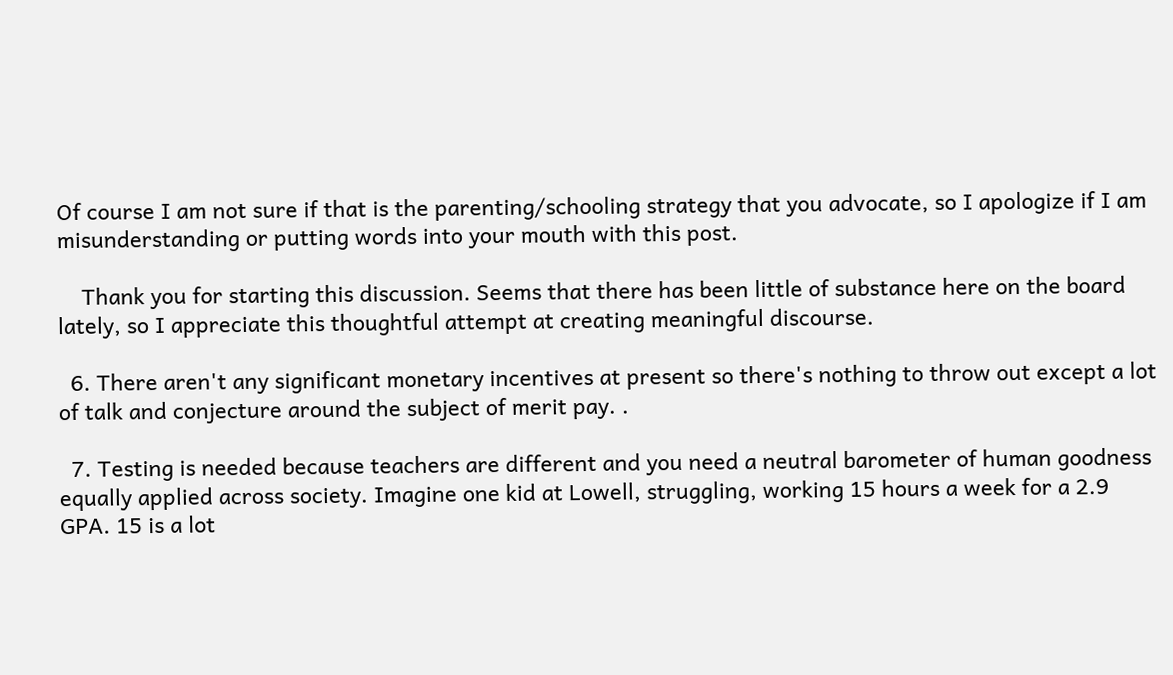Of course I am not sure if that is the parenting/schooling strategy that you advocate, so I apologize if I am misunderstanding or putting words into your mouth with this post.

    Thank you for starting this discussion. Seems that there has been little of substance here on the board lately, so I appreciate this thoughtful attempt at creating meaningful discourse.

  6. There aren't any significant monetary incentives at present so there's nothing to throw out except a lot of talk and conjecture around the subject of merit pay. .

  7. Testing is needed because teachers are different and you need a neutral barometer of human goodness equally applied across society. Imagine one kid at Lowell, struggling, working 15 hours a week for a 2.9 GPA. 15 is a lot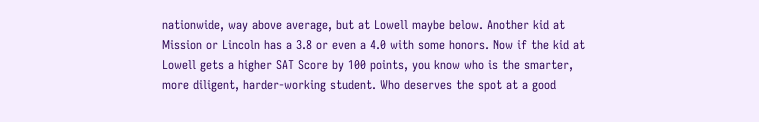nationwide, way above average, but at Lowell maybe below. Another kid at Mission or Lincoln has a 3.8 or even a 4.0 with some honors. Now if the kid at Lowell gets a higher SAT Score by 100 points, you know who is the smarter, more diligent, harder-working student. Who deserves the spot at a good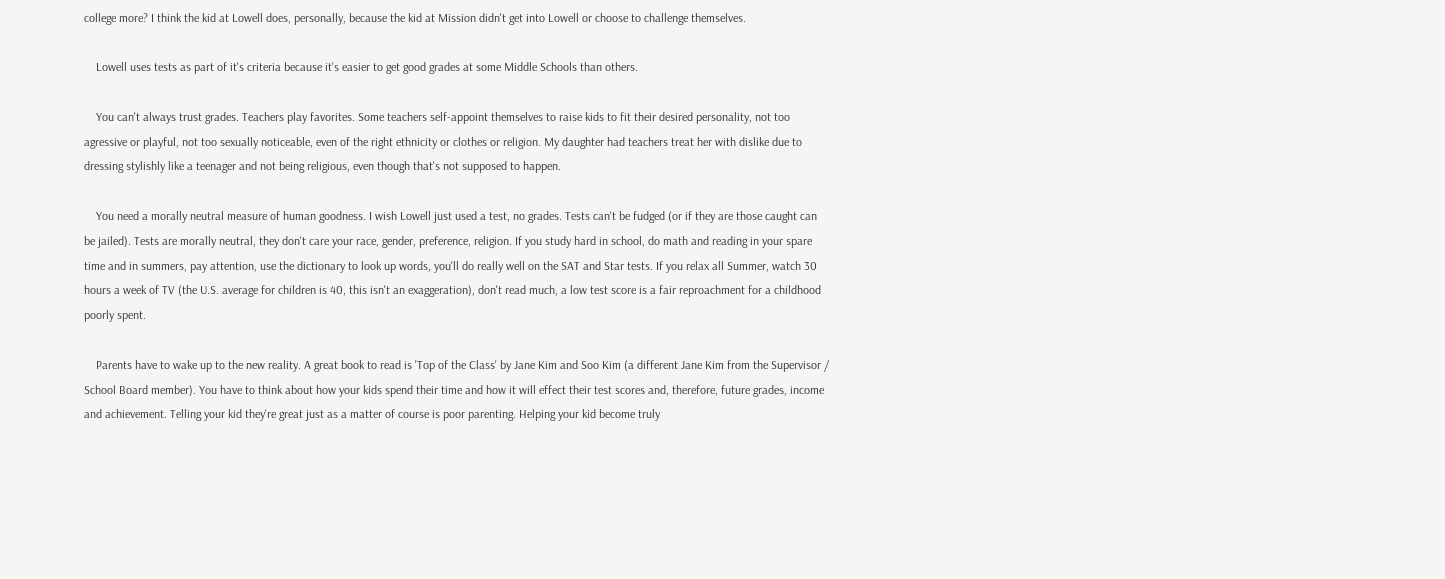college more? I think the kid at Lowell does, personally, because the kid at Mission didn't get into Lowell or choose to challenge themselves.

    Lowell uses tests as part of it's criteria because it's easier to get good grades at some Middle Schools than others.

    You can't always trust grades. Teachers play favorites. Some teachers self-appoint themselves to raise kids to fit their desired personality, not too agressive or playful, not too sexually noticeable, even of the right ethnicity or clothes or religion. My daughter had teachers treat her with dislike due to dressing stylishly like a teenager and not being religious, even though that's not supposed to happen.

    You need a morally neutral measure of human goodness. I wish Lowell just used a test, no grades. Tests can't be fudged (or if they are those caught can be jailed). Tests are morally neutral, they don't care your race, gender, preference, religion. If you study hard in school, do math and reading in your spare time and in summers, pay attention, use the dictionary to look up words, you'll do really well on the SAT and Star tests. If you relax all Summer, watch 30 hours a week of TV (the U.S. average for children is 40, this isn't an exaggeration), don't read much, a low test score is a fair reproachment for a childhood poorly spent.

    Parents have to wake up to the new reality. A great book to read is 'Top of the Class' by Jane Kim and Soo Kim (a different Jane Kim from the Supervisor / School Board member). You have to think about how your kids spend their time and how it will effect their test scores and, therefore, future grades, income and achievement. Telling your kid they're great just as a matter of course is poor parenting. Helping your kid become truly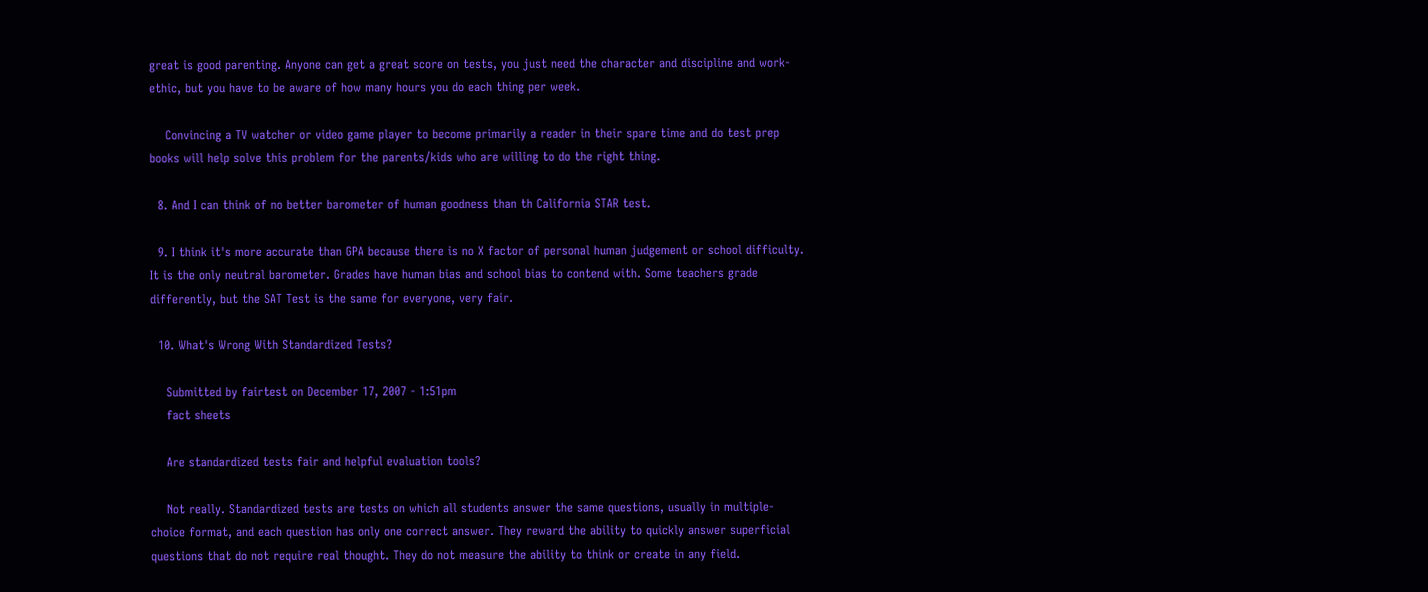great is good parenting. Anyone can get a great score on tests, you just need the character and discipline and work-ethic, but you have to be aware of how many hours you do each thing per week.

    Convincing a TV watcher or video game player to become primarily a reader in their spare time and do test prep books will help solve this problem for the parents/kids who are willing to do the right thing.

  8. And I can think of no better barometer of human goodness than th California STAR test.

  9. I think it's more accurate than GPA because there is no X factor of personal human judgement or school difficulty. It is the only neutral barometer. Grades have human bias and school bias to contend with. Some teachers grade differently, but the SAT Test is the same for everyone, very fair.

  10. What's Wrong With Standardized Tests?

    Submitted by fairtest on December 17, 2007 - 1:51pm
    fact sheets

    Are standardized tests fair and helpful evaluation tools?

    Not really. Standardized tests are tests on which all students answer the same questions, usually in multiple-choice format, and each question has only one correct answer. They reward the ability to quickly answer superficial questions that do not require real thought. They do not measure the ability to think or create in any field.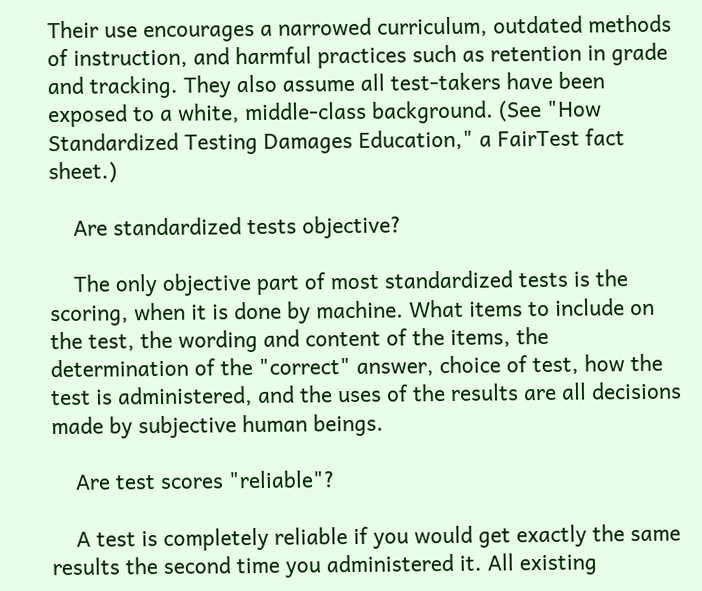Their use encourages a narrowed curriculum, outdated methods of instruction, and harmful practices such as retention in grade and tracking. They also assume all test-takers have been exposed to a white, middle-class background. (See "How Standardized Testing Damages Education," a FairTest fact sheet.)

    Are standardized tests objective?

    The only objective part of most standardized tests is the scoring, when it is done by machine. What items to include on the test, the wording and content of the items, the determination of the "correct" answer, choice of test, how the test is administered, and the uses of the results are all decisions made by subjective human beings.

    Are test scores "reliable"?

    A test is completely reliable if you would get exactly the same results the second time you administered it. All existing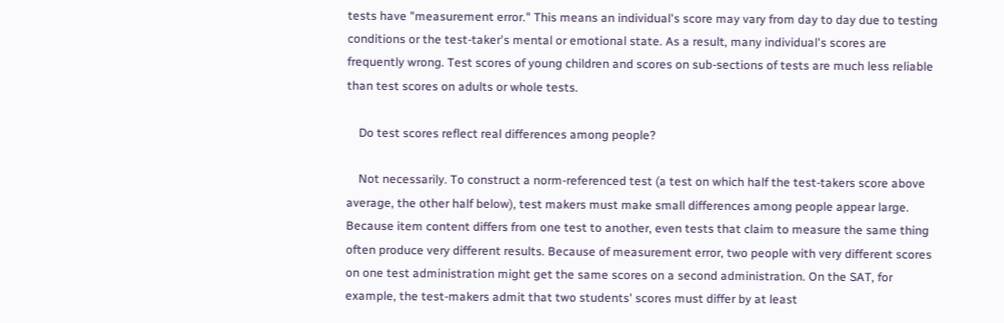tests have "measurement error." This means an individual's score may vary from day to day due to testing conditions or the test-taker's mental or emotional state. As a result, many individual's scores are frequently wrong. Test scores of young children and scores on sub-sections of tests are much less reliable than test scores on adults or whole tests.

    Do test scores reflect real differences among people?

    Not necessarily. To construct a norm-referenced test (a test on which half the test-takers score above average, the other half below), test makers must make small differences among people appear large. Because item content differs from one test to another, even tests that claim to measure the same thing often produce very different results. Because of measurement error, two people with very different scores on one test administration might get the same scores on a second administration. On the SAT, for example, the test-makers admit that two students' scores must differ by at least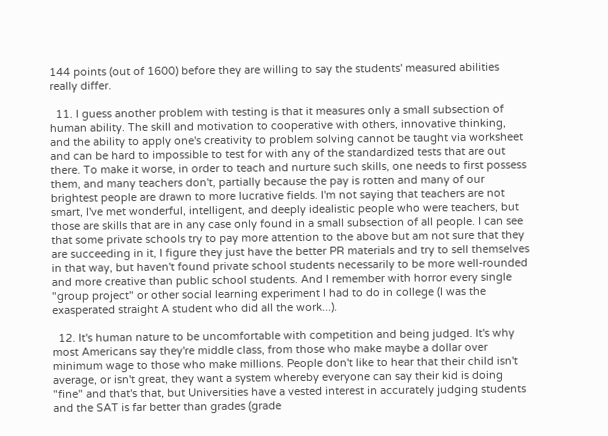144 points (out of 1600) before they are willing to say the students' measured abilities really differ.

  11. I guess another problem with testing is that it measures only a small subsection of human ability. The skill and motivation to cooperative with others, innovative thinking, and the ability to apply one's creativity to problem solving cannot be taught via worksheet and can be hard to impossible to test for with any of the standardized tests that are out there. To make it worse, in order to teach and nurture such skills, one needs to first possess them, and many teachers don't, partially because the pay is rotten and many of our brightest people are drawn to more lucrative fields. I'm not saying that teachers are not smart, I've met wonderful, intelligent, and deeply idealistic people who were teachers, but those are skills that are in any case only found in a small subsection of all people. I can see that some private schools try to pay more attention to the above but am not sure that they are succeeding in it, I figure they just have the better PR materials and try to sell themselves in that way, but haven't found private school students necessarily to be more well-rounded and more creative than public school students. And I remember with horror every single "group project" or other social learning experiment I had to do in college (I was the exasperated straight A student who did all the work...).

  12. It's human nature to be uncomfortable with competition and being judged. It's why most Americans say they're middle class, from those who make maybe a dollar over minimum wage to those who make millions. People don't like to hear that their child isn't average, or isn't great, they want a system whereby everyone can say their kid is doing "fine" and that's that, but Universities have a vested interest in accurately judging students and the SAT is far better than grades (grade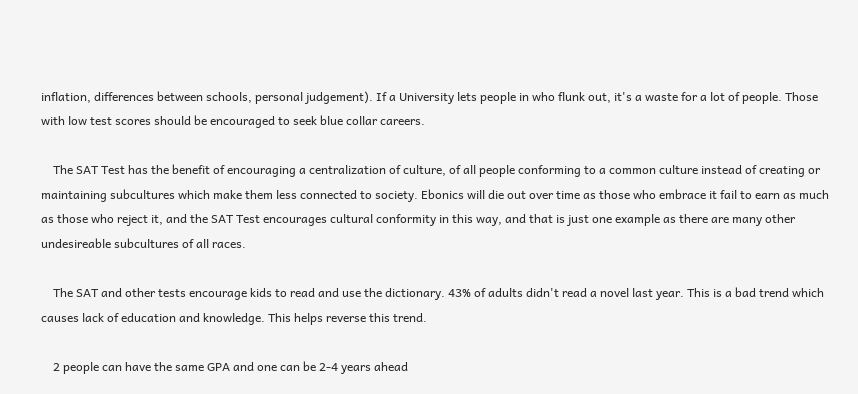inflation, differences between schools, personal judgement). If a University lets people in who flunk out, it's a waste for a lot of people. Those with low test scores should be encouraged to seek blue collar careers.

    The SAT Test has the benefit of encouraging a centralization of culture, of all people conforming to a common culture instead of creating or maintaining subcultures which make them less connected to society. Ebonics will die out over time as those who embrace it fail to earn as much as those who reject it, and the SAT Test encourages cultural conformity in this way, and that is just one example as there are many other undesireable subcultures of all races.

    The SAT and other tests encourage kids to read and use the dictionary. 43% of adults didn't read a novel last year. This is a bad trend which causes lack of education and knowledge. This helps reverse this trend.

    2 people can have the same GPA and one can be 2-4 years ahead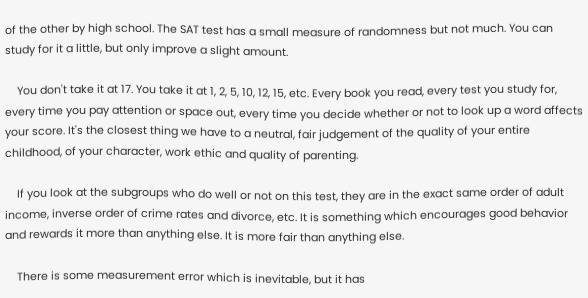of the other by high school. The SAT test has a small measure of randomness but not much. You can study for it a little, but only improve a slight amount.

    You don't take it at 17. You take it at 1, 2, 5, 10, 12, 15, etc. Every book you read, every test you study for, every time you pay attention or space out, every time you decide whether or not to look up a word affects your score. It's the closest thing we have to a neutral, fair judgement of the quality of your entire childhood, of your character, work ethic and quality of parenting.

    If you look at the subgroups who do well or not on this test, they are in the exact same order of adult income, inverse order of crime rates and divorce, etc. It is something which encourages good behavior and rewards it more than anything else. It is more fair than anything else.

    There is some measurement error which is inevitable, but it has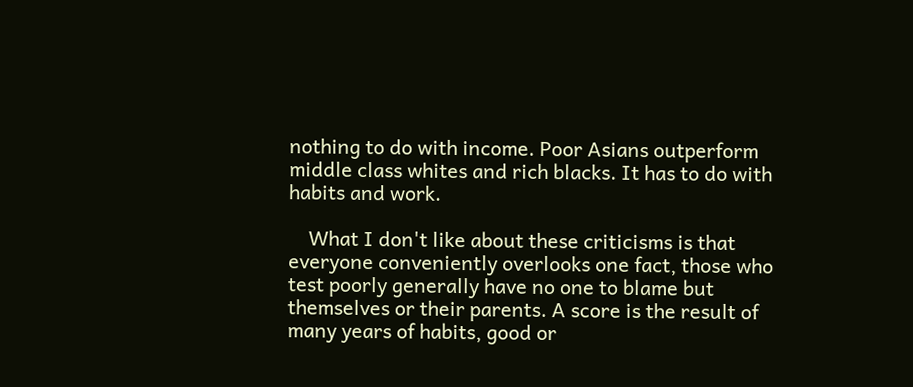nothing to do with income. Poor Asians outperform middle class whites and rich blacks. It has to do with habits and work.

    What I don't like about these criticisms is that everyone conveniently overlooks one fact, those who test poorly generally have no one to blame but themselves or their parents. A score is the result of many years of habits, good or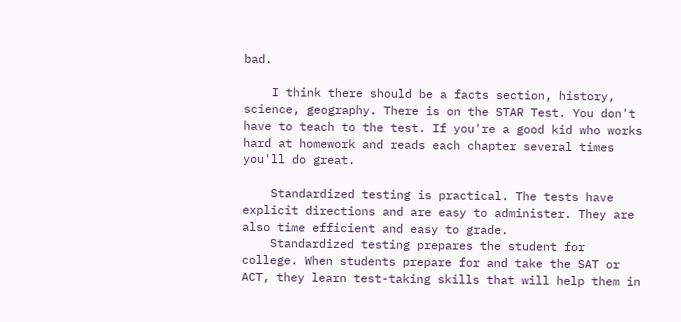bad.

    I think there should be a facts section, history, science, geography. There is on the STAR Test. You don't have to teach to the test. If you're a good kid who works hard at homework and reads each chapter several times you'll do great.

    Standardized testing is practical. The tests have explicit directions and are easy to administer. They are also time efficient and easy to grade.
    Standardized testing prepares the student for college. When students prepare for and take the SAT or ACT, they learn test-taking skills that will help them in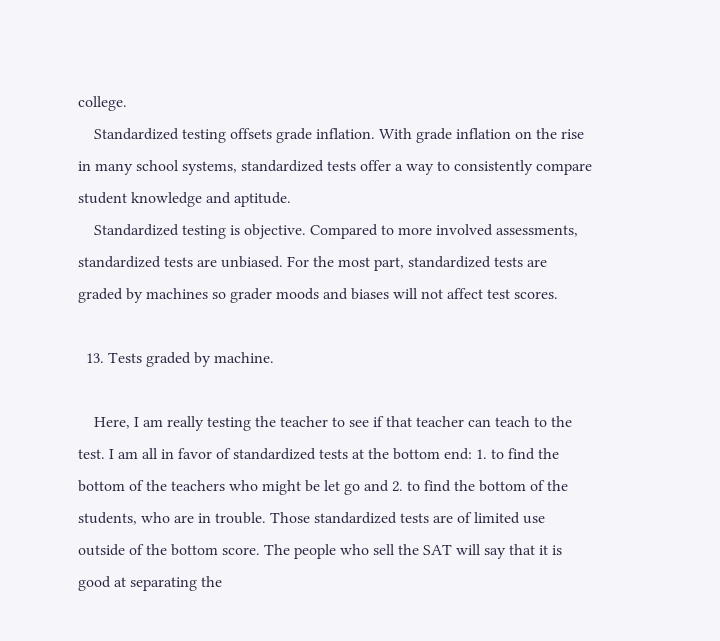college.
    Standardized testing offsets grade inflation. With grade inflation on the rise in many school systems, standardized tests offer a way to consistently compare student knowledge and aptitude.
    Standardized testing is objective. Compared to more involved assessments, standardized tests are unbiased. For the most part, standardized tests are graded by machines so grader moods and biases will not affect test scores.

  13. Tests graded by machine.

    Here, I am really testing the teacher to see if that teacher can teach to the test. I am all in favor of standardized tests at the bottom end: 1. to find the bottom of the teachers who might be let go and 2. to find the bottom of the students, who are in trouble. Those standardized tests are of limited use outside of the bottom score. The people who sell the SAT will say that it is good at separating the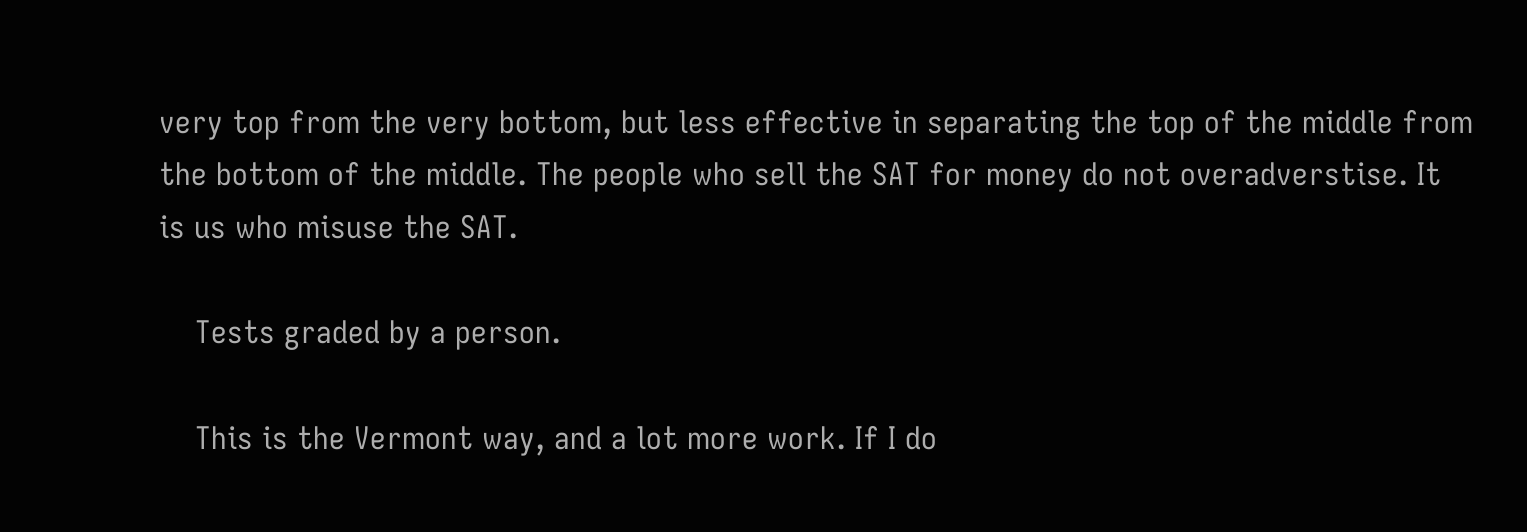very top from the very bottom, but less effective in separating the top of the middle from the bottom of the middle. The people who sell the SAT for money do not overadverstise. It is us who misuse the SAT.

    Tests graded by a person.

    This is the Vermont way, and a lot more work. If I do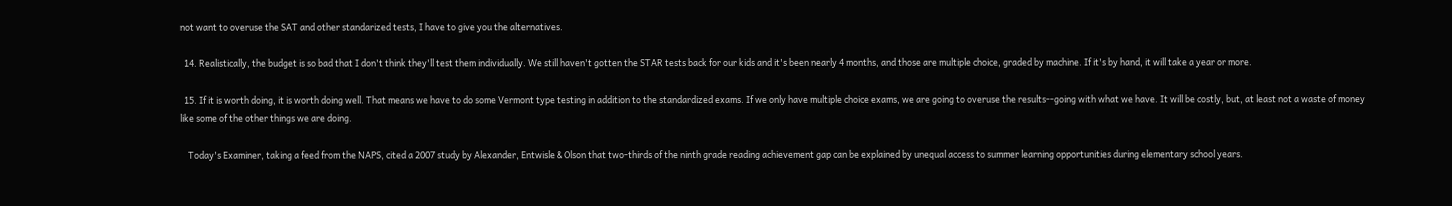not want to overuse the SAT and other standarized tests, I have to give you the alternatives.

  14. Realistically, the budget is so bad that I don't think they'll test them individually. We still haven't gotten the STAR tests back for our kids and it's been nearly 4 months, and those are multiple choice, graded by machine. If it's by hand, it will take a year or more.

  15. If it is worth doing, it is worth doing well. That means we have to do some Vermont type testing in addition to the standardized exams. If we only have multiple choice exams, we are going to overuse the results--going with what we have. It will be costly, but, at least not a waste of money like some of the other things we are doing.

    Today's Examiner, taking a feed from the NAPS, cited a 2007 study by Alexander, Entwisle & Olson that two-thirds of the ninth grade reading achievement gap can be explained by unequal access to summer learning opportunities during elementary school years.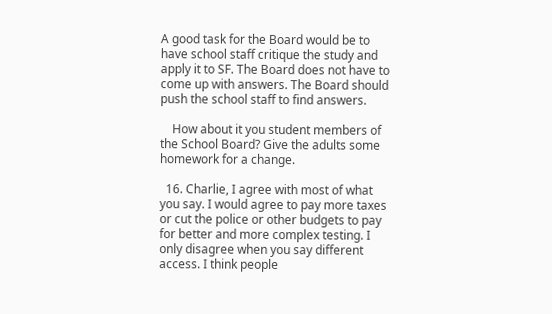A good task for the Board would be to have school staff critique the study and apply it to SF. The Board does not have to come up with answers. The Board should push the school staff to find answers.

    How about it you student members of the School Board? Give the adults some homework for a change.

  16. Charlie, I agree with most of what you say. I would agree to pay more taxes or cut the police or other budgets to pay for better and more complex testing. I only disagree when you say different access. I think people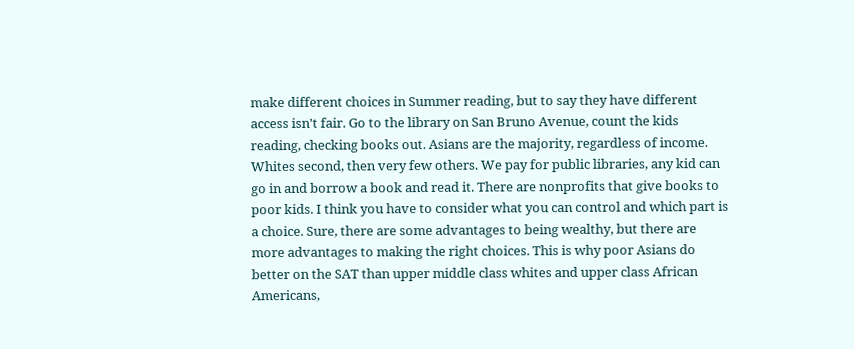make different choices in Summer reading, but to say they have different access isn't fair. Go to the library on San Bruno Avenue, count the kids reading, checking books out. Asians are the majority, regardless of income. Whites second, then very few others. We pay for public libraries, any kid can go in and borrow a book and read it. There are nonprofits that give books to poor kids. I think you have to consider what you can control and which part is a choice. Sure, there are some advantages to being wealthy, but there are more advantages to making the right choices. This is why poor Asians do better on the SAT than upper middle class whites and upper class African Americans,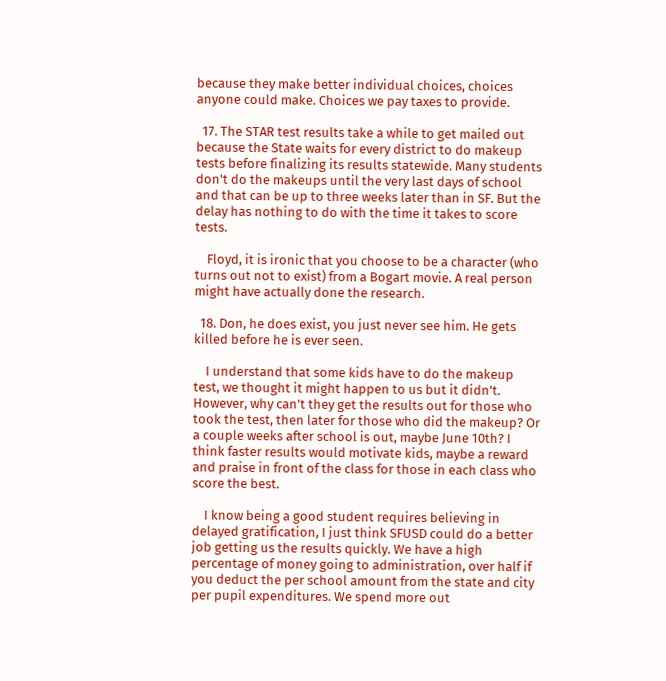because they make better individual choices, choices anyone could make. Choices we pay taxes to provide.

  17. The STAR test results take a while to get mailed out because the State waits for every district to do makeup tests before finalizing its results statewide. Many students don't do the makeups until the very last days of school and that can be up to three weeks later than in SF. But the delay has nothing to do with the time it takes to score tests.

    Floyd, it is ironic that you choose to be a character (who turns out not to exist) from a Bogart movie. A real person might have actually done the research.

  18. Don, he does exist, you just never see him. He gets killed before he is ever seen.

    I understand that some kids have to do the makeup test, we thought it might happen to us but it didn't. However, why can't they get the results out for those who took the test, then later for those who did the makeup? Or a couple weeks after school is out, maybe June 10th? I think faster results would motivate kids, maybe a reward and praise in front of the class for those in each class who score the best.

    I know being a good student requires believing in delayed gratification, I just think SFUSD could do a better job getting us the results quickly. We have a high percentage of money going to administration, over half if you deduct the per school amount from the state and city per pupil expenditures. We spend more out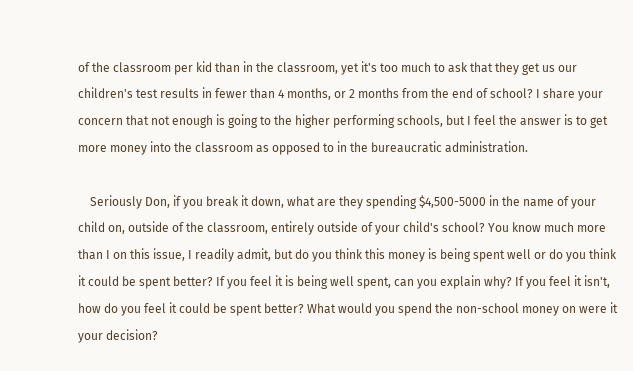of the classroom per kid than in the classroom, yet it's too much to ask that they get us our children's test results in fewer than 4 months, or 2 months from the end of school? I share your concern that not enough is going to the higher performing schools, but I feel the answer is to get more money into the classroom as opposed to in the bureaucratic administration.

    Seriously Don, if you break it down, what are they spending $4,500-5000 in the name of your child on, outside of the classroom, entirely outside of your child's school? You know much more than I on this issue, I readily admit, but do you think this money is being spent well or do you think it could be spent better? If you feel it is being well spent, can you explain why? If you feel it isn't, how do you feel it could be spent better? What would you spend the non-school money on were it your decision?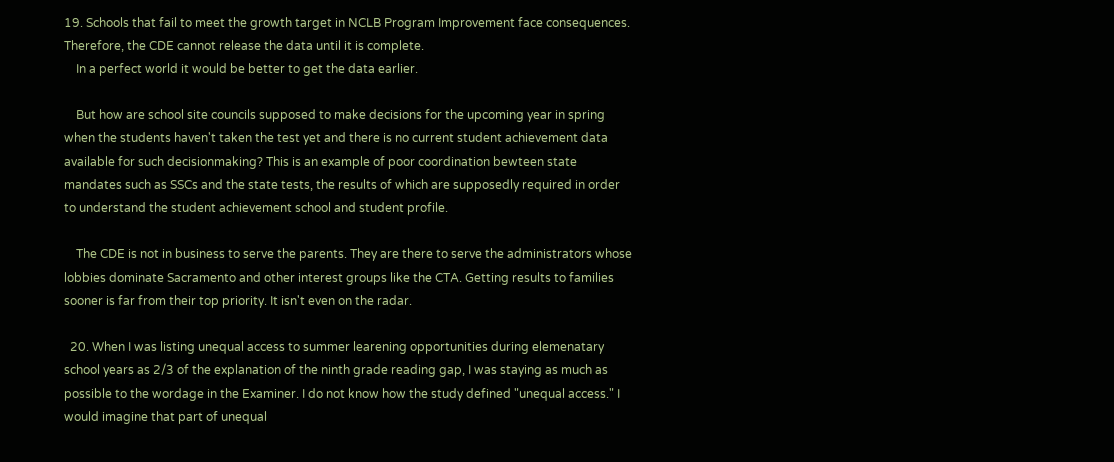19. Schools that fail to meet the growth target in NCLB Program Improvement face consequences. Therefore, the CDE cannot release the data until it is complete.
    In a perfect world it would be better to get the data earlier.

    But how are school site councils supposed to make decisions for the upcoming year in spring when the students haven't taken the test yet and there is no current student achievement data available for such decisionmaking? This is an example of poor coordination bewteen state mandates such as SSCs and the state tests, the results of which are supposedly required in order to understand the student achievement school and student profile.

    The CDE is not in business to serve the parents. They are there to serve the administrators whose lobbies dominate Sacramento and other interest groups like the CTA. Getting results to families sooner is far from their top priority. It isn't even on the radar.

  20. When I was listing unequal access to summer learening opportunities during elemenatary school years as 2/3 of the explanation of the ninth grade reading gap, I was staying as much as possible to the wordage in the Examiner. I do not know how the study defined "unequal access." I would imagine that part of unequal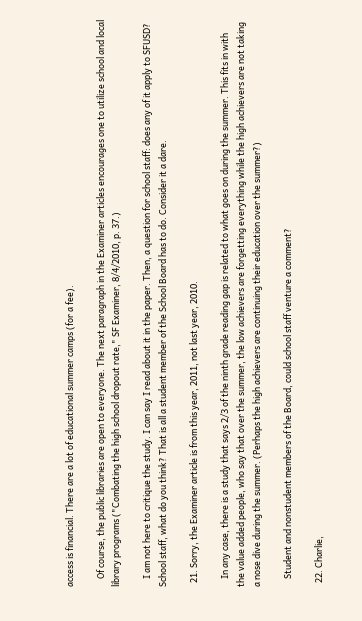access is financial. There are a lot of educational summer camps (for a fee).

    Of course, the public libraries are open to everyone. The next paragraph in the Examiner articles encourages one to utilize school and local library programs ("Combating the high school dropout rate," SF Examiner, 8/4/2010, p. 37.)

    I am not here to critique the study. I can say I read about it in the paper. Then, a question for school staff: does any of it apply to SFUSD? School staff, what do you think? That is all a student member of the School Board has to do. Consider it a dare.

  21. Sorry, the Examiner article is from this year, 2011, not last year, 2010.

    In any case, there is a study that says 2/3 of the ninth grade reading gap is related to what goes on during the summer. This fits in with the value added people, who say that over the summer, the low achievers are forgetting everything while the high achievers are not taking a nose dive during the summer. (Perhaps the high achievers are continuing their education over the summer?)

    Student and nonstudent members of the Board, could school staff venture a comment?

  22. Charlie,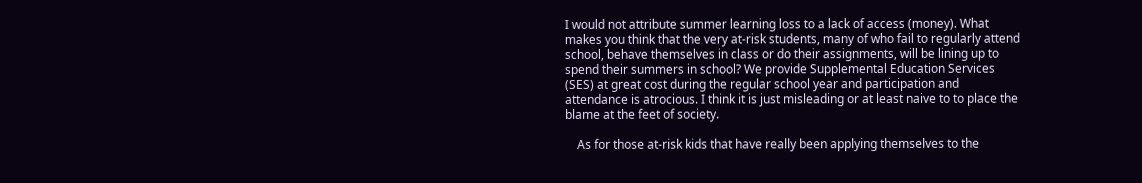I would not attribute summer learning loss to a lack of access (money). What makes you think that the very at-risk students, many of who fail to regularly attend school, behave themselves in class or do their assignments, will be lining up to spend their summers in school? We provide Supplemental Education Services (SES) at great cost during the regular school year and participation and attendance is atrocious. I think it is just misleading or at least naive to to place the blame at the feet of society.

    As for those at-risk kids that have really been applying themselves to the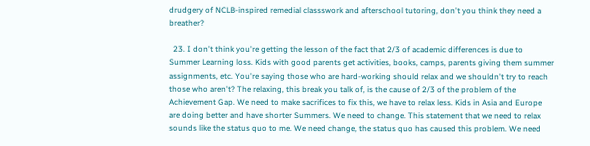drudgery of NCLB-inspired remedial classswork and afterschool tutoring, don't you think they need a breather?

  23. I don't think you're getting the lesson of the fact that 2/3 of academic differences is due to Summer Learning loss. Kids with good parents get activities, books, camps, parents giving them summer assignments, etc. You're saying those who are hard-working should relax and we shouldn't try to reach those who aren't? The relaxing, this break you talk of, is the cause of 2/3 of the problem of the Achievement Gap. We need to make sacrifices to fix this, we have to relax less. Kids in Asia and Europe are doing better and have shorter Summers. We need to change. This statement that we need to relax sounds like the status quo to me. We need change, the status quo has caused this problem. We need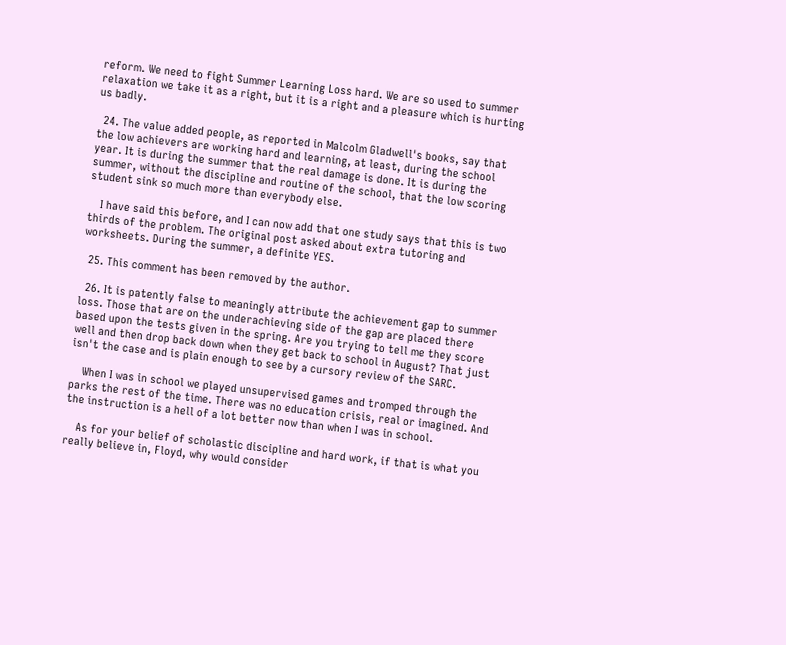reform. We need to fight Summer Learning Loss hard. We are so used to summer relaxation we take it as a right, but it is a right and a pleasure which is hurting us badly.

  24. The value added people, as reported in Malcolm Gladwell's books, say that the low achievers are working hard and learning, at least, during the school year. It is during the summer that the real damage is done. It is during the summer, without the discipline and routine of the school, that the low scoring student sink so much more than everybody else.

    I have said this before, and I can now add that one study says that this is two thirds of the problem. The original post asked about extra tutoring and worksheets. During the summer, a definite YES.

  25. This comment has been removed by the author.

  26. It is patently false to meaningly attribute the achievement gap to summer loss. Those that are on the underachieving side of the gap are placed there based upon the tests given in the spring. Are you trying to tell me they score well and then drop back down when they get back to school in August? That just isn't the case and is plain enough to see by a cursory review of the SARC.

    When I was in school we played unsupervised games and tromped through the parks the rest of the time. There was no education crisis, real or imagined. And the instruction is a hell of a lot better now than when I was in school.

    As for your belief of scholastic discipline and hard work, if that is what you really believe in, Floyd, why would consider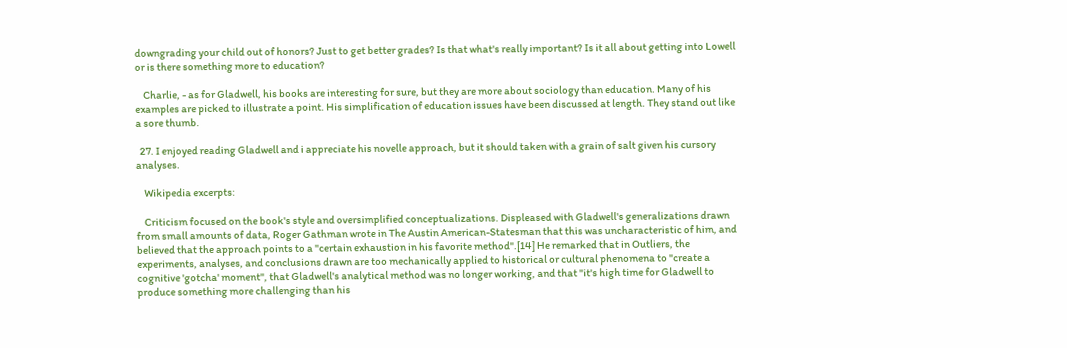downgrading your child out of honors? Just to get better grades? Is that what's really important? Is it all about getting into Lowell or is there something more to education?

    Charlie, - as for Gladwell, his books are interesting for sure, but they are more about sociology than education. Many of his examples are picked to illustrate a point. His simplification of education issues have been discussed at length. They stand out like a sore thumb.

  27. I enjoyed reading Gladwell and i appreciate his novelle approach, but it should taken with a grain of salt given his cursory analyses.

    Wikipedia excerpts:

    Criticism focused on the book's style and oversimplified conceptualizations. Displeased with Gladwell's generalizations drawn from small amounts of data, Roger Gathman wrote in The Austin American-Statesman that this was uncharacteristic of him, and believed that the approach points to a "certain exhaustion in his favorite method".[14] He remarked that in Outliers, the experiments, analyses, and conclusions drawn are too mechanically applied to historical or cultural phenomena to "create a cognitive 'gotcha' moment", that Gladwell's analytical method was no longer working, and that "it's high time for Gladwell to produce something more challenging than his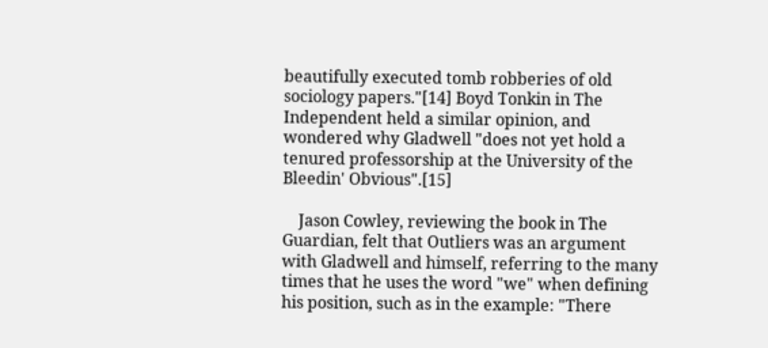beautifully executed tomb robberies of old sociology papers."[14] Boyd Tonkin in The Independent held a similar opinion, and wondered why Gladwell "does not yet hold a tenured professorship at the University of the Bleedin' Obvious".[15]

    Jason Cowley, reviewing the book in The Guardian, felt that Outliers was an argument with Gladwell and himself, referring to the many times that he uses the word "we" when defining his position, such as in the example: "There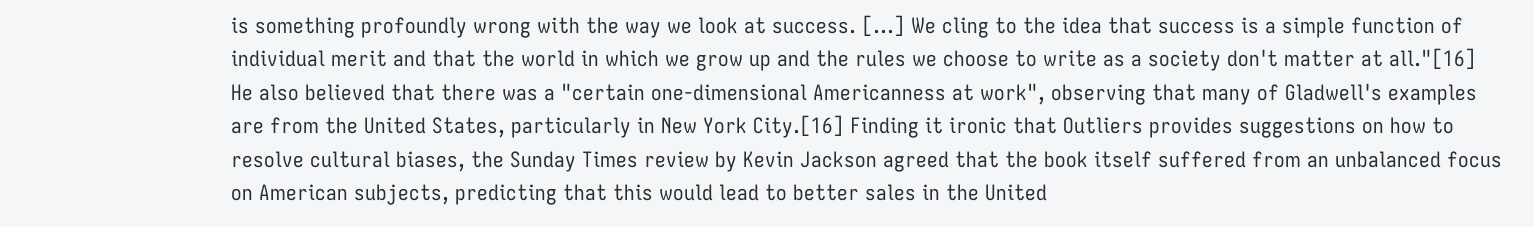is something profoundly wrong with the way we look at success. [...] We cling to the idea that success is a simple function of individual merit and that the world in which we grow up and the rules we choose to write as a society don't matter at all."[16] He also believed that there was a "certain one-dimensional Americanness at work", observing that many of Gladwell's examples are from the United States, particularly in New York City.[16] Finding it ironic that Outliers provides suggestions on how to resolve cultural biases, the Sunday Times review by Kevin Jackson agreed that the book itself suffered from an unbalanced focus on American subjects, predicting that this would lead to better sales in the United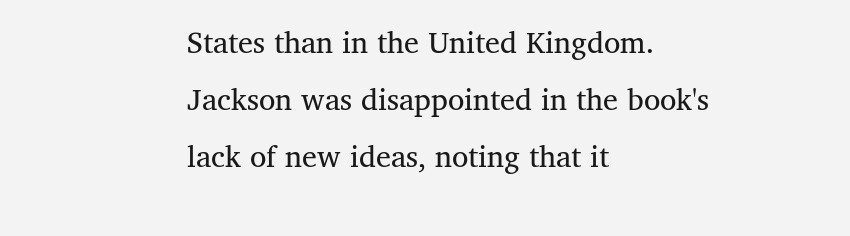States than in the United Kingdom. Jackson was disappointed in the book's lack of new ideas, noting that it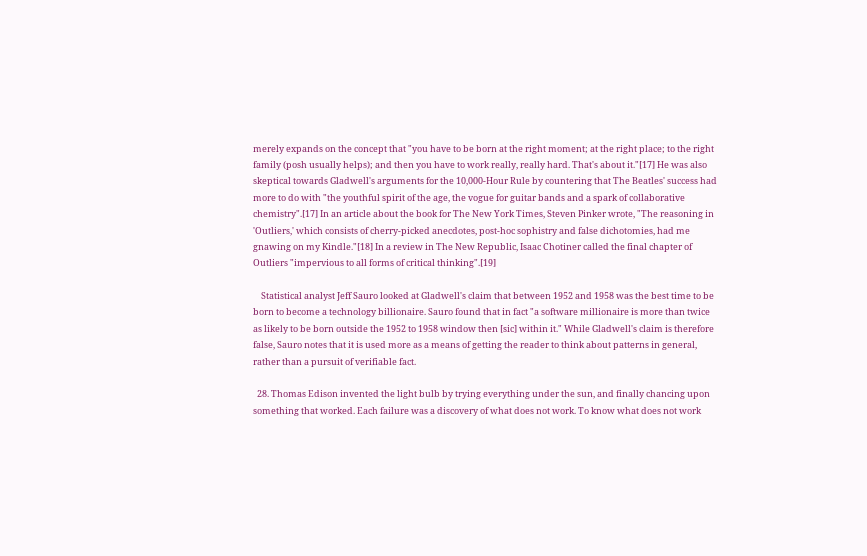merely expands on the concept that "you have to be born at the right moment; at the right place; to the right family (posh usually helps); and then you have to work really, really hard. That's about it."[17] He was also skeptical towards Gladwell's arguments for the 10,000-Hour Rule by countering that The Beatles' success had more to do with "the youthful spirit of the age, the vogue for guitar bands and a spark of collaborative chemistry".[17] In an article about the book for The New York Times, Steven Pinker wrote, "The reasoning in 'Outliers,' which consists of cherry-picked anecdotes, post-hoc sophistry and false dichotomies, had me gnawing on my Kindle."[18] In a review in The New Republic, Isaac Chotiner called the final chapter of Outliers "impervious to all forms of critical thinking".[19]

    Statistical analyst Jeff Sauro looked at Gladwell's claim that between 1952 and 1958 was the best time to be born to become a technology billionaire. Sauro found that in fact "a software millionaire is more than twice as likely to be born outside the 1952 to 1958 window then [sic] within it." While Gladwell's claim is therefore false, Sauro notes that it is used more as a means of getting the reader to think about patterns in general, rather than a pursuit of verifiable fact.

  28. Thomas Edison invented the light bulb by trying everything under the sun, and finally chancing upon something that worked. Each failure was a discovery of what does not work. To know what does not work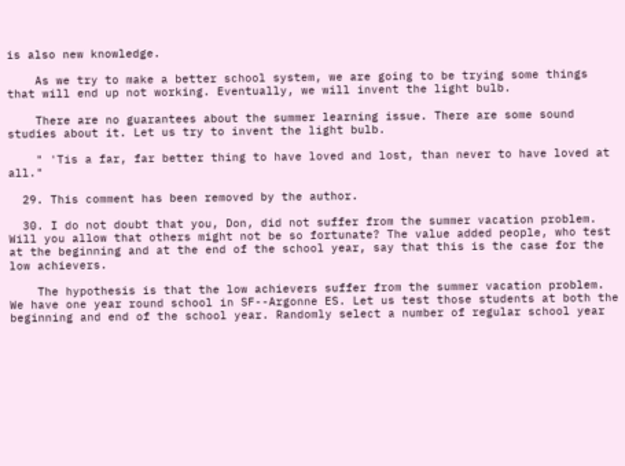is also new knowledge.

    As we try to make a better school system, we are going to be trying some things that will end up not working. Eventually, we will invent the light bulb.

    There are no guarantees about the summer learning issue. There are some sound studies about it. Let us try to invent the light bulb.

    " 'Tis a far, far better thing to have loved and lost, than never to have loved at all."

  29. This comment has been removed by the author.

  30. I do not doubt that you, Don, did not suffer from the summer vacation problem. Will you allow that others might not be so fortunate? The value added people, who test at the beginning and at the end of the school year, say that this is the case for the low achievers.

    The hypothesis is that the low achievers suffer from the summer vacation problem. We have one year round school in SF--Argonne ES. Let us test those students at both the beginning and end of the school year. Randomly select a number of regular school year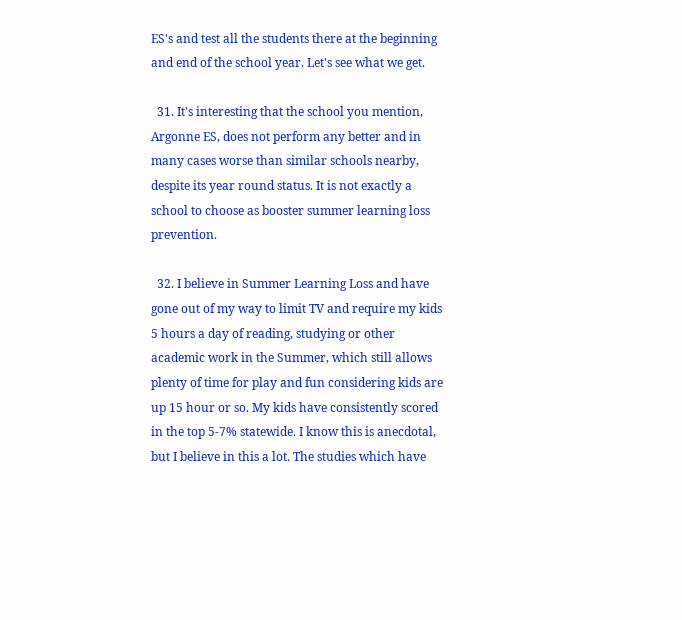ES's and test all the students there at the beginning and end of the school year. Let's see what we get.

  31. It's interesting that the school you mention, Argonne ES, does not perform any better and in many cases worse than similar schools nearby, despite its year round status. It is not exactly a school to choose as booster summer learning loss prevention.

  32. I believe in Summer Learning Loss and have gone out of my way to limit TV and require my kids 5 hours a day of reading, studying or other academic work in the Summer, which still allows plenty of time for play and fun considering kids are up 15 hour or so. My kids have consistently scored in the top 5-7% statewide. I know this is anecdotal, but I believe in this a lot. The studies which have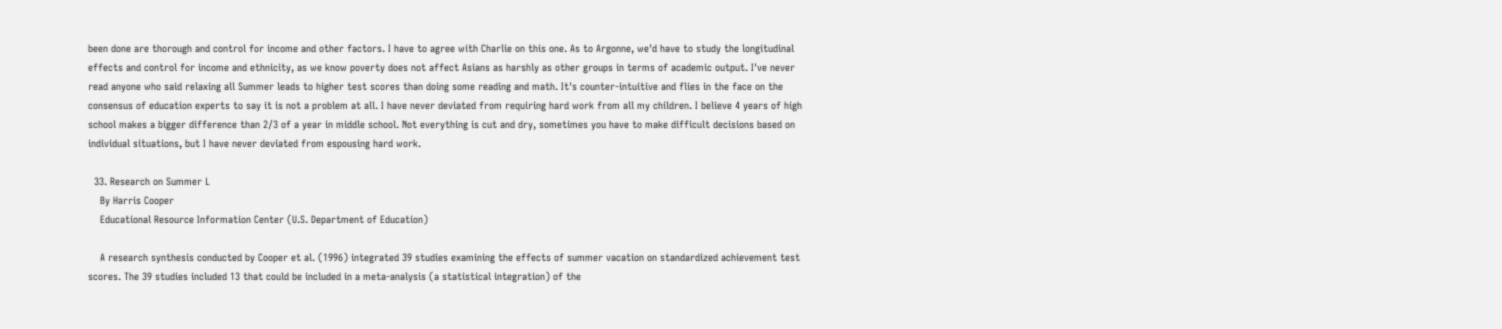been done are thorough and control for income and other factors. I have to agree with Charlie on this one. As to Argonne, we'd have to study the longitudinal effects and control for income and ethnicity, as we know poverty does not affect Asians as harshly as other groups in terms of academic output. I've never read anyone who said relaxing all Summer leads to higher test scores than doing some reading and math. It's counter-intuitive and flies in the face on the consensus of education experts to say it is not a problem at all. I have never deviated from requiring hard work from all my children. I believe 4 years of high school makes a bigger difference than 2/3 of a year in middle school. Not everything is cut and dry, sometimes you have to make difficult decisions based on individual situations, but I have never deviated from espousing hard work.

  33. Research on Summer L
    By Harris Cooper
    Educational Resource Information Center (U.S. Department of Education)

    A research synthesis conducted by Cooper et al. (1996) integrated 39 studies examining the effects of summer vacation on standardized achievement test scores. The 39 studies included 13 that could be included in a meta-analysis (a statistical integration) of the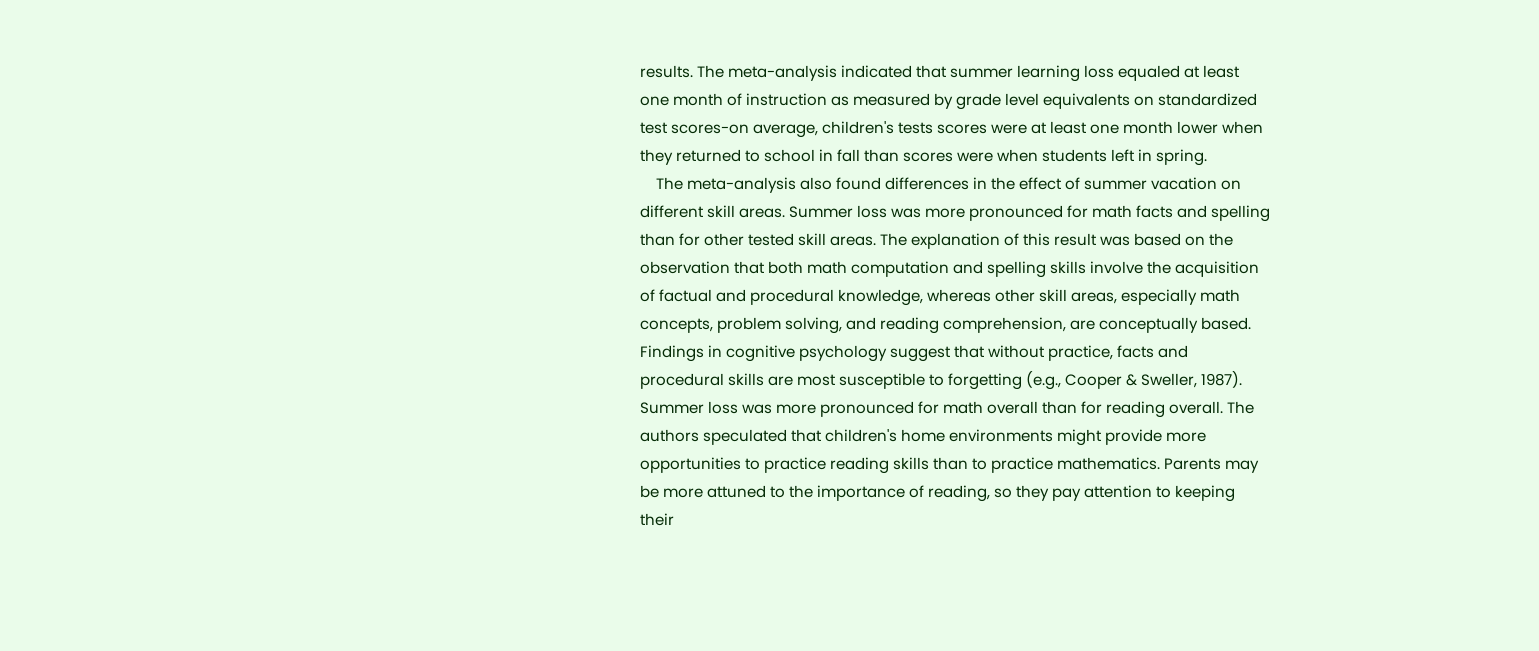results. The meta-analysis indicated that summer learning loss equaled at least one month of instruction as measured by grade level equivalents on standardized test scores-on average, children's tests scores were at least one month lower when they returned to school in fall than scores were when students left in spring.
    The meta-analysis also found differences in the effect of summer vacation on different skill areas. Summer loss was more pronounced for math facts and spelling than for other tested skill areas. The explanation of this result was based on the observation that both math computation and spelling skills involve the acquisition of factual and procedural knowledge, whereas other skill areas, especially math concepts, problem solving, and reading comprehension, are conceptually based. Findings in cognitive psychology suggest that without practice, facts and procedural skills are most susceptible to forgetting (e.g., Cooper & Sweller, 1987). Summer loss was more pronounced for math overall than for reading overall. The authors speculated that children's home environments might provide more opportunities to practice reading skills than to practice mathematics. Parents may be more attuned to the importance of reading, so they pay attention to keeping their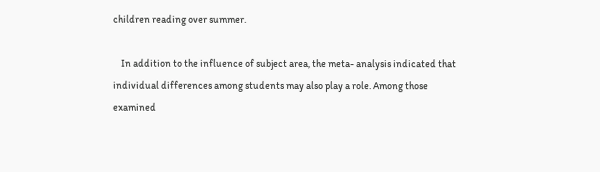children reading over summer.

    In addition to the influence of subject area, the meta- analysis indicated that individual differences among students may also play a role. Among those examined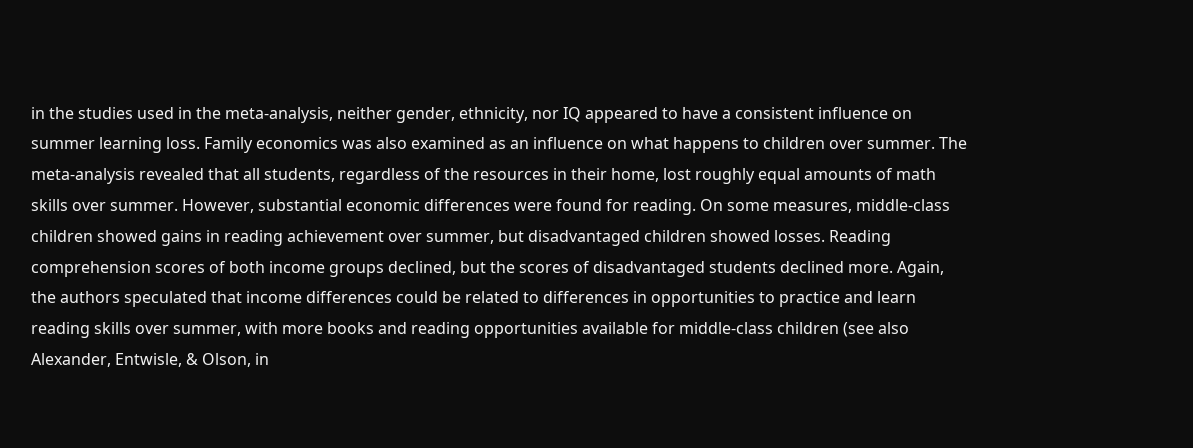in the studies used in the meta-analysis, neither gender, ethnicity, nor IQ appeared to have a consistent influence on summer learning loss. Family economics was also examined as an influence on what happens to children over summer. The meta-analysis revealed that all students, regardless of the resources in their home, lost roughly equal amounts of math skills over summer. However, substantial economic differences were found for reading. On some measures, middle-class children showed gains in reading achievement over summer, but disadvantaged children showed losses. Reading comprehension scores of both income groups declined, but the scores of disadvantaged students declined more. Again, the authors speculated that income differences could be related to differences in opportunities to practice and learn reading skills over summer, with more books and reading opportunities available for middle-class children (see also Alexander, Entwisle, & Olson, in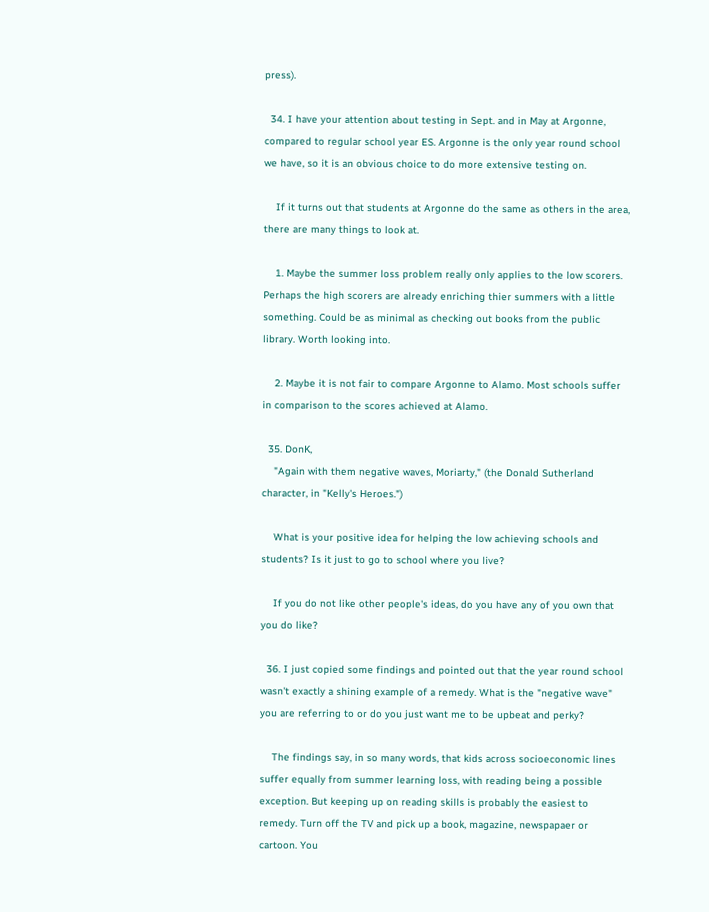press).

  34. I have your attention about testing in Sept. and in May at Argonne, compared to regular school year ES. Argonne is the only year round school we have, so it is an obvious choice to do more extensive testing on.

    If it turns out that students at Argonne do the same as others in the area, there are many things to look at.

    1. Maybe the summer loss problem really only applies to the low scorers. Perhaps the high scorers are already enriching thier summers with a little something. Could be as minimal as checking out books from the public library. Worth looking into.

    2. Maybe it is not fair to compare Argonne to Alamo. Most schools suffer in comparison to the scores achieved at Alamo.

  35. DonK,
    "Again with them negative waves, Moriarty," (the Donald Sutherland character, in "Kelly's Heroes.")

    What is your positive idea for helping the low achieving schools and students? Is it just to go to school where you live?

    If you do not like other people's ideas, do you have any of you own that you do like?

  36. I just copied some findings and pointed out that the year round school wasn't exactly a shining example of a remedy. What is the "negative wave" you are referring to or do you just want me to be upbeat and perky?

    The findings say, in so many words, that kids across socioeconomic lines suffer equally from summer learning loss, with reading being a possible exception. But keeping up on reading skills is probably the easiest to remedy. Turn off the TV and pick up a book, magazine, newspapaer or cartoon. You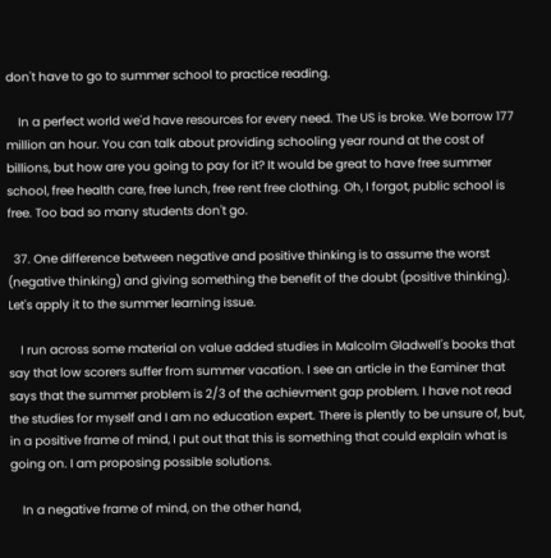don't have to go to summer school to practice reading.

    In a perfect world we'd have resources for every need. The US is broke. We borrow 177 million an hour. You can talk about providing schooling year round at the cost of billions, but how are you going to pay for it? It would be great to have free summer school, free health care, free lunch, free rent free clothing. Oh, I forgot, public school is free. Too bad so many students don't go.

  37. One difference between negative and positive thinking is to assume the worst (negative thinking) and giving something the benefit of the doubt (positive thinking). Let's apply it to the summer learning issue.

    I run across some material on value added studies in Malcolm Gladwell's books that say that low scorers suffer from summer vacation. I see an article in the Eaminer that says that the summer problem is 2/3 of the achievment gap problem. I have not read the studies for myself and I am no education expert. There is plently to be unsure of, but, in a positive frame of mind, I put out that this is something that could explain what is going on. I am proposing possible solutions.

    In a negative frame of mind, on the other hand,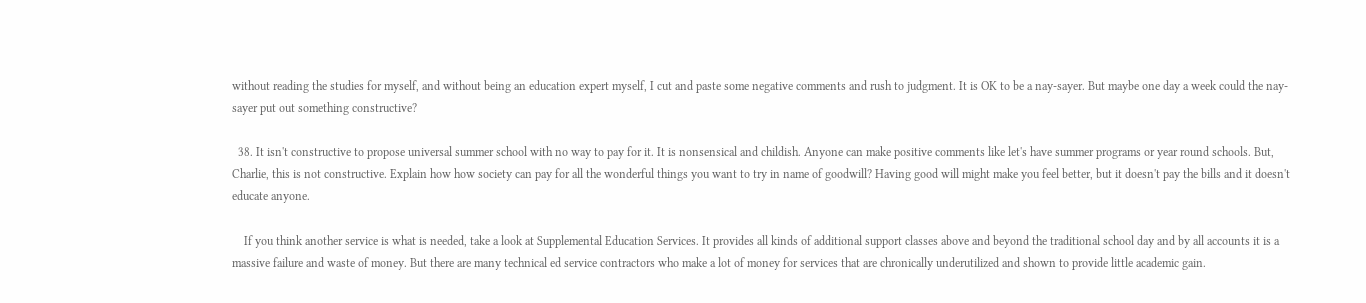without reading the studies for myself, and without being an education expert myself, I cut and paste some negative comments and rush to judgment. It is OK to be a nay-sayer. But maybe one day a week could the nay-sayer put out something constructive?

  38. It isn't constructive to propose universal summer school with no way to pay for it. It is nonsensical and childish. Anyone can make positive comments like let's have summer programs or year round schools. But, Charlie, this is not constructive. Explain how how society can pay for all the wonderful things you want to try in name of goodwill? Having good will might make you feel better, but it doesn't pay the bills and it doesn't educate anyone.

    If you think another service is what is needed, take a look at Supplemental Education Services. It provides all kinds of additional support classes above and beyond the traditional school day and by all accounts it is a massive failure and waste of money. But there are many technical ed service contractors who make a lot of money for services that are chronically underutilized and shown to provide little academic gain.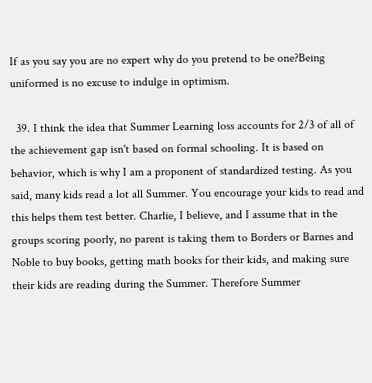If as you say you are no expert why do you pretend to be one?Being uniformed is no excuse to indulge in optimism.

  39. I think the idea that Summer Learning loss accounts for 2/3 of all of the achievement gap isn't based on formal schooling. It is based on behavior, which is why I am a proponent of standardized testing. As you said, many kids read a lot all Summer. You encourage your kids to read and this helps them test better. Charlie, I believe, and I assume that in the groups scoring poorly, no parent is taking them to Borders or Barnes and Noble to buy books, getting math books for their kids, and making sure their kids are reading during the Summer. Therefore Summer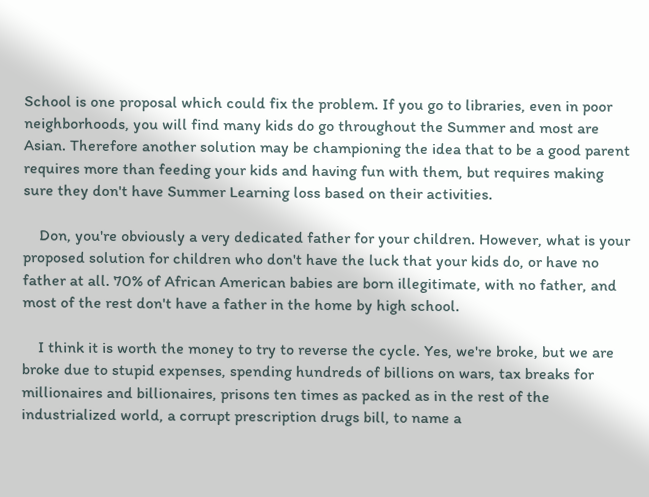School is one proposal which could fix the problem. If you go to libraries, even in poor neighborhoods, you will find many kids do go throughout the Summer and most are Asian. Therefore another solution may be championing the idea that to be a good parent requires more than feeding your kids and having fun with them, but requires making sure they don't have Summer Learning loss based on their activities.

    Don, you're obviously a very dedicated father for your children. However, what is your proposed solution for children who don't have the luck that your kids do, or have no father at all. 70% of African American babies are born illegitimate, with no father, and most of the rest don't have a father in the home by high school.

    I think it is worth the money to try to reverse the cycle. Yes, we're broke, but we are broke due to stupid expenses, spending hundreds of billions on wars, tax breaks for millionaires and billionaires, prisons ten times as packed as in the rest of the industrialized world, a corrupt prescription drugs bill, to name a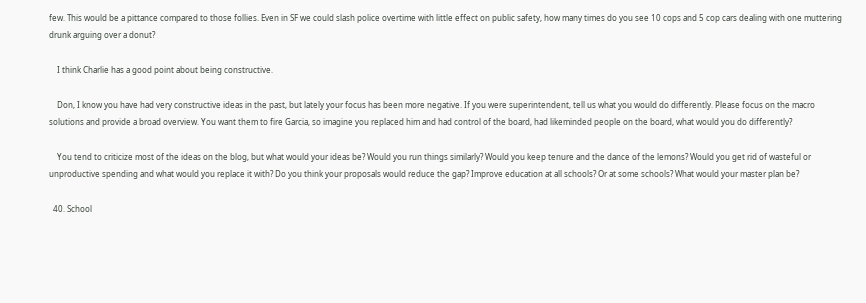few. This would be a pittance compared to those follies. Even in SF we could slash police overtime with little effect on public safety, how many times do you see 10 cops and 5 cop cars dealing with one muttering drunk arguing over a donut?

    I think Charlie has a good point about being constructive.

    Don, I know you have had very constructive ideas in the past, but lately your focus has been more negative. If you were superintendent, tell us what you would do differently. Please focus on the macro solutions and provide a broad overview. You want them to fire Garcia, so imagine you replaced him and had control of the board, had likeminded people on the board, what would you do differently?

    You tend to criticize most of the ideas on the blog, but what would your ideas be? Would you run things similarly? Would you keep tenure and the dance of the lemons? Would you get rid of wasteful or unproductive spending and what would you replace it with? Do you think your proposals would reduce the gap? Improve education at all schools? Or at some schools? What would your master plan be?

  40. School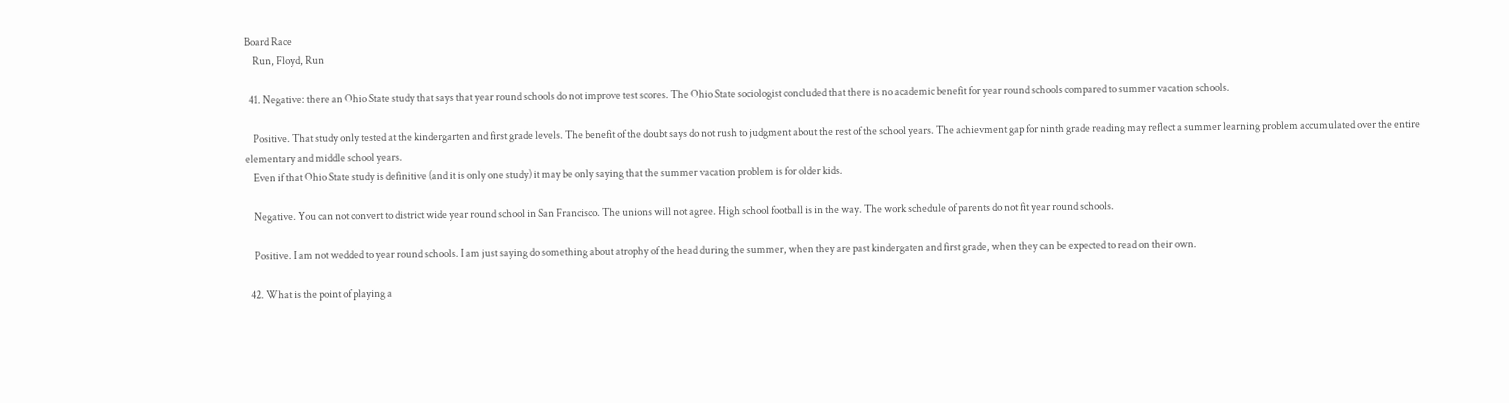Board Race
    Run, Floyd, Run

  41. Negative: there an Ohio State study that says that year round schools do not improve test scores. The Ohio State sociologist concluded that there is no academic benefit for year round schools compared to summer vacation schools.

    Positive. That study only tested at the kindergarten and first grade levels. The benefit of the doubt says do not rush to judgment about the rest of the school years. The achievment gap for ninth grade reading may reflect a summer learning problem accumulated over the entire elementary and middle school years.
    Even if that Ohio State study is definitive (and it is only one study) it may be only saying that the summer vacation problem is for older kids.

    Negative. You can not convert to district wide year round school in San Francisco. The unions will not agree. High school football is in the way. The work schedule of parents do not fit year round schools.

    Positive. I am not wedded to year round schools. I am just saying do something about atrophy of the head during the summer, when they are past kindergaten and first grade, when they can be expected to read on their own.

  42. What is the point of playing a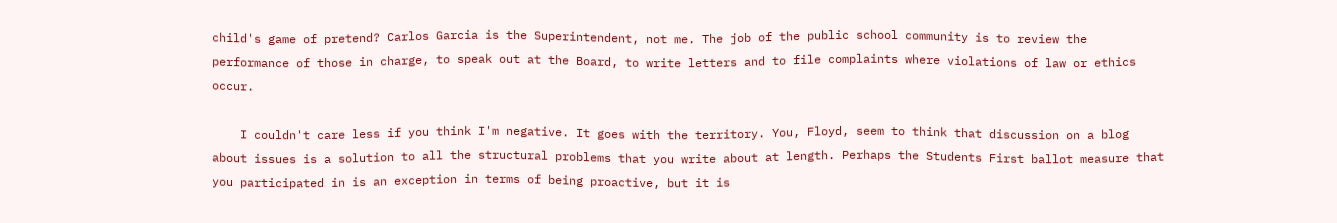child's game of pretend? Carlos Garcia is the Superintendent, not me. The job of the public school community is to review the performance of those in charge, to speak out at the Board, to write letters and to file complaints where violations of law or ethics occur.

    I couldn't care less if you think I'm negative. It goes with the territory. You, Floyd, seem to think that discussion on a blog about issues is a solution to all the structural problems that you write about at length. Perhaps the Students First ballot measure that you participated in is an exception in terms of being proactive, but it is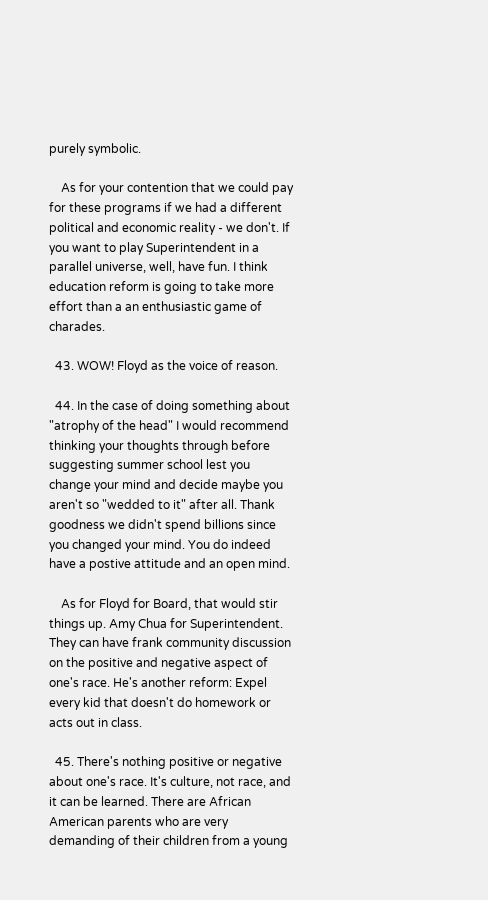purely symbolic.

    As for your contention that we could pay for these programs if we had a different political and economic reality - we don't. If you want to play Superintendent in a parallel universe, well, have fun. I think education reform is going to take more effort than a an enthusiastic game of charades.

  43. WOW! Floyd as the voice of reason.

  44. In the case of doing something about "atrophy of the head" I would recommend thinking your thoughts through before suggesting summer school lest you change your mind and decide maybe you aren't so "wedded to it" after all. Thank goodness we didn't spend billions since you changed your mind. You do indeed have a postive attitude and an open mind.

    As for Floyd for Board, that would stir things up. Amy Chua for Superintendent. They can have frank community discussion on the positive and negative aspect of one's race. He's another reform: Expel every kid that doesn't do homework or acts out in class.

  45. There's nothing positive or negative about one's race. It's culture, not race, and it can be learned. There are African American parents who are very demanding of their children from a young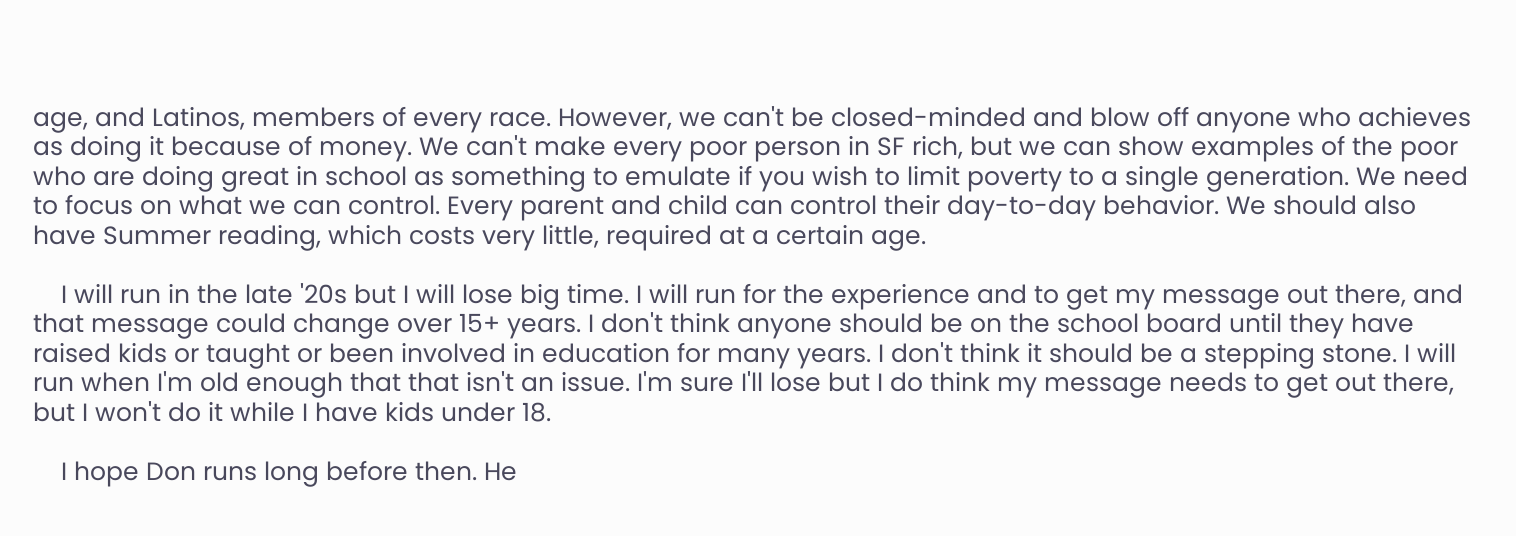age, and Latinos, members of every race. However, we can't be closed-minded and blow off anyone who achieves as doing it because of money. We can't make every poor person in SF rich, but we can show examples of the poor who are doing great in school as something to emulate if you wish to limit poverty to a single generation. We need to focus on what we can control. Every parent and child can control their day-to-day behavior. We should also have Summer reading, which costs very little, required at a certain age.

    I will run in the late '20s but I will lose big time. I will run for the experience and to get my message out there, and that message could change over 15+ years. I don't think anyone should be on the school board until they have raised kids or taught or been involved in education for many years. I don't think it should be a stepping stone. I will run when I'm old enough that that isn't an issue. I'm sure I'll lose but I do think my message needs to get out there, but I won't do it while I have kids under 18.

    I hope Don runs long before then. He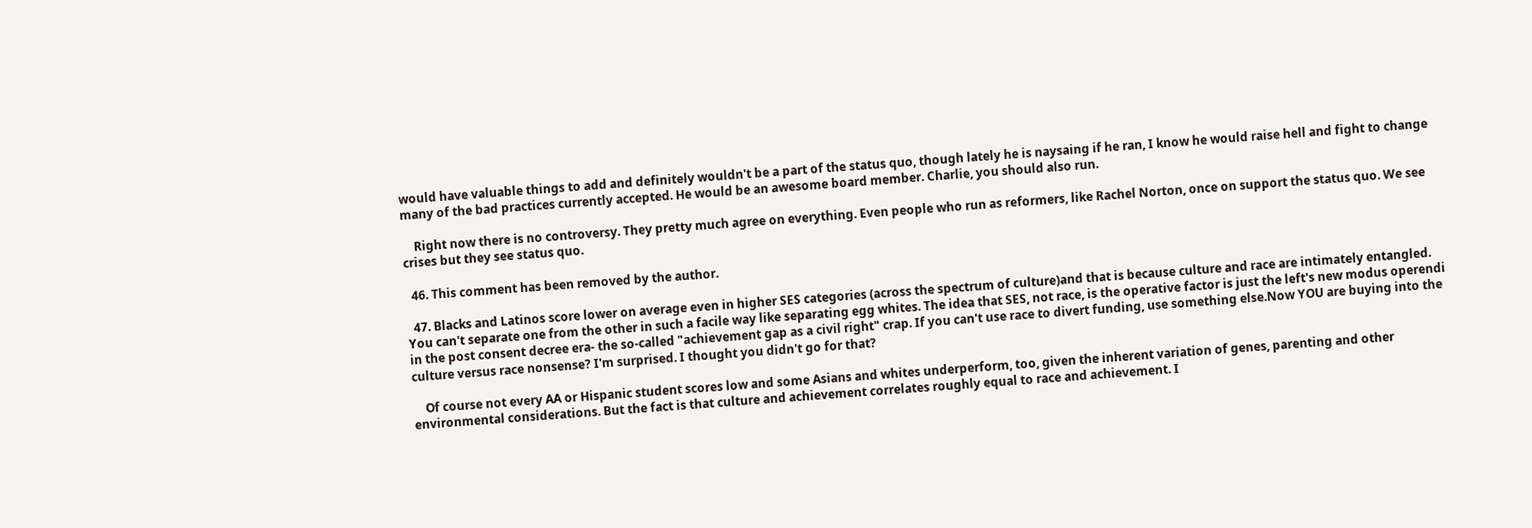would have valuable things to add and definitely wouldn't be a part of the status quo, though lately he is naysaing if he ran, I know he would raise hell and fight to change many of the bad practices currently accepted. He would be an awesome board member. Charlie, you should also run.

    Right now there is no controversy. They pretty much agree on everything. Even people who run as reformers, like Rachel Norton, once on support the status quo. We see crises but they see status quo.

  46. This comment has been removed by the author.

  47. Blacks and Latinos score lower on average even in higher SES categories (across the spectrum of culture)and that is because culture and race are intimately entangled. You can't separate one from the other in such a facile way like separating egg whites. The idea that SES, not race, is the operative factor is just the left's new modus operendi in the post consent decree era- the so-called "achievement gap as a civil right" crap. If you can't use race to divert funding, use something else.Now YOU are buying into the culture versus race nonsense? I'm surprised. I thought you didn't go for that?

    Of course not every AA or Hispanic student scores low and some Asians and whites underperform, too, given the inherent variation of genes, parenting and other environmental considerations. But the fact is that culture and achievement correlates roughly equal to race and achievement. I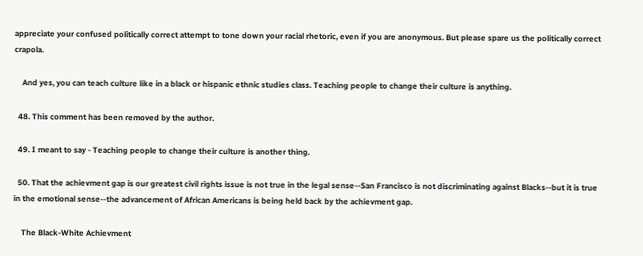appreciate your confused politically correct attempt to tone down your racial rhetoric, even if you are anonymous. But please spare us the politically correct crapola.

    And yes, you can teach culture like in a black or hispanic ethnic studies class. Teaching people to change their culture is anything.

  48. This comment has been removed by the author.

  49. I meant to say - Teaching people to change their culture is another thing.

  50. That the achievment gap is our greatest civil rights issue is not true in the legal sense--San Francisco is not discriminating against Blacks--but it is true in the emotional sense--the advancement of African Americans is being held back by the achievment gap.

    The Black-White Achievment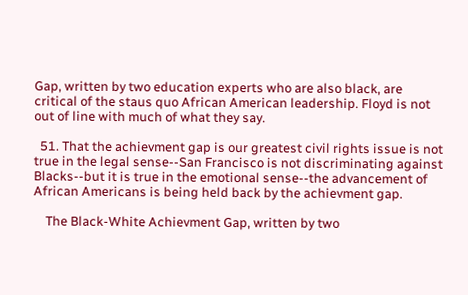Gap, written by two education experts who are also black, are critical of the staus quo African American leadership. Floyd is not out of line with much of what they say.

  51. That the achievment gap is our greatest civil rights issue is not true in the legal sense--San Francisco is not discriminating against Blacks--but it is true in the emotional sense--the advancement of African Americans is being held back by the achievment gap.

    The Black-White Achievment Gap, written by two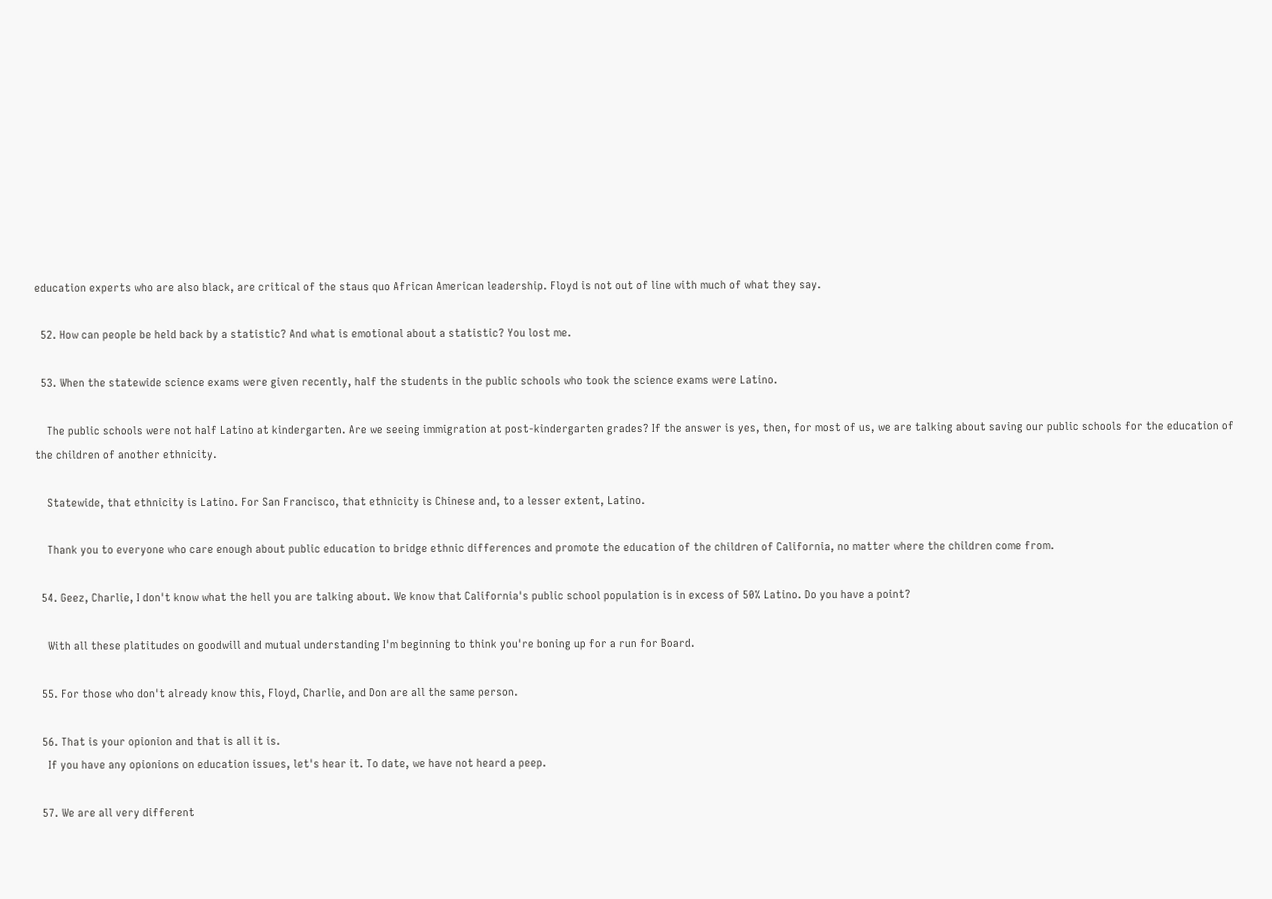education experts who are also black, are critical of the staus quo African American leadership. Floyd is not out of line with much of what they say.

  52. How can people be held back by a statistic? And what is emotional about a statistic? You lost me.

  53. When the statewide science exams were given recently, half the students in the public schools who took the science exams were Latino.

    The public schools were not half Latino at kindergarten. Are we seeing immigration at post-kindergarten grades? If the answer is yes, then, for most of us, we are talking about saving our public schools for the education of the children of another ethnicity.

    Statewide, that ethnicity is Latino. For San Francisco, that ethnicity is Chinese and, to a lesser extent, Latino.

    Thank you to everyone who care enough about public education to bridge ethnic differences and promote the education of the children of California, no matter where the children come from.

  54. Geez, Charlie, I don't know what the hell you are talking about. We know that California's public school population is in excess of 50% Latino. Do you have a point?

    With all these platitudes on goodwill and mutual understanding I'm beginning to think you're boning up for a run for Board.

  55. For those who don't already know this, Floyd, Charlie, and Don are all the same person.

  56. That is your opionion and that is all it is.
    If you have any opionions on education issues, let's hear it. To date, we have not heard a peep.

  57. We are all very different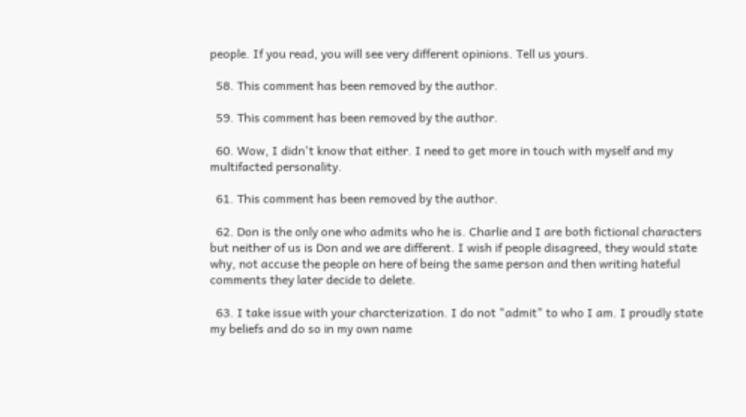people. If you read, you will see very different opinions. Tell us yours.

  58. This comment has been removed by the author.

  59. This comment has been removed by the author.

  60. Wow, I didn't know that either. I need to get more in touch with myself and my multifacted personality.

  61. This comment has been removed by the author.

  62. Don is the only one who admits who he is. Charlie and I are both fictional characters but neither of us is Don and we are different. I wish if people disagreed, they would state why, not accuse the people on here of being the same person and then writing hateful comments they later decide to delete.

  63. I take issue with your charcterization. I do not "admit" to who I am. I proudly state my beliefs and do so in my own name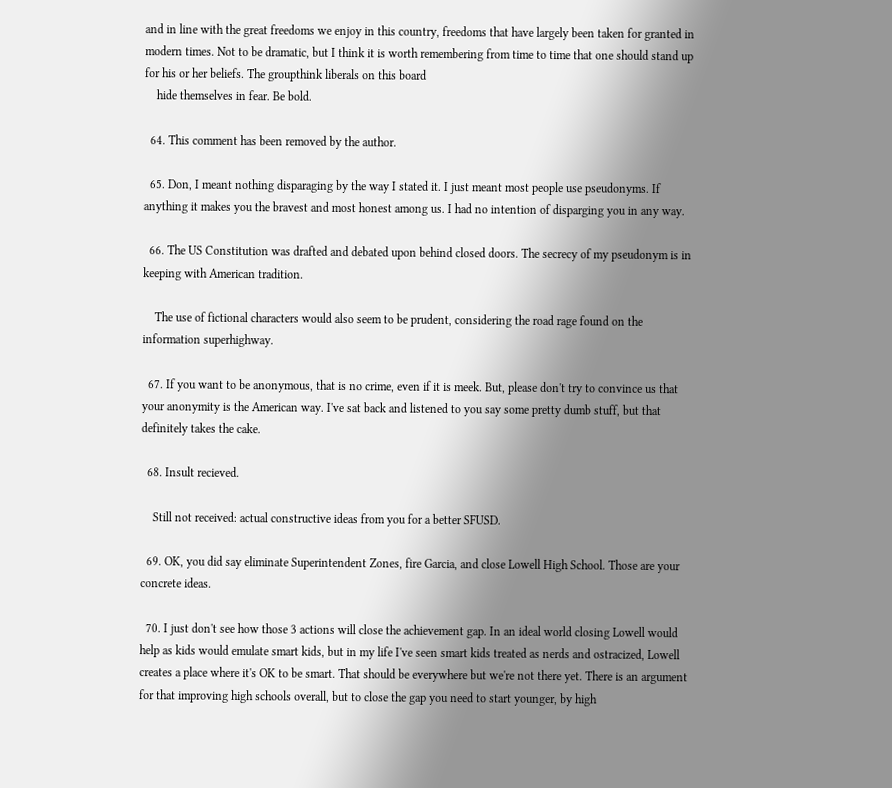and in line with the great freedoms we enjoy in this country, freedoms that have largely been taken for granted in modern times. Not to be dramatic, but I think it is worth remembering from time to time that one should stand up for his or her beliefs. The groupthink liberals on this board
    hide themselves in fear. Be bold.

  64. This comment has been removed by the author.

  65. Don, I meant nothing disparaging by the way I stated it. I just meant most people use pseudonyms. If anything it makes you the bravest and most honest among us. I had no intention of disparging you in any way.

  66. The US Constitution was drafted and debated upon behind closed doors. The secrecy of my pseudonym is in keeping with American tradition.

    The use of fictional characters would also seem to be prudent, considering the road rage found on the information superhighway.

  67. If you want to be anonymous, that is no crime, even if it is meek. But, please don't try to convince us that your anonymity is the American way. I've sat back and listened to you say some pretty dumb stuff, but that definitely takes the cake.

  68. Insult recieved.

    Still not received: actual constructive ideas from you for a better SFUSD.

  69. OK, you did say eliminate Superintendent Zones, fire Garcia, and close Lowell High School. Those are your concrete ideas.

  70. I just don't see how those 3 actions will close the achievement gap. In an ideal world closing Lowell would help as kids would emulate smart kids, but in my life I've seen smart kids treated as nerds and ostracized, Lowell creates a place where it's OK to be smart. That should be everywhere but we're not there yet. There is an argument for that improving high schools overall, but to close the gap you need to start younger, by high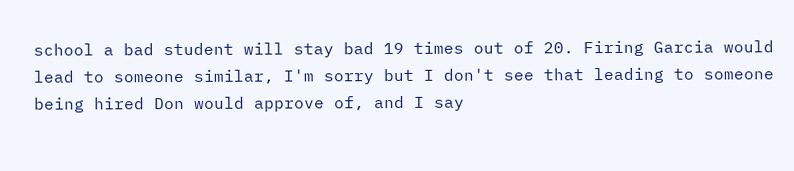school a bad student will stay bad 19 times out of 20. Firing Garcia would lead to someone similar, I'm sorry but I don't see that leading to someone being hired Don would approve of, and I say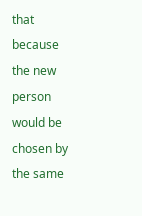that because the new person would be chosen by the same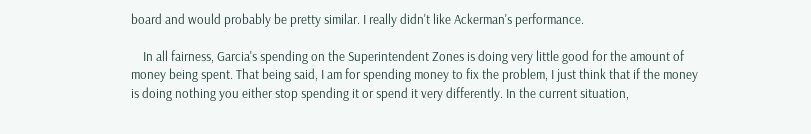board and would probably be pretty similar. I really didn't like Ackerman's performance.

    In all fairness, Garcia's spending on the Superintendent Zones is doing very little good for the amount of money being spent. That being said, I am for spending money to fix the problem, I just think that if the money is doing nothing you either stop spending it or spend it very differently. In the current situation,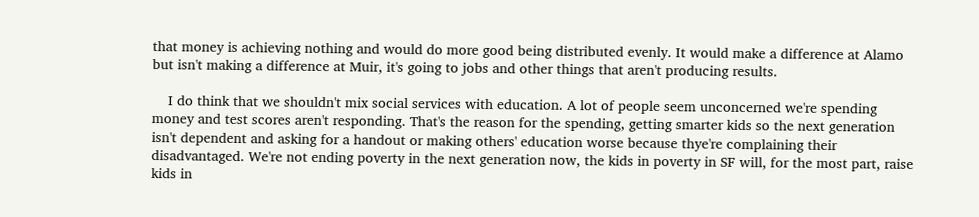that money is achieving nothing and would do more good being distributed evenly. It would make a difference at Alamo but isn't making a difference at Muir, it's going to jobs and other things that aren't producing results.

    I do think that we shouldn't mix social services with education. A lot of people seem unconcerned we're spending money and test scores aren't responding. That's the reason for the spending, getting smarter kids so the next generation isn't dependent and asking for a handout or making others' education worse because thye're complaining their disadvantaged. We're not ending poverty in the next generation now, the kids in poverty in SF will, for the most part, raise kids in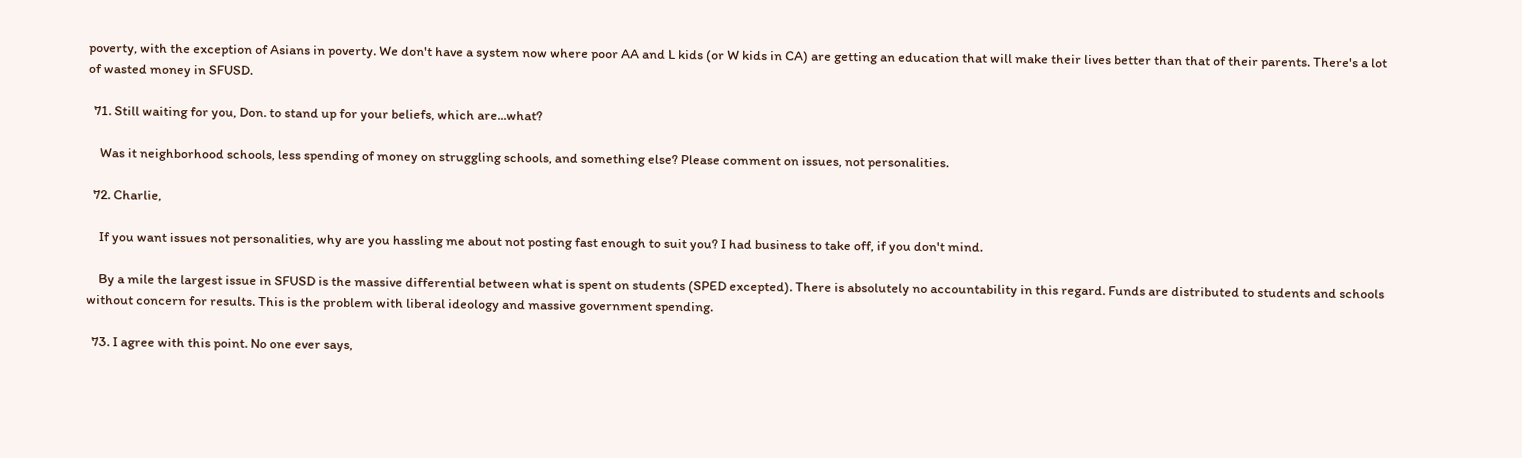poverty, with the exception of Asians in poverty. We don't have a system now where poor AA and L kids (or W kids in CA) are getting an education that will make their lives better than that of their parents. There's a lot of wasted money in SFUSD.

  71. Still waiting for you, Don. to stand up for your beliefs, which are...what?

    Was it neighborhood schools, less spending of money on struggling schools, and something else? Please comment on issues, not personalities.

  72. Charlie,

    If you want issues not personalities, why are you hassling me about not posting fast enough to suit you? I had business to take off, if you don't mind.

    By a mile the largest issue in SFUSD is the massive differential between what is spent on students (SPED excepted). There is absolutely no accountability in this regard. Funds are distributed to students and schools without concern for results. This is the problem with liberal ideology and massive government spending.

  73. I agree with this point. No one ever says,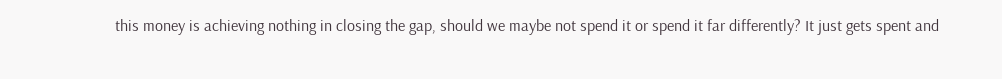this money is achieving nothing in closing the gap, should we maybe not spend it or spend it far differently? It just gets spent and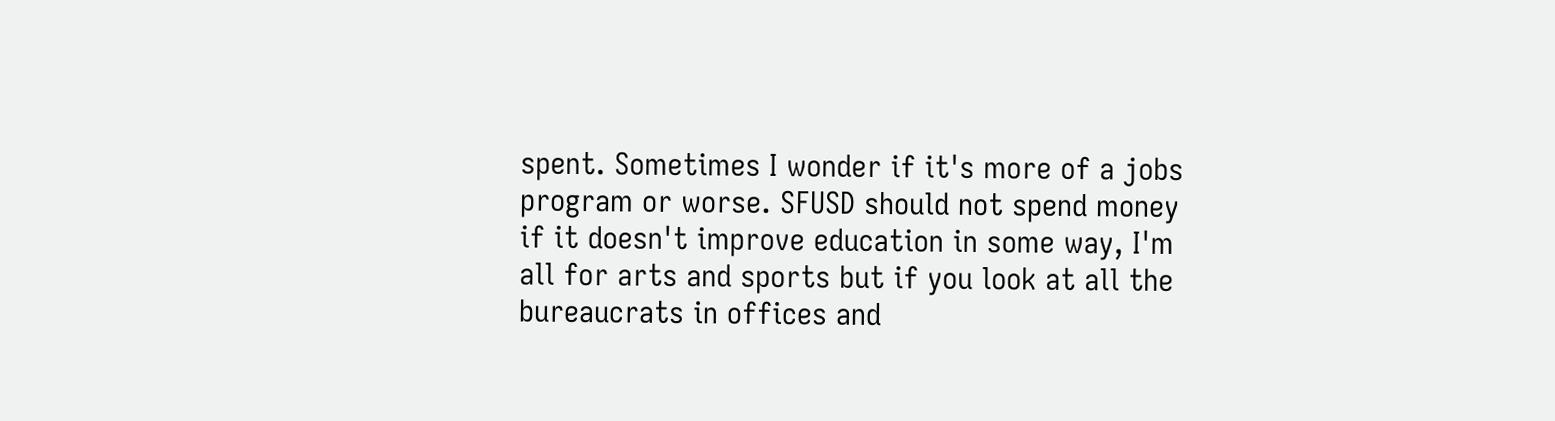spent. Sometimes I wonder if it's more of a jobs program or worse. SFUSD should not spend money if it doesn't improve education in some way, I'm all for arts and sports but if you look at all the bureaucrats in offices and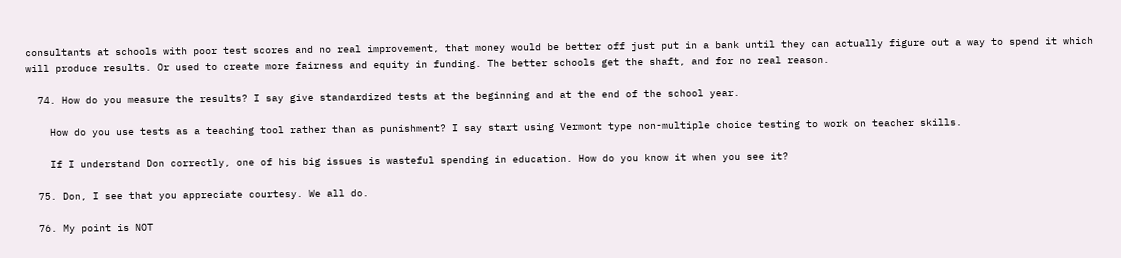consultants at schools with poor test scores and no real improvement, that money would be better off just put in a bank until they can actually figure out a way to spend it which will produce results. Or used to create more fairness and equity in funding. The better schools get the shaft, and for no real reason.

  74. How do you measure the results? I say give standardized tests at the beginning and at the end of the school year.

    How do you use tests as a teaching tool rather than as punishment? I say start using Vermont type non-multiple choice testing to work on teacher skills.

    If I understand Don correctly, one of his big issues is wasteful spending in education. How do you know it when you see it?

  75. Don, I see that you appreciate courtesy. We all do.

  76. My point is NOT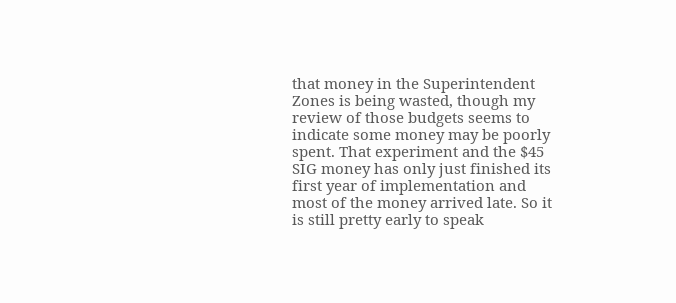that money in the Superintendent Zones is being wasted, though my review of those budgets seems to indicate some money may be poorly spent. That experiment and the $45 SIG money has only just finished its first year of implementation and most of the money arrived late. So it is still pretty early to speak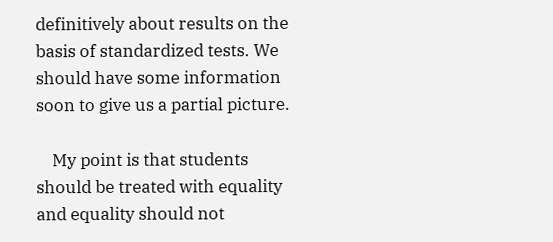definitively about results on the basis of standardized tests. We should have some information soon to give us a partial picture.

    My point is that students should be treated with equality and equality should not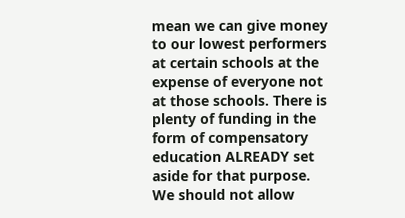mean we can give money to our lowest performers at certain schools at the expense of everyone not at those schools. There is plenty of funding in the form of compensatory education ALREADY set aside for that purpose. We should not allow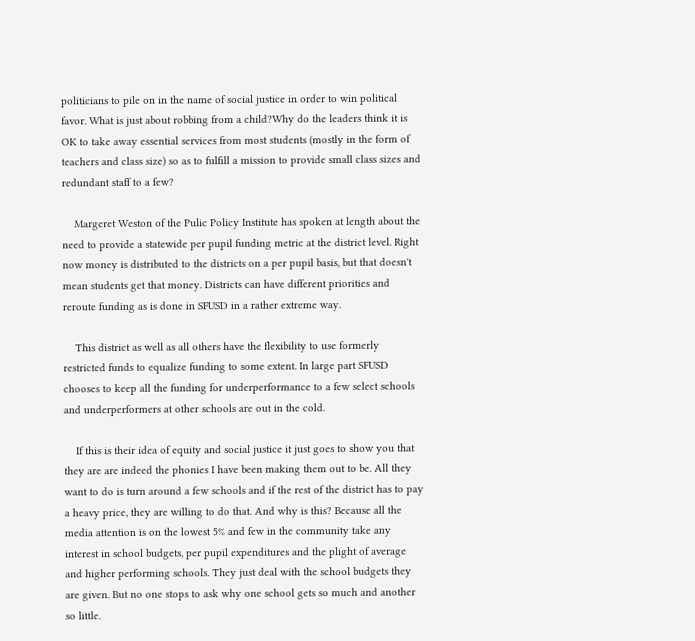politicians to pile on in the name of social justice in order to win political favor. What is just about robbing from a child?Why do the leaders think it is OK to take away essential services from most students (mostly in the form of teachers and class size) so as to fulfill a mission to provide small class sizes and redundant staff to a few?

    Margeret Weston of the Pulic Policy Institute has spoken at length about the need to provide a statewide per pupil funding metric at the district level. Right now money is distributed to the districts on a per pupil basis, but that doesn't mean students get that money. Districts can have different priorities and reroute funding as is done in SFUSD in a rather extreme way.

    This district as well as all others have the flexibility to use formerly restricted funds to equalize funding to some extent. In large part SFUSD chooses to keep all the funding for underperformance to a few select schools and underperformers at other schools are out in the cold.

    If this is their idea of equity and social justice it just goes to show you that they are are indeed the phonies I have been making them out to be. All they want to do is turn around a few schools and if the rest of the district has to pay a heavy price, they are willing to do that. And why is this? Because all the media attention is on the lowest 5% and few in the community take any interest in school budgets, per pupil expenditures and the plight of average and higher performing schools. They just deal with the school budgets they are given. But no one stops to ask why one school gets so much and another so little.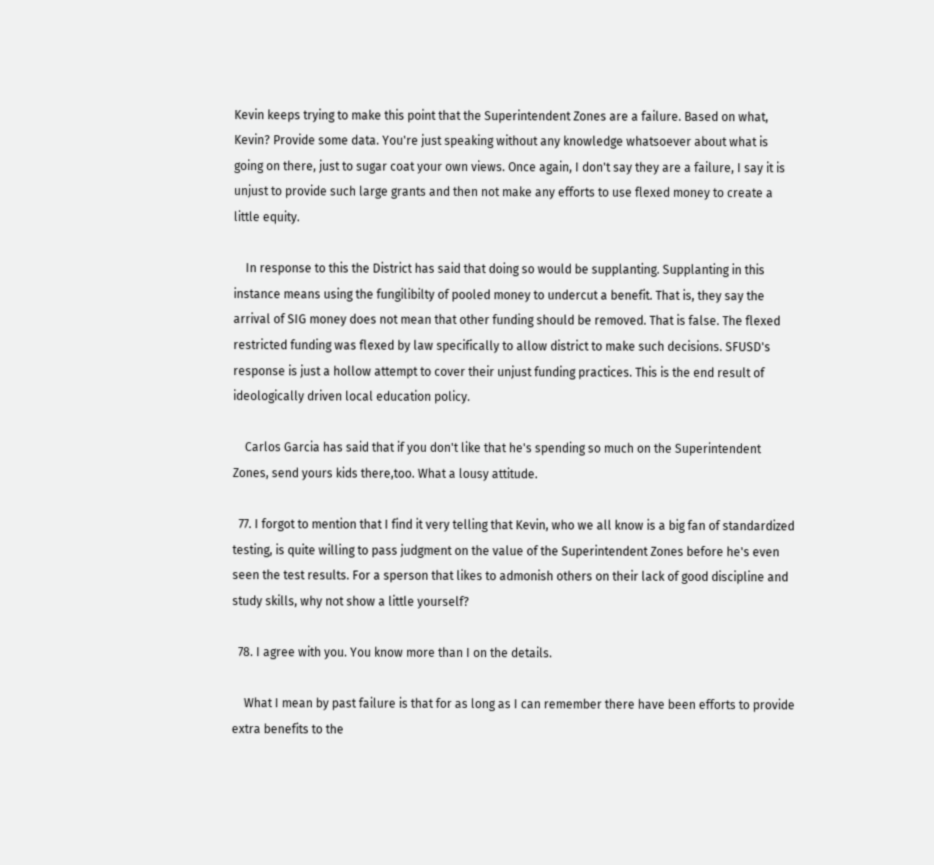Kevin keeps trying to make this point that the Superintendent Zones are a failure. Based on what, Kevin? Provide some data. You're just speaking without any knowledge whatsoever about what is going on there, just to sugar coat your own views. Once again, I don't say they are a failure, I say it is unjust to provide such large grants and then not make any efforts to use flexed money to create a little equity.

    In response to this the District has said that doing so would be supplanting. Supplanting in this instance means using the fungilibilty of pooled money to undercut a benefit. That is, they say the arrival of SIG money does not mean that other funding should be removed. That is false. The flexed restricted funding was flexed by law specifically to allow district to make such decisions. SFUSD's response is just a hollow attempt to cover their unjust funding practices. This is the end result of ideologically driven local education policy.

    Carlos Garcia has said that if you don't like that he's spending so much on the Superintendent Zones, send yours kids there,too. What a lousy attitude.

  77. I forgot to mention that I find it very telling that Kevin, who we all know is a big fan of standardized testing, is quite willing to pass judgment on the value of the Superintendent Zones before he's even seen the test results. For a sperson that likes to admonish others on their lack of good discipline and study skills, why not show a little yourself?

  78. I agree with you. You know more than I on the details.

    What I mean by past failure is that for as long as I can remember there have been efforts to provide extra benefits to the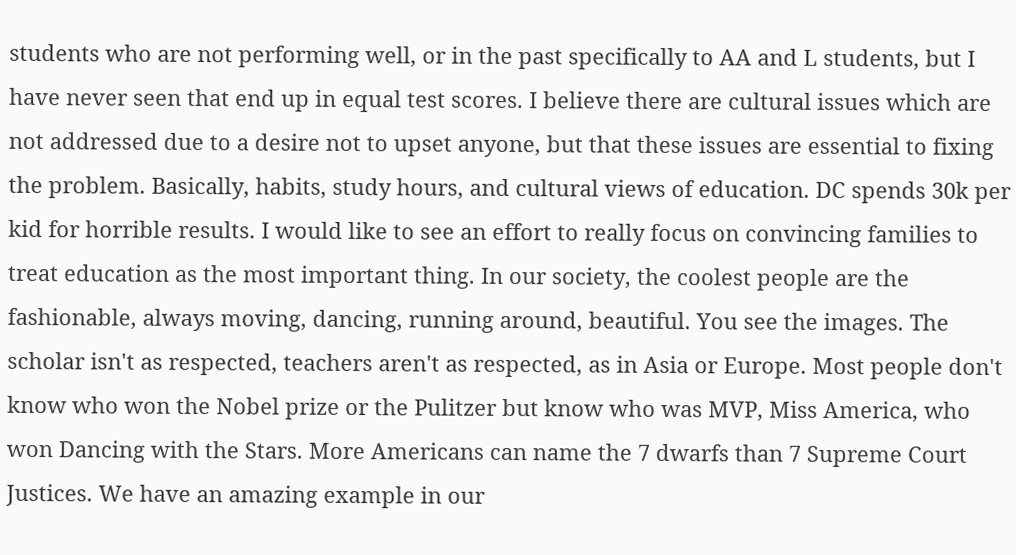students who are not performing well, or in the past specifically to AA and L students, but I have never seen that end up in equal test scores. I believe there are cultural issues which are not addressed due to a desire not to upset anyone, but that these issues are essential to fixing the problem. Basically, habits, study hours, and cultural views of education. DC spends 30k per kid for horrible results. I would like to see an effort to really focus on convincing families to treat education as the most important thing. In our society, the coolest people are the fashionable, always moving, dancing, running around, beautiful. You see the images. The scholar isn't as respected, teachers aren't as respected, as in Asia or Europe. Most people don't know who won the Nobel prize or the Pulitzer but know who was MVP, Miss America, who won Dancing with the Stars. More Americans can name the 7 dwarfs than 7 Supreme Court Justices. We have an amazing example in our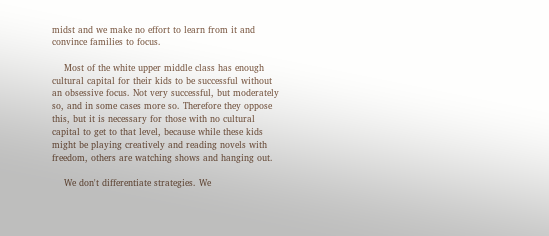midst and we make no effort to learn from it and convince families to focus.

    Most of the white upper middle class has enough cultural capital for their kids to be successful without an obsessive focus. Not very successful, but moderately so, and in some cases more so. Therefore they oppose this, but it is necessary for those with no cultural capital to get to that level, because while these kids might be playing creatively and reading novels with freedom, others are watching shows and hanging out.

    We don't differentiate strategies. We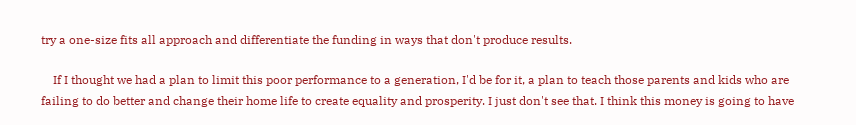try a one-size fits all approach and differentiate the funding in ways that don't produce results.

    If I thought we had a plan to limit this poor performance to a generation, I'd be for it, a plan to teach those parents and kids who are failing to do better and change their home life to create equality and prosperity. I just don't see that. I think this money is going to have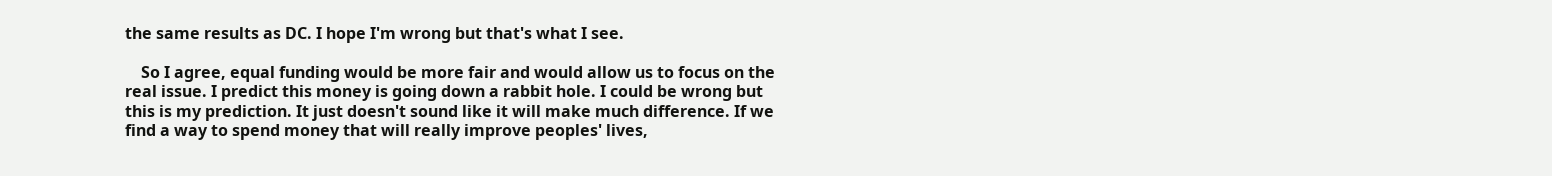the same results as DC. I hope I'm wrong but that's what I see.

    So I agree, equal funding would be more fair and would allow us to focus on the real issue. I predict this money is going down a rabbit hole. I could be wrong but this is my prediction. It just doesn't sound like it will make much difference. If we find a way to spend money that will really improve peoples' lives,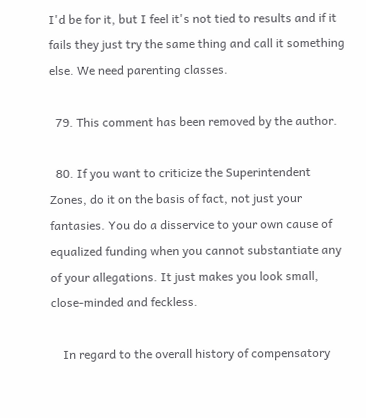I'd be for it, but I feel it's not tied to results and if it fails they just try the same thing and call it something else. We need parenting classes.

  79. This comment has been removed by the author.

  80. If you want to criticize the Superintendent Zones, do it on the basis of fact, not just your fantasies. You do a disservice to your own cause of equalized funding when you cannot substantiate any of your allegations. It just makes you look small, close-minded and feckless.

    In regard to the overall history of compensatory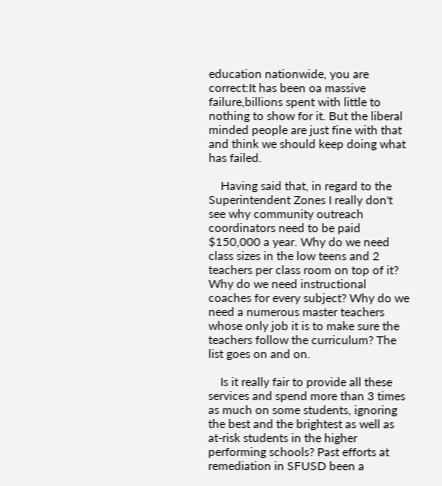education nationwide, you are correct:It has been oa massive failure,billions spent with little to nothing to show for it. But the liberal minded people are just fine with that and think we should keep doing what has failed.

    Having said that, in regard to the Superintendent Zones I really don't see why community outreach coordinators need to be paid $150,000 a year. Why do we need class sizes in the low teens and 2 teachers per class room on top of it? Why do we need instructional coaches for every subject? Why do we need a numerous master teachers whose only job it is to make sure the teachers follow the curriculum? The list goes on and on.

    Is it really fair to provide all these services and spend more than 3 times as much on some students, ignoring the best and the brightest as well as at-risk students in the higher performing schools? Past efforts at remediation in SFUSD been a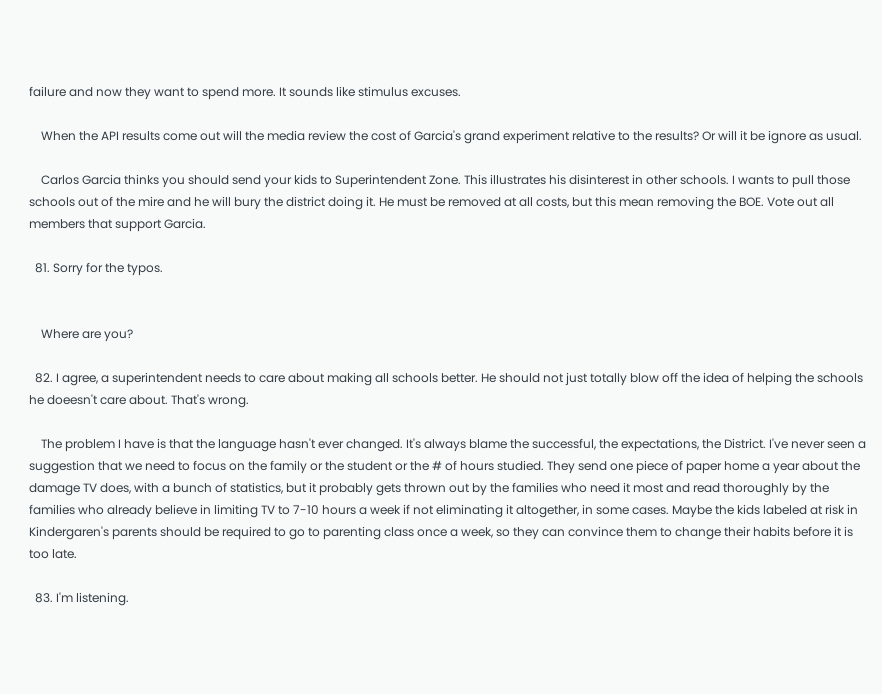failure and now they want to spend more. It sounds like stimulus excuses.

    When the API results come out will the media review the cost of Garcia's grand experiment relative to the results? Or will it be ignore as usual.

    Carlos Garcia thinks you should send your kids to Superintendent Zone. This illustrates his disinterest in other schools. I wants to pull those schools out of the mire and he will bury the district doing it. He must be removed at all costs, but this mean removing the BOE. Vote out all members that support Garcia.

  81. Sorry for the typos.


    Where are you?

  82. I agree, a superintendent needs to care about making all schools better. He should not just totally blow off the idea of helping the schools he doeesn't care about. That's wrong.

    The problem I have is that the language hasn't ever changed. It's always blame the successful, the expectations, the District. I've never seen a suggestion that we need to focus on the family or the student or the # of hours studied. They send one piece of paper home a year about the damage TV does, with a bunch of statistics, but it probably gets thrown out by the families who need it most and read thoroughly by the families who already believe in limiting TV to 7-10 hours a week if not eliminating it altogether, in some cases. Maybe the kids labeled at risk in Kindergaren's parents should be required to go to parenting class once a week, so they can convince them to change their habits before it is too late.

  83. I'm listening.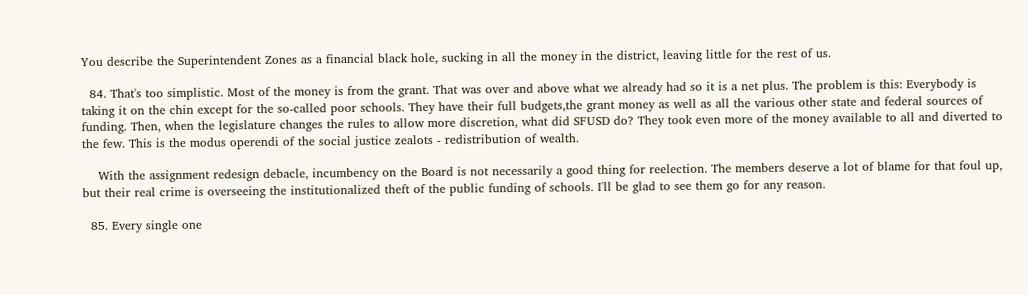You describe the Superintendent Zones as a financial black hole, sucking in all the money in the district, leaving little for the rest of us.

  84. That's too simplistic. Most of the money is from the grant. That was over and above what we already had so it is a net plus. The problem is this: Everybody is taking it on the chin except for the so-called poor schools. They have their full budgets,the grant money as well as all the various other state and federal sources of funding. Then, when the legislature changes the rules to allow more discretion, what did SFUSD do? They took even more of the money available to all and diverted to the few. This is the modus operendi of the social justice zealots - redistribution of wealth.

    With the assignment redesign debacle, incumbency on the Board is not necessarily a good thing for reelection. The members deserve a lot of blame for that foul up, but their real crime is overseeing the institutionalized theft of the public funding of schools. I'll be glad to see them go for any reason.

  85. Every single one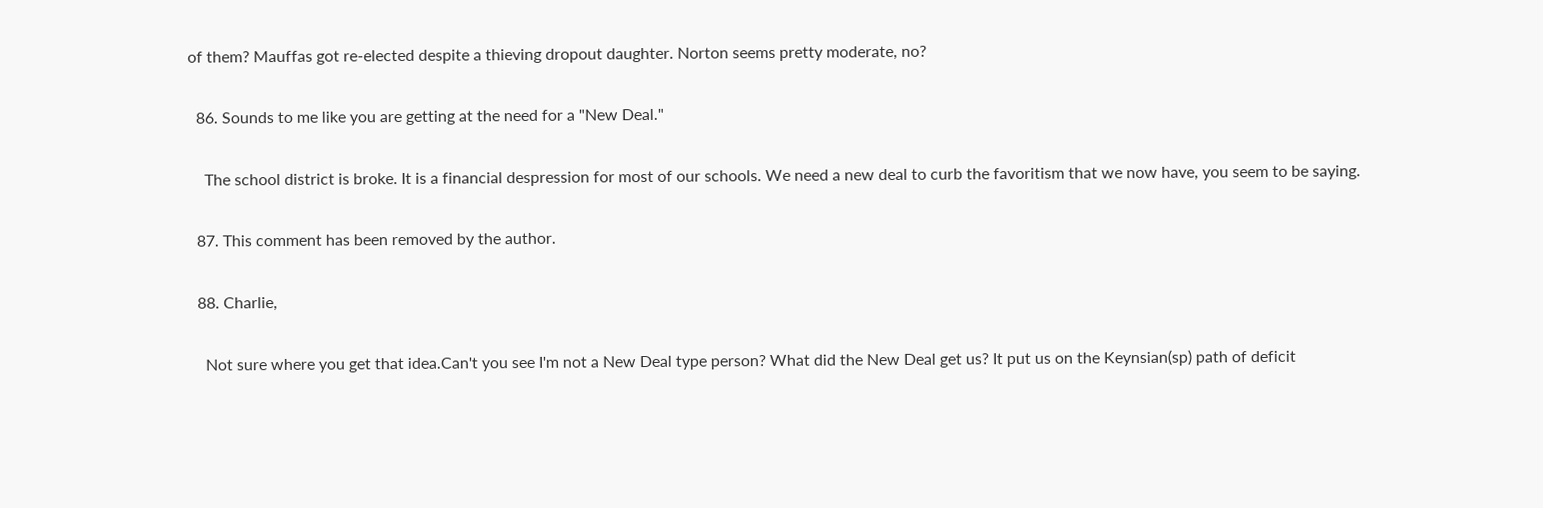of them? Mauffas got re-elected despite a thieving dropout daughter. Norton seems pretty moderate, no?

  86. Sounds to me like you are getting at the need for a "New Deal."

    The school district is broke. It is a financial despression for most of our schools. We need a new deal to curb the favoritism that we now have, you seem to be saying.

  87. This comment has been removed by the author.

  88. Charlie,

    Not sure where you get that idea.Can't you see I'm not a New Deal type person? What did the New Deal get us? It put us on the Keynsian(sp) path of deficit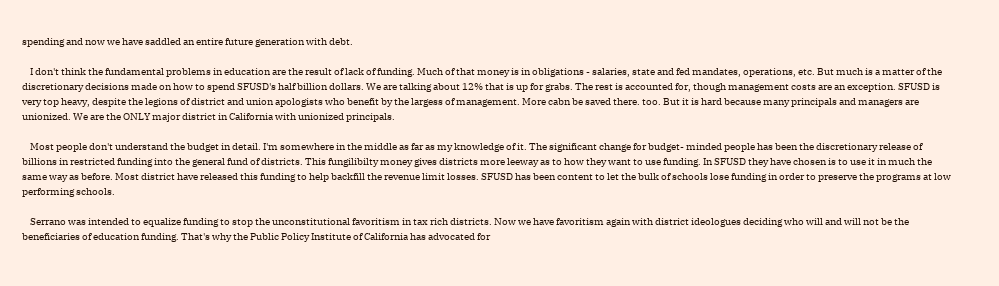spending and now we have saddled an entire future generation with debt.

    I don't think the fundamental problems in education are the result of lack of funding. Much of that money is in obligations - salaries, state and fed mandates, operations, etc. But much is a matter of the discretionary decisions made on how to spend SFUSD's half billion dollars. We are talking about 12% that is up for grabs. The rest is accounted for, though management costs are an exception. SFUSD is very top heavy, despite the legions of district and union apologists who benefit by the largess of management. More cabn be saved there. too. But it is hard because many principals and managers are unionized. We are the ONLY major district in California with unionized principals.

    Most people don't understand the budget in detail. I'm somewhere in the middle as far as my knowledge of it. The significant change for budget- minded people has been the discretionary release of billions in restricted funding into the general fund of districts. This fungilibilty money gives districts more leeway as to how they want to use funding. In SFUSD they have chosen is to use it in much the same way as before. Most district have released this funding to help backfill the revenue limit losses. SFUSD has been content to let the bulk of schools lose funding in order to preserve the programs at low performing schools.

    Serrano was intended to equalize funding to stop the unconstitutional favoritism in tax rich districts. Now we have favoritism again with district ideologues deciding who will and will not be the beneficiaries of education funding. That's why the Public Policy Institute of California has advocated for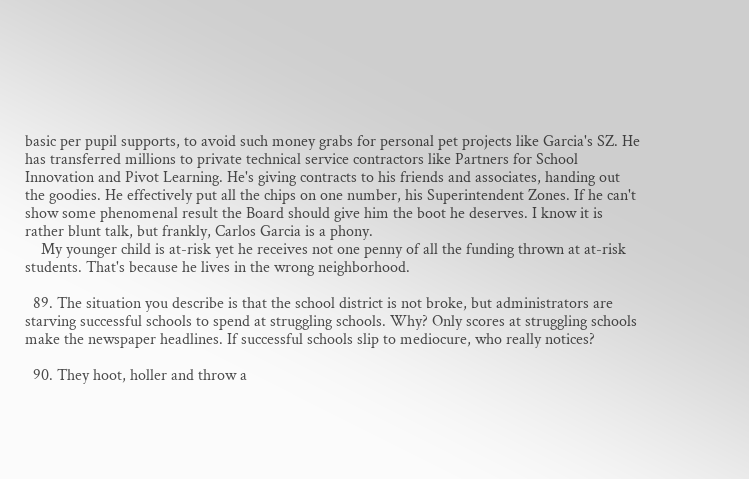basic per pupil supports, to avoid such money grabs for personal pet projects like Garcia's SZ. He has transferred millions to private technical service contractors like Partners for School Innovation and Pivot Learning. He's giving contracts to his friends and associates, handing out the goodies. He effectively put all the chips on one number, his Superintendent Zones. If he can't show some phenomenal result the Board should give him the boot he deserves. I know it is rather blunt talk, but frankly, Carlos Garcia is a phony.
    My younger child is at-risk yet he receives not one penny of all the funding thrown at at-risk students. That's because he lives in the wrong neighborhood.

  89. The situation you describe is that the school district is not broke, but administrators are starving successful schools to spend at struggling schools. Why? Only scores at struggling schools make the newspaper headlines. If successful schools slip to mediocure, who really notices?

  90. They hoot, holler and throw a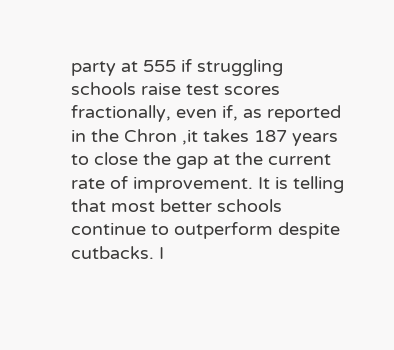party at 555 if struggling schools raise test scores fractionally, even if, as reported in the Chron ,it takes 187 years to close the gap at the current rate of improvement. It is telling that most better schools continue to outperform despite cutbacks. I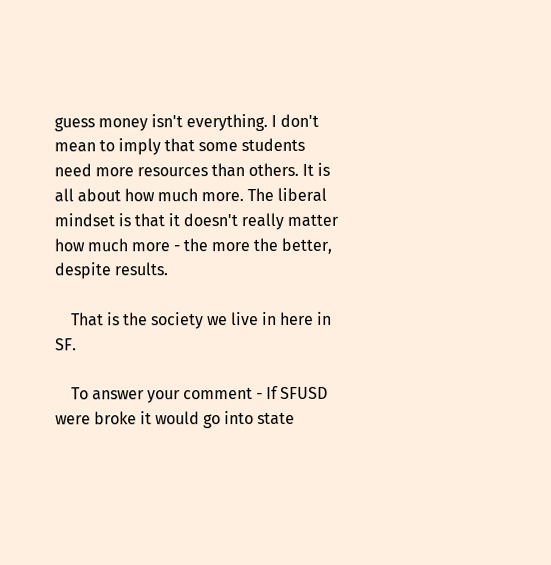guess money isn't everything. I don't mean to imply that some students need more resources than others. It is all about how much more. The liberal mindset is that it doesn't really matter how much more - the more the better, despite results.

    That is the society we live in here in SF.

    To answer your comment - If SFUSD were broke it would go into state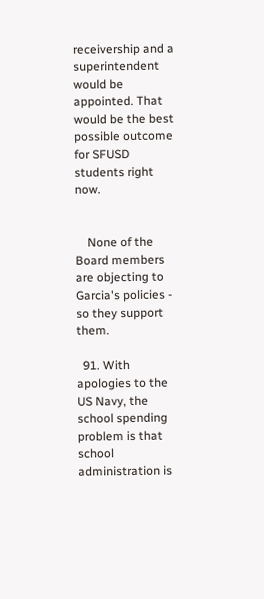receivership and a superintendent would be appointed. That would be the best possible outcome for SFUSD students right now.


    None of the Board members are objecting to Garcia's policies - so they support them.

  91. With apologies to the US Navy, the school spending problem is that school administration is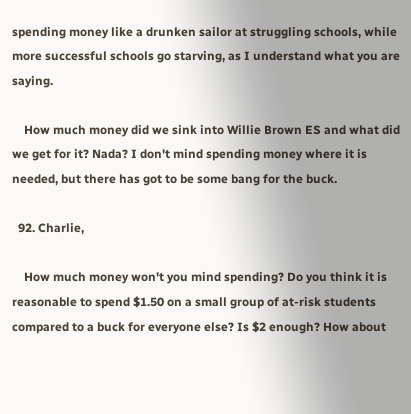spending money like a drunken sailor at struggling schools, while more successful schools go starving, as I understand what you are saying.

    How much money did we sink into Willie Brown ES and what did we get for it? Nada? I don't mind spending money where it is needed, but there has got to be some bang for the buck.

  92. Charlie,

    How much money won't you mind spending? Do you think it is reasonable to spend $1.50 on a small group of at-risk students compared to a buck for everyone else? Is $2 enough? How about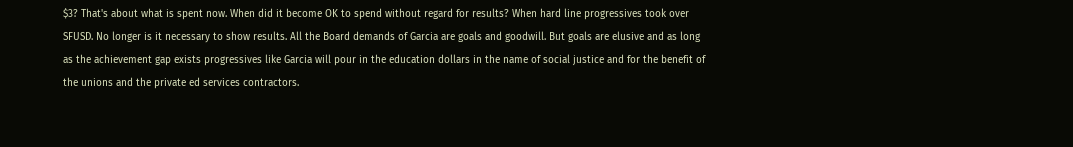$3? That's about what is spent now. When did it become OK to spend without regard for results? When hard line progressives took over SFUSD. No longer is it necessary to show results. All the Board demands of Garcia are goals and goodwill. But goals are elusive and as long as the achievement gap exists progressives like Garcia will pour in the education dollars in the name of social justice and for the benefit of the unions and the private ed services contractors.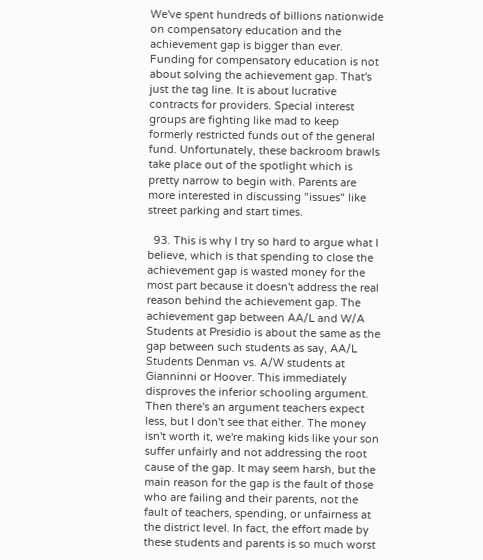We've spent hundreds of billions nationwide on compensatory education and the achievement gap is bigger than ever. Funding for compensatory education is not about solving the achievement gap. That's just the tag line. It is about lucrative contracts for providers. Special interest groups are fighting like mad to keep formerly restricted funds out of the general fund. Unfortunately, these backroom brawls take place out of the spotlight which is pretty narrow to begin with. Parents are more interested in discussing "issues" like street parking and start times.

  93. This is why I try so hard to argue what I believe, which is that spending to close the achievement gap is wasted money for the most part because it doesn't address the real reason behind the achievement gap. The achievement gap between AA/L and W/A Students at Presidio is about the same as the gap between such students as say, AA/L Students Denman vs. A/W students at Gianninni or Hoover. This immediately disproves the inferior schooling argument. Then there's an argument teachers expect less, but I don't see that either. The money isn't worth it, we're making kids like your son suffer unfairly and not addressing the root cause of the gap. It may seem harsh, but the main reason for the gap is the fault of those who are failing and their parents, not the fault of teachers, spending, or unfairness at the district level. In fact, the effort made by these students and parents is so much worst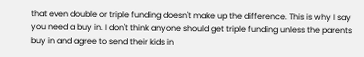that even double or triple funding doesn't make up the difference. This is why I say you need a buy in. I don't think anyone should get triple funding unless the parents buy in and agree to send their kids in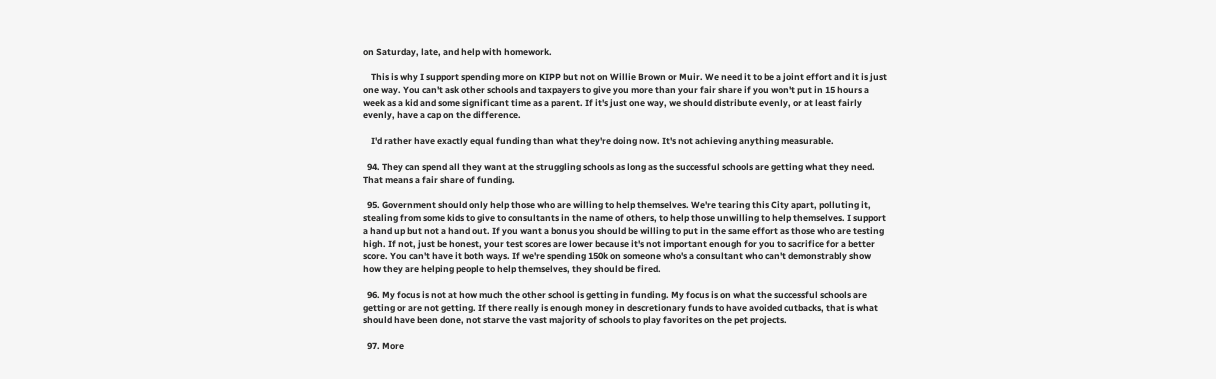on Saturday, late, and help with homework.

    This is why I support spending more on KIPP but not on Willie Brown or Muir. We need it to be a joint effort and it is just one way. You can't ask other schools and taxpayers to give you more than your fair share if you won't put in 15 hours a week as a kid and some significant time as a parent. If it's just one way, we should distribute evenly, or at least fairly evenly, have a cap on the difference.

    I'd rather have exactly equal funding than what they're doing now. It's not achieving anything measurable.

  94. They can spend all they want at the struggling schools as long as the successful schools are getting what they need. That means a fair share of funding.

  95. Government should only help those who are willing to help themselves. We're tearing this City apart, polluting it, stealing from some kids to give to consultants in the name of others, to help those unwilling to help themselves. I support a hand up but not a hand out. If you want a bonus you should be willing to put in the same effort as those who are testing high. If not, just be honest, your test scores are lower because it's not important enough for you to sacrifice for a better score. You can't have it both ways. If we're spending 150k on someone who's a consultant who can't demonstrably show how they are helping people to help themselves, they should be fired.

  96. My focus is not at how much the other school is getting in funding. My focus is on what the successful schools are getting or are not getting. If there really is enough money in descretionary funds to have avoided cutbacks, that is what should have been done, not starve the vast majority of schools to play favorites on the pet projects.

  97. More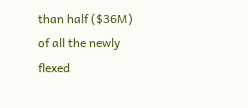than half ($36M) of all the newly flexed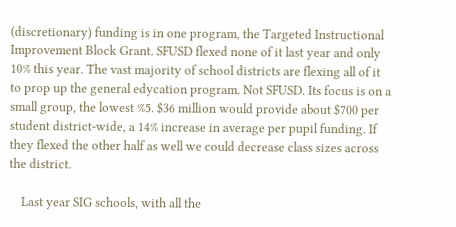(discretionary) funding is in one program, the Targeted Instructional Improvement Block Grant. SFUSD flexed none of it last year and only 10% this year. The vast majority of school districts are flexing all of it to prop up the general edycation program. Not SFUSD. Its focus is on a small group, the lowest %5. $36 million would provide about $700 per student district-wide, a 14% increase in average per pupil funding. If they flexed the other half as well we could decrease class sizes across the district.

    Last year SIG schools, with all the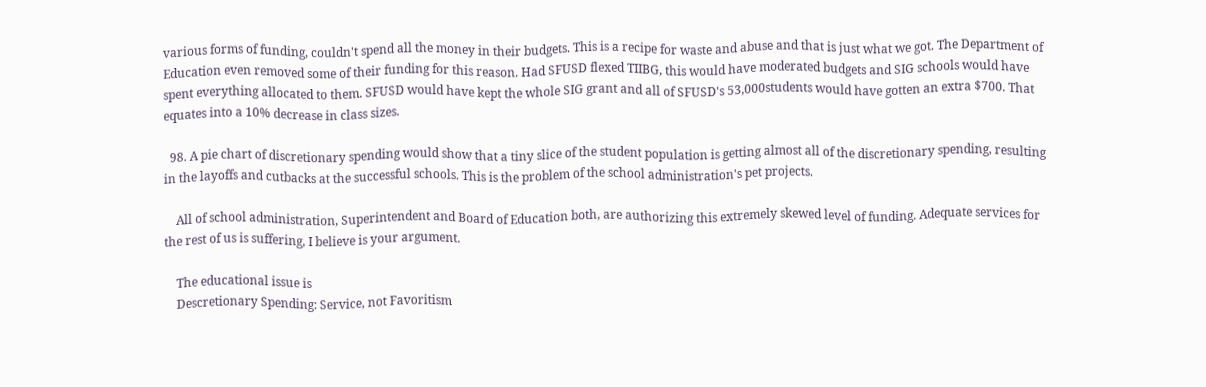various forms of funding, couldn't spend all the money in their budgets. This is a recipe for waste and abuse and that is just what we got. The Department of Education even removed some of their funding for this reason. Had SFUSD flexed TIIBG, this would have moderated budgets and SIG schools would have spent everything allocated to them. SFUSD would have kept the whole SIG grant and all of SFUSD's 53,000students would have gotten an extra $700. That equates into a 10% decrease in class sizes.

  98. A pie chart of discretionary spending would show that a tiny slice of the student population is getting almost all of the discretionary spending, resulting in the layoffs and cutbacks at the successful schools. This is the problem of the school administration's pet projects.

    All of school administration, Superintendent and Board of Education both, are authorizing this extremely skewed level of funding. Adequate services for the rest of us is suffering, I believe is your argument.

    The educational issue is
    Descretionary Spending: Service, not Favoritism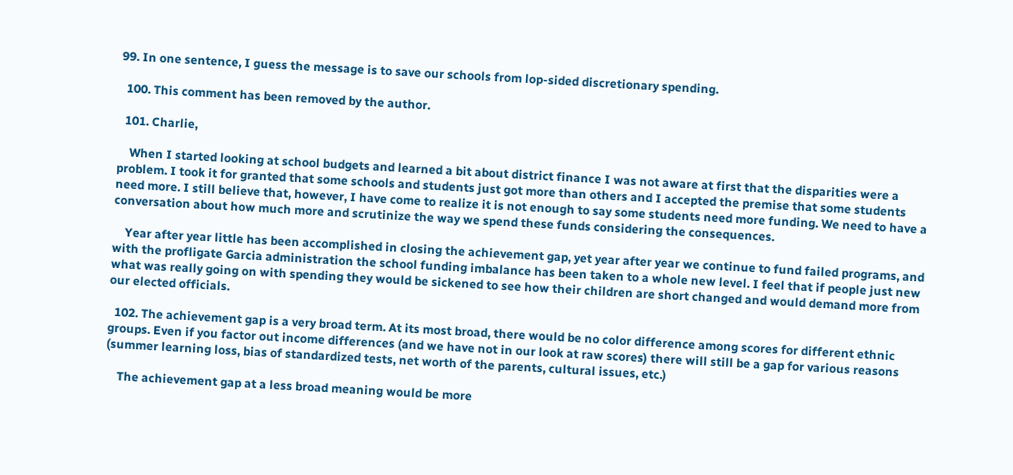99. In one sentence, I guess the message is to save our schools from lop-sided discretionary spending.

  100. This comment has been removed by the author.

  101. Charlie,

    When I started looking at school budgets and learned a bit about district finance I was not aware at first that the disparities were a problem. I took it for granted that some schools and students just got more than others and I accepted the premise that some students need more. I still believe that, however, I have come to realize it is not enough to say some students need more funding. We need to have a conversation about how much more and scrutinize the way we spend these funds considering the consequences.

    Year after year little has been accomplished in closing the achievement gap, yet year after year we continue to fund failed programs, and with the profligate Garcia administration the school funding imbalance has been taken to a whole new level. I feel that if people just new what was really going on with spending they would be sickened to see how their children are short changed and would demand more from our elected officials.

  102. The achievement gap is a very broad term. At its most broad, there would be no color difference among scores for different ethnic groups. Even if you factor out income differences (and we have not in our look at raw scores) there will still be a gap for various reasons (summer learning loss, bias of standardized tests, net worth of the parents, cultural issues, etc.)

    The achievement gap at a less broad meaning would be more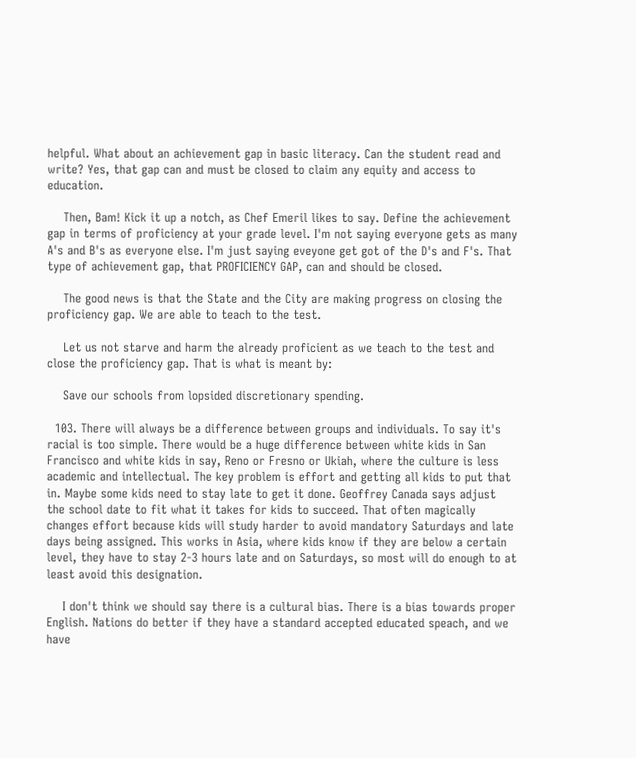helpful. What about an achievement gap in basic literacy. Can the student read and write? Yes, that gap can and must be closed to claim any equity and access to education.

    Then, Bam! Kick it up a notch, as Chef Emeril likes to say. Define the achievement gap in terms of proficiency at your grade level. I'm not saying everyone gets as many A's and B's as everyone else. I'm just saying eveyone get got of the D's and F's. That type of achievement gap, that PROFICIENCY GAP, can and should be closed.

    The good news is that the State and the City are making progress on closing the proficiency gap. We are able to teach to the test.

    Let us not starve and harm the already proficient as we teach to the test and close the proficiency gap. That is what is meant by:

    Save our schools from lopsided discretionary spending.

  103. There will always be a difference between groups and individuals. To say it's racial is too simple. There would be a huge difference between white kids in San Francisco and white kids in say, Reno or Fresno or Ukiah, where the culture is less academic and intellectual. The key problem is effort and getting all kids to put that in. Maybe some kids need to stay late to get it done. Geoffrey Canada says adjust the school date to fit what it takes for kids to succeed. That often magically changes effort because kids will study harder to avoid mandatory Saturdays and late days being assigned. This works in Asia, where kids know if they are below a certain level, they have to stay 2-3 hours late and on Saturdays, so most will do enough to at least avoid this designation.

    I don't think we should say there is a cultural bias. There is a bias towards proper English. Nations do better if they have a standard accepted educated speach, and we have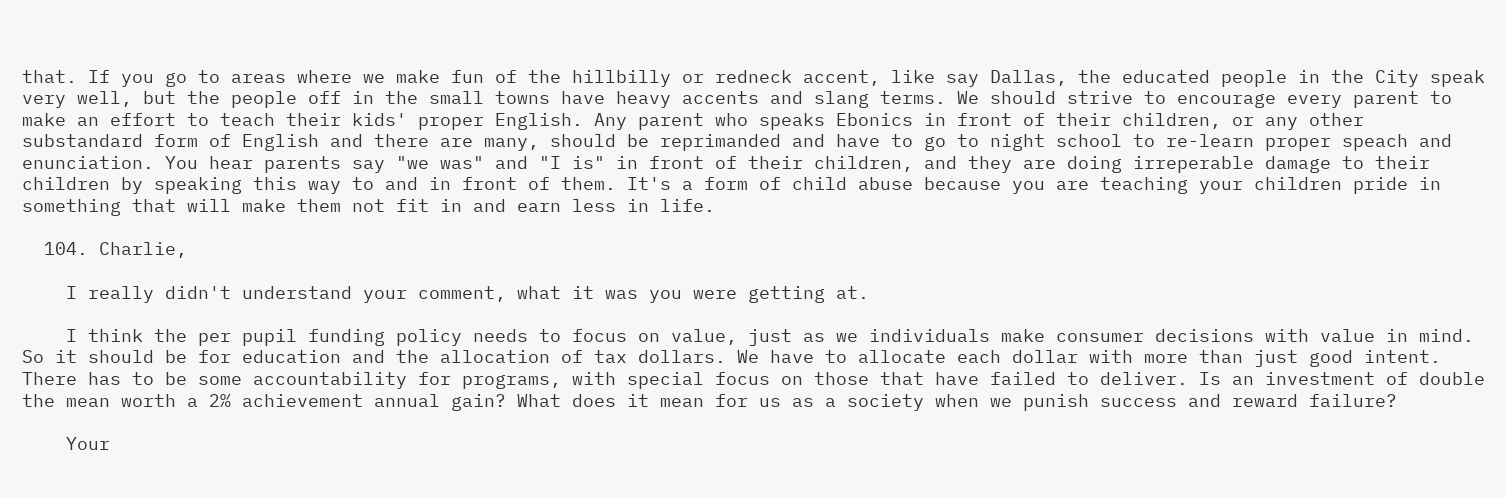that. If you go to areas where we make fun of the hillbilly or redneck accent, like say Dallas, the educated people in the City speak very well, but the people off in the small towns have heavy accents and slang terms. We should strive to encourage every parent to make an effort to teach their kids' proper English. Any parent who speaks Ebonics in front of their children, or any other substandard form of English and there are many, should be reprimanded and have to go to night school to re-learn proper speach and enunciation. You hear parents say "we was" and "I is" in front of their children, and they are doing irreperable damage to their children by speaking this way to and in front of them. It's a form of child abuse because you are teaching your children pride in something that will make them not fit in and earn less in life.

  104. Charlie,

    I really didn't understand your comment, what it was you were getting at.

    I think the per pupil funding policy needs to focus on value, just as we individuals make consumer decisions with value in mind. So it should be for education and the allocation of tax dollars. We have to allocate each dollar with more than just good intent. There has to be some accountability for programs, with special focus on those that have failed to deliver. Is an investment of double the mean worth a 2% achievement annual gain? What does it mean for us as a society when we punish success and reward failure?

    Your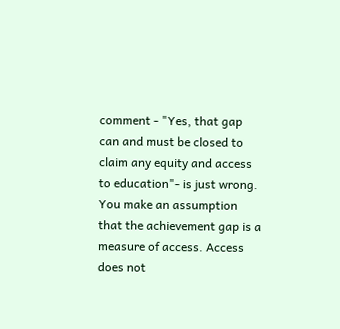comment - "Yes, that gap can and must be closed to claim any equity and access to education"- is just wrong. You make an assumption that the achievement gap is a measure of access. Access does not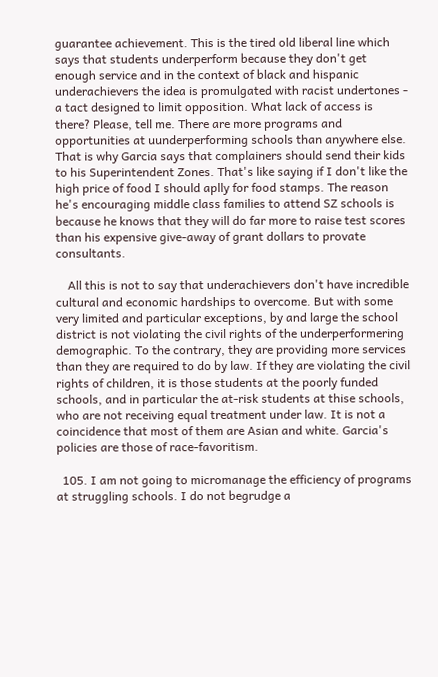guarantee achievement. This is the tired old liberal line which says that students underperform because they don't get enough service and in the context of black and hispanic underachievers the idea is promulgated with racist undertones - a tact designed to limit opposition. What lack of access is there? Please, tell me. There are more programs and opportunities at uunderperforming schools than anywhere else. That is why Garcia says that complainers should send their kids to his Superintendent Zones. That's like saying if I don't like the high price of food I should aplly for food stamps. The reason he's encouraging middle class families to attend SZ schools is because he knows that they will do far more to raise test scores than his expensive give-away of grant dollars to provate consultants.

    All this is not to say that underachievers don't have incredible cultural and economic hardships to overcome. But with some very limited and particular exceptions, by and large the school district is not violating the civil rights of the underperformering demographic. To the contrary, they are providing more services than they are required to do by law. If they are violating the civil rights of children, it is those students at the poorly funded schools, and in particular the at-risk students at thise schools, who are not receiving equal treatment under law. It is not a coincidence that most of them are Asian and white. Garcia's policies are those of race-favoritism.

  105. I am not going to micromanage the efficiency of programs at struggling schools. I do not begrudge a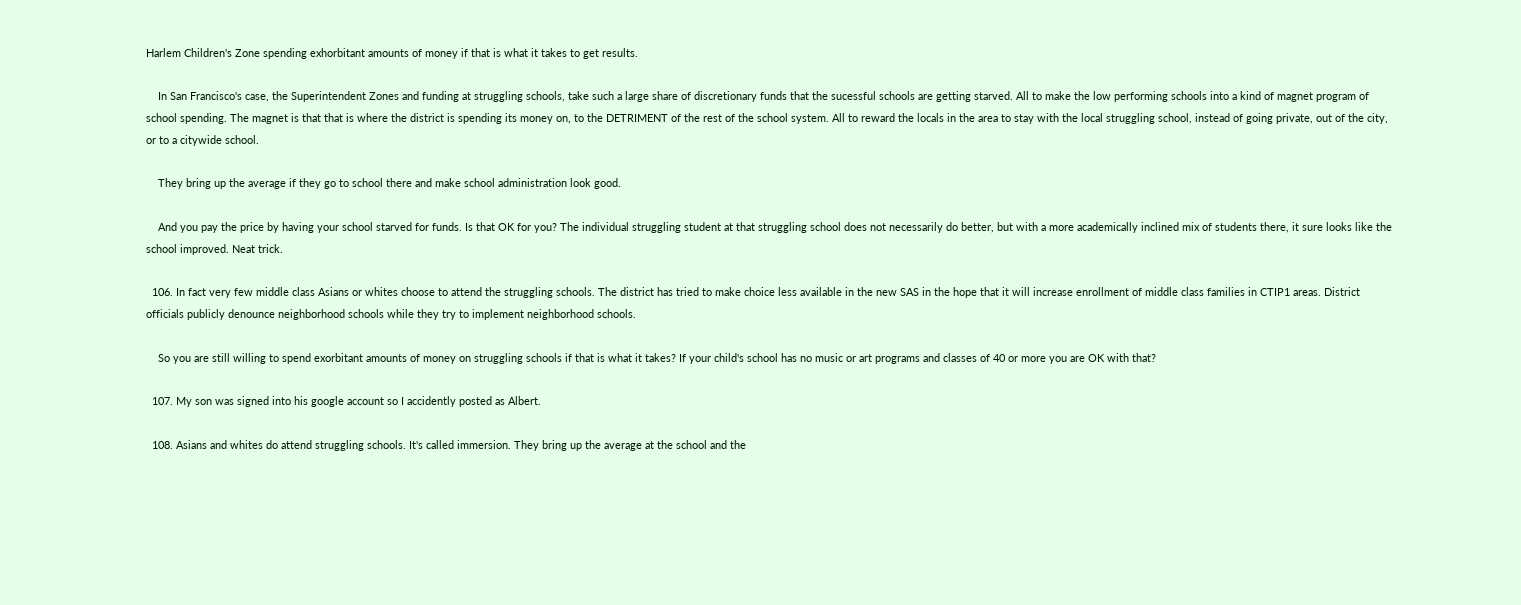Harlem Children's Zone spending exhorbitant amounts of money if that is what it takes to get results.

    In San Francisco's case, the Superintendent Zones and funding at struggling schools, take such a large share of discretionary funds that the sucessful schools are getting starved. All to make the low performing schools into a kind of magnet program of school spending. The magnet is that that is where the district is spending its money on, to the DETRIMENT of the rest of the school system. All to reward the locals in the area to stay with the local struggling school, instead of going private, out of the city, or to a citywide school.

    They bring up the average if they go to school there and make school administration look good.

    And you pay the price by having your school starved for funds. Is that OK for you? The individual struggling student at that struggling school does not necessarily do better, but with a more academically inclined mix of students there, it sure looks like the school improved. Neat trick.

  106. In fact very few middle class Asians or whites choose to attend the struggling schools. The district has tried to make choice less available in the new SAS in the hope that it will increase enrollment of middle class families in CTIP1 areas. District officials publicly denounce neighborhood schools while they try to implement neighborhood schools.

    So you are still willing to spend exorbitant amounts of money on struggling schools if that is what it takes? If your child's school has no music or art programs and classes of 40 or more you are OK with that?

  107. My son was signed into his google account so I accidently posted as Albert.

  108. Asians and whites do attend struggling schools. It's called immersion. They bring up the average at the school and the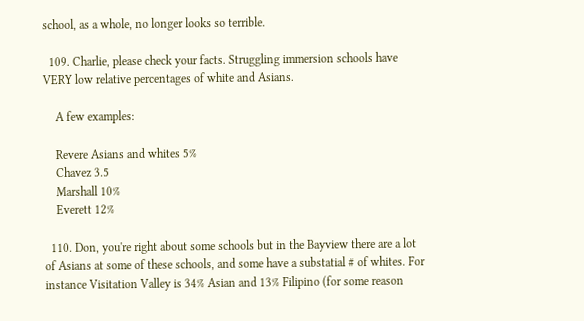school, as a whole, no longer looks so terrible.

  109. Charlie, please check your facts. Struggling immersion schools have VERY low relative percentages of white and Asians.

    A few examples:

    Revere Asians and whites 5%
    Chavez 3.5
    Marshall 10%
    Everett 12%

  110. Don, you're right about some schools but in the Bayview there are a lot of Asians at some of these schools, and some have a substatial # of whites. For instance Visitation Valley is 34% Asian and 13% Filipino (for some reason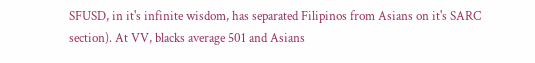SFUSD, in it's infinite wisdom, has separated Filipinos from Asians on it's SARC section). At VV, blacks average 501 and Asians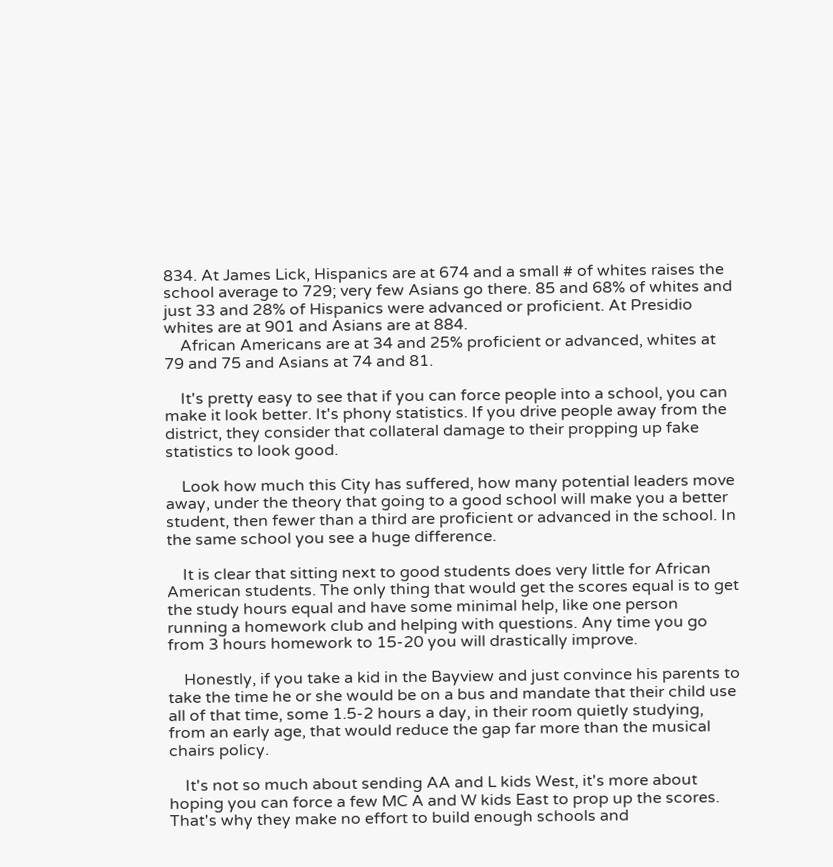834. At James Lick, Hispanics are at 674 and a small # of whites raises the school average to 729; very few Asians go there. 85 and 68% of whites and just 33 and 28% of Hispanics were advanced or proficient. At Presidio whites are at 901 and Asians are at 884.
    African Americans are at 34 and 25% proficient or advanced, whites at 79 and 75 and Asians at 74 and 81.

    It's pretty easy to see that if you can force people into a school, you can make it look better. It's phony statistics. If you drive people away from the district, they consider that collateral damage to their propping up fake statistics to look good.

    Look how much this City has suffered, how many potential leaders move away, under the theory that going to a good school will make you a better student, then fewer than a third are proficient or advanced in the school. In the same school you see a huge difference.

    It is clear that sitting next to good students does very little for African American students. The only thing that would get the scores equal is to get the study hours equal and have some minimal help, like one person running a homework club and helping with questions. Any time you go from 3 hours homework to 15-20 you will drastically improve.

    Honestly, if you take a kid in the Bayview and just convince his parents to take the time he or she would be on a bus and mandate that their child use all of that time, some 1.5-2 hours a day, in their room quietly studying, from an early age, that would reduce the gap far more than the musical chairs policy.

    It's not so much about sending AA and L kids West, it's more about hoping you can force a few MC A and W kids East to prop up the scores. That's why they make no effort to build enough schools and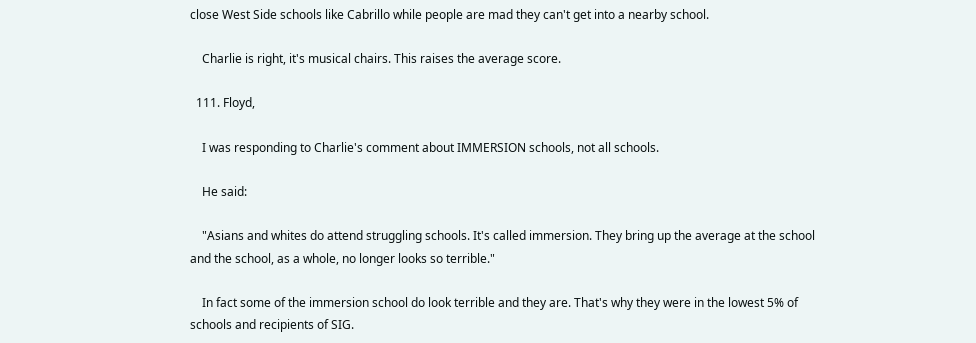close West Side schools like Cabrillo while people are mad they can't get into a nearby school.

    Charlie is right, it's musical chairs. This raises the average score.

  111. Floyd,

    I was responding to Charlie's comment about IMMERSION schools, not all schools.

    He said:

    "Asians and whites do attend struggling schools. It's called immersion. They bring up the average at the school and the school, as a whole, no longer looks so terrible."

    In fact some of the immersion school do look terrible and they are. That's why they were in the lowest 5% of schools and recipients of SIG.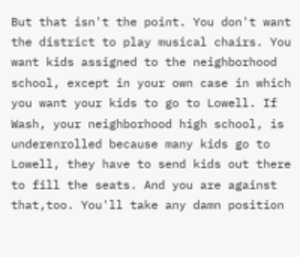But that isn't the point. You don't want the district to play musical chairs. You want kids assigned to the neighborhood school, except in your own case in which you want your kids to go to Lowell. If Wash, your neighborhood high school, is underenrolled because many kids go to Lowell, they have to send kids out there to fill the seats. And you are against that,too. You'll take any damn position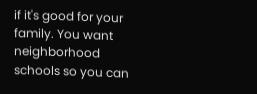if it's good for your family. You want neighborhood schools so you can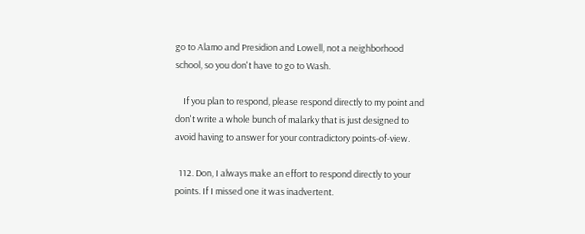go to Alamo and Presidion and Lowell, not a neighborhood school, so you don't have to go to Wash.

    If you plan to respond, please respond directly to my point and don't write a whole bunch of malarky that is just designed to avoid having to answer for your contradictory points-of-view.

  112. Don, I always make an effort to respond directly to your points. If I missed one it was inadvertent.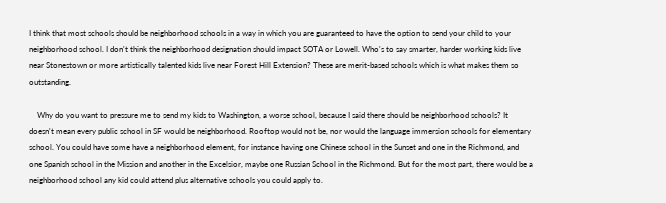I think that most schools should be neighborhood schools in a way in which you are guaranteed to have the option to send your child to your neighborhood school. I don't think the neighborhood designation should impact SOTA or Lowell. Who's to say smarter, harder working kids live near Stonestown or more artistically talented kids live near Forest Hill Extension? These are merit-based schools which is what makes them so outstanding.

    Why do you want to pressure me to send my kids to Washington, a worse school, because I said there should be neighborhood schools? It doesn't mean every public school in SF would be neighborhood. Rooftop would not be, nor would the language immersion schools for elementary school. You could have some have a neighborhood element, for instance having one Chinese school in the Sunset and one in the Richmond, and one Spanish school in the Mission and another in the Excelsior, maybe one Russian School in the Richmond. But for the most part, there would be a neighborhood school any kid could attend plus alternative schools you could apply to.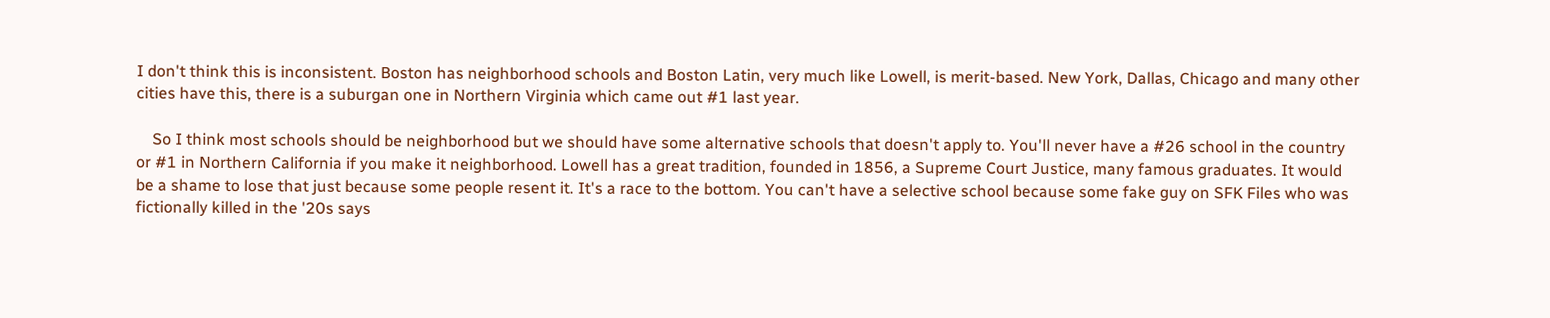I don't think this is inconsistent. Boston has neighborhood schools and Boston Latin, very much like Lowell, is merit-based. New York, Dallas, Chicago and many other cities have this, there is a suburgan one in Northern Virginia which came out #1 last year.

    So I think most schools should be neighborhood but we should have some alternative schools that doesn't apply to. You'll never have a #26 school in the country or #1 in Northern California if you make it neighborhood. Lowell has a great tradition, founded in 1856, a Supreme Court Justice, many famous graduates. It would be a shame to lose that just because some people resent it. It's a race to the bottom. You can't have a selective school because some fake guy on SFK Files who was fictionally killed in the '20s says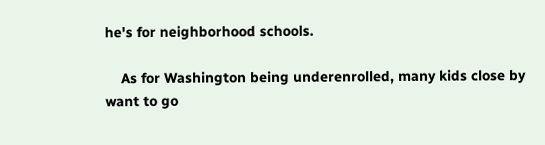he's for neighborhood schools.

    As for Washington being underenrolled, many kids close by want to go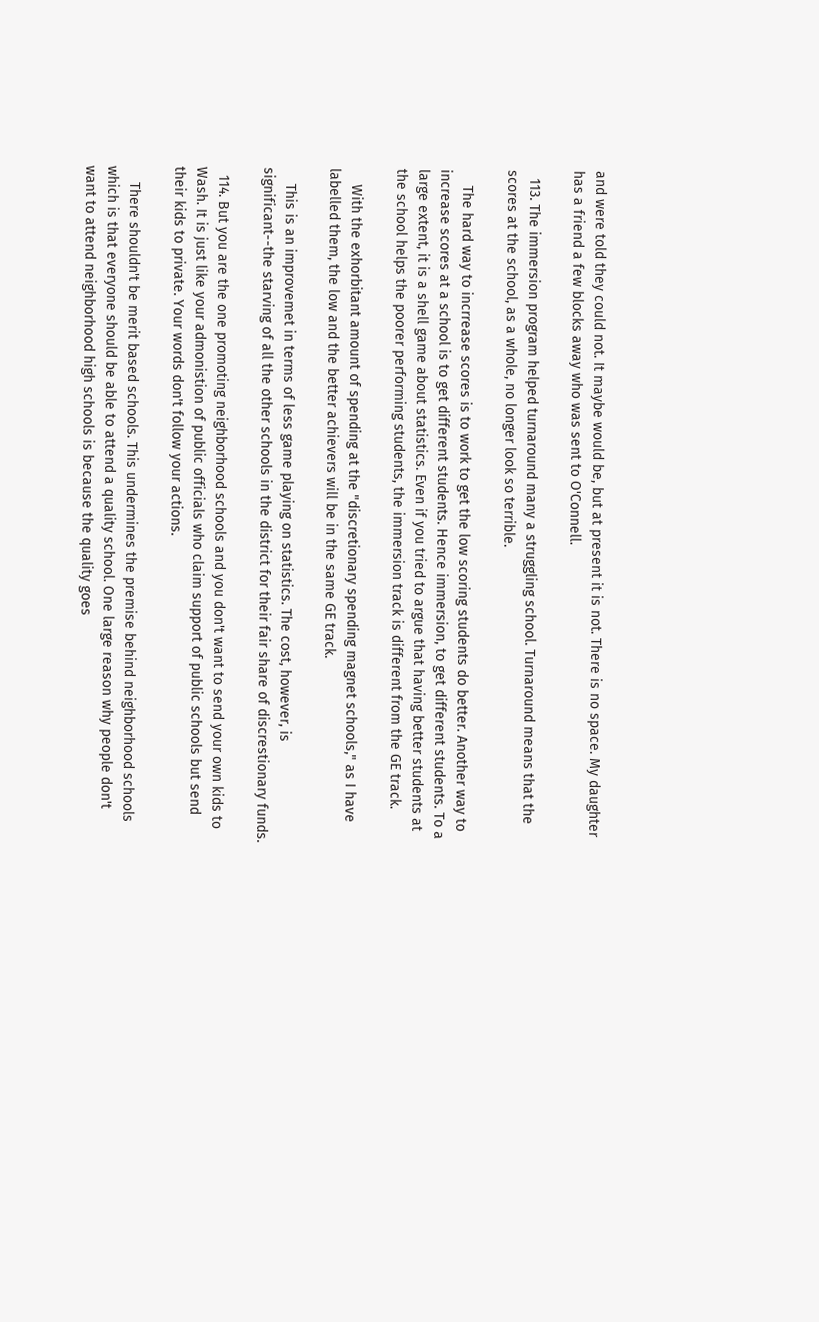and were told they could not. It maybe would be, but at present it is not. There is no space. My daughter has a friend a few blocks away who was sent to O'Connell.

  113. The immersion program helped turnaround many a struggling school. Turnaround means that the scores at the school, as a whole, no longer look so terrible.

    The hard way to incrrease scores is to work to get the low scoring students do better. Another way to increase scores at a school is to get different students. Hence immersion, to get different students. To a large extent, it is a shell game about statistics. Even if you tried to argue that having better students at the school helps the poorer performing students, the immersion track is different from the GE track.

    With the exhorbitant amount of spending at the "discretionary spending magnet schools," as I have labelled them, the low and the better achievers will be in the same GE track.

    This is an improvemet in terms of less game playing on statistics. The cost, however, is significant--the starving of all the other schools in the district for their fair share of discrestionary funds.

  114. But you are the one promoting neighborhood schools and you don't want to send your own kids to Wash. It is just like your admonistion of public officials who claim support of public schools but send their kids to private. Your words don't follow your actions.

    There shouldn't be merit based schools. This undermines the premise behind neighborhood schools which is that everyone should be able to attend a quality school. One large reason why people don't want to attend neighborhood high schools is because the quality goes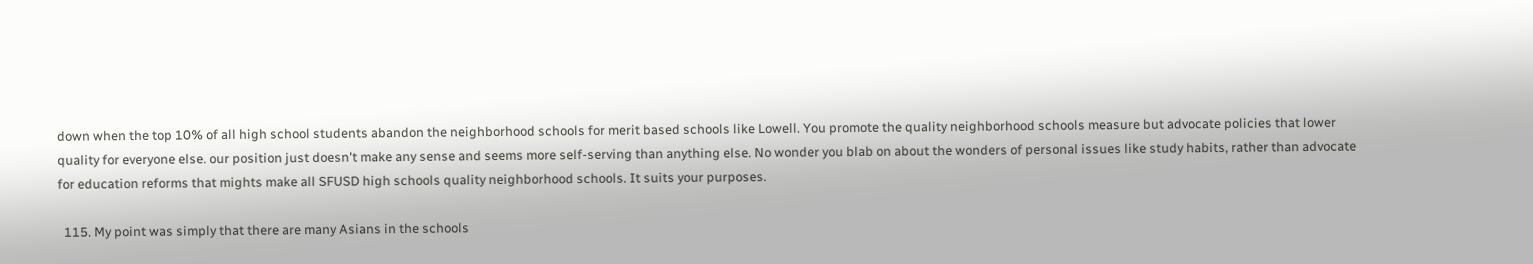down when the top 10% of all high school students abandon the neighborhood schools for merit based schools like Lowell. You promote the quality neighborhood schools measure but advocate policies that lower quality for everyone else. our position just doesn't make any sense and seems more self-serving than anything else. No wonder you blab on about the wonders of personal issues like study habits, rather than advocate for education reforms that mights make all SFUSD high schools quality neighborhood schools. It suits your purposes.

  115. My point was simply that there are many Asians in the schools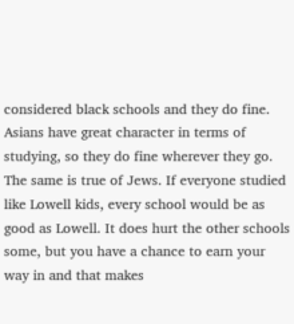considered black schools and they do fine. Asians have great character in terms of studying, so they do fine wherever they go. The same is true of Jews. If everyone studied like Lowell kids, every school would be as good as Lowell. It does hurt the other schools some, but you have a chance to earn your way in and that makes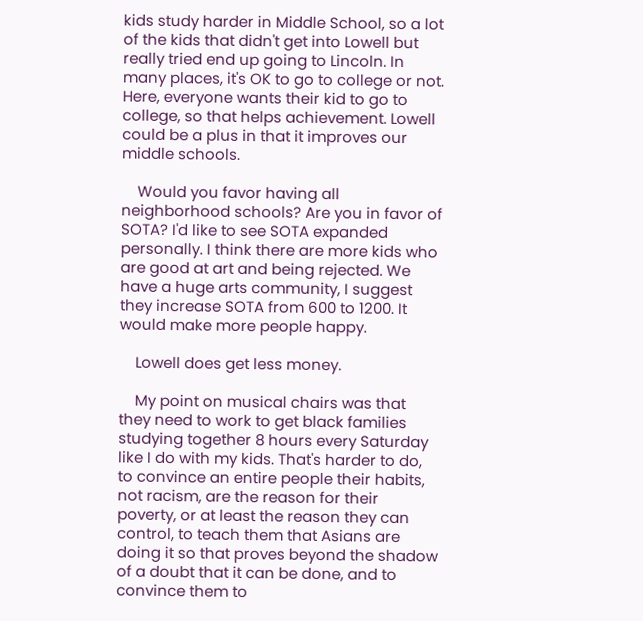kids study harder in Middle School, so a lot of the kids that didn't get into Lowell but really tried end up going to Lincoln. In many places, it's OK to go to college or not. Here, everyone wants their kid to go to college, so that helps achievement. Lowell could be a plus in that it improves our middle schools.

    Would you favor having all neighborhood schools? Are you in favor of SOTA? I'd like to see SOTA expanded personally. I think there are more kids who are good at art and being rejected. We have a huge arts community, I suggest they increase SOTA from 600 to 1200. It would make more people happy.

    Lowell does get less money.

    My point on musical chairs was that they need to work to get black families studying together 8 hours every Saturday like I do with my kids. That's harder to do, to convince an entire people their habits, not racism, are the reason for their poverty, or at least the reason they can control, to teach them that Asians are doing it so that proves beyond the shadow of a doubt that it can be done, and to convince them to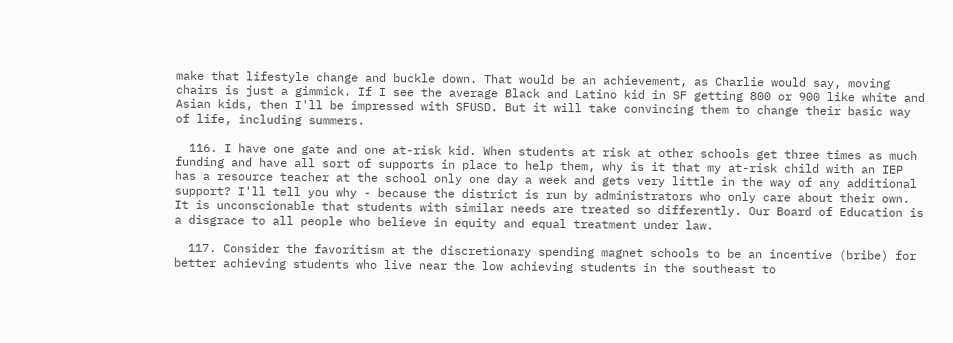make that lifestyle change and buckle down. That would be an achievement, as Charlie would say, moving chairs is just a gimmick. If I see the average Black and Latino kid in SF getting 800 or 900 like white and Asian kids, then I'll be impressed with SFUSD. But it will take convincing them to change their basic way of life, including summers.

  116. I have one gate and one at-risk kid. When students at risk at other schools get three times as much funding and have all sort of supports in place to help them, why is it that my at-risk child with an IEP has a resource teacher at the school only one day a week and gets very little in the way of any additional support? I'll tell you why - because the district is run by administrators who only care about their own. It is unconscionable that students with similar needs are treated so differently. Our Board of Education is a disgrace to all people who believe in equity and equal treatment under law.

  117. Consider the favoritism at the discretionary spending magnet schools to be an incentive (bribe) for better achieving students who live near the low achieving students in the southeast to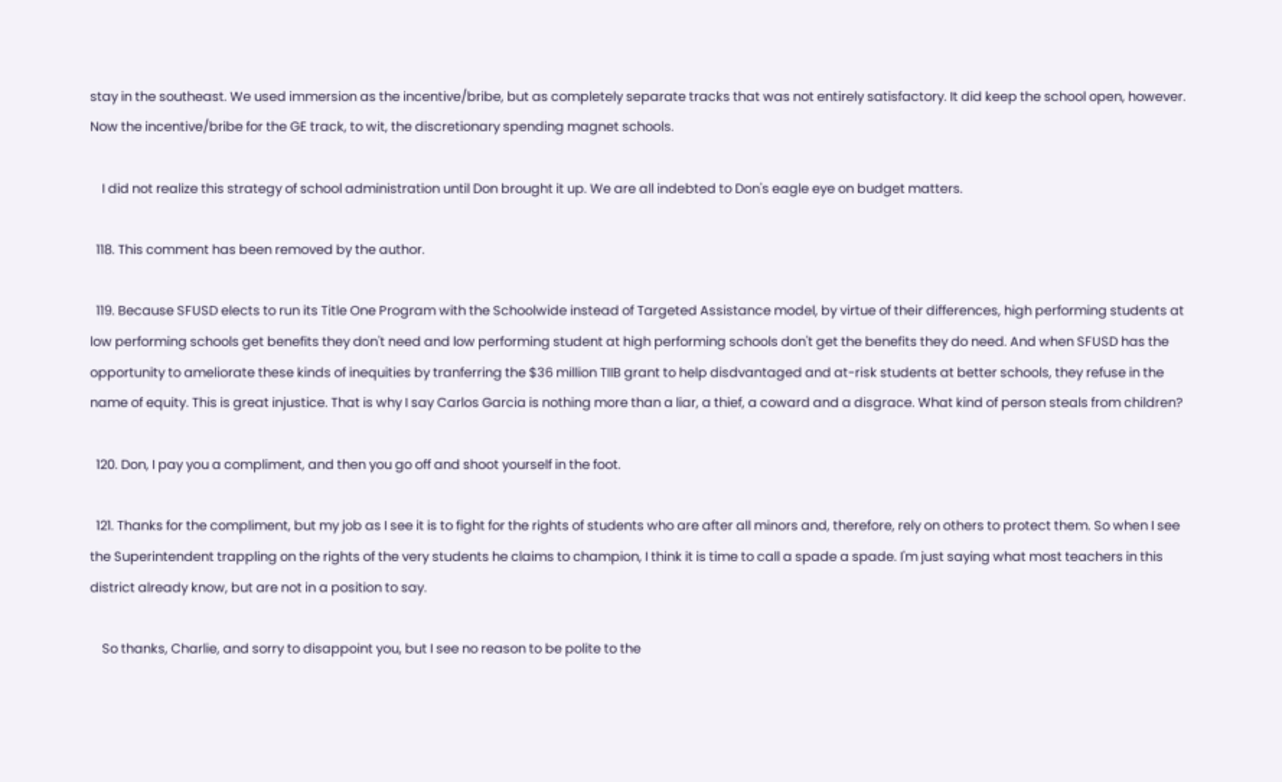stay in the southeast. We used immersion as the incentive/bribe, but as completely separate tracks that was not entirely satisfactory. It did keep the school open, however. Now the incentive/bribe for the GE track, to wit, the discretionary spending magnet schools.

    I did not realize this strategy of school administration until Don brought it up. We are all indebted to Don's eagle eye on budget matters.

  118. This comment has been removed by the author.

  119. Because SFUSD elects to run its Title One Program with the Schoolwide instead of Targeted Assistance model, by virtue of their differences, high performing students at low performing schools get benefits they don't need and low performing student at high performing schools don't get the benefits they do need. And when SFUSD has the opportunity to ameliorate these kinds of inequities by tranferring the $36 million TIIB grant to help disdvantaged and at-risk students at better schools, they refuse in the name of equity. This is great injustice. That is why I say Carlos Garcia is nothing more than a liar, a thief, a coward and a disgrace. What kind of person steals from children?

  120. Don, I pay you a compliment, and then you go off and shoot yourself in the foot.

  121. Thanks for the compliment, but my job as I see it is to fight for the rights of students who are after all minors and, therefore, rely on others to protect them. So when I see the Superintendent trappling on the rights of the very students he claims to champion, I think it is time to call a spade a spade. I'm just saying what most teachers in this district already know, but are not in a position to say.

    So thanks, Charlie, and sorry to disappoint you, but I see no reason to be polite to the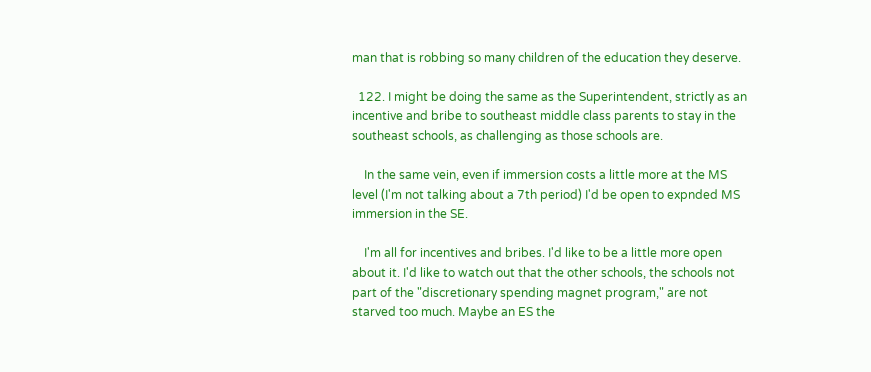man that is robbing so many children of the education they deserve.

  122. I might be doing the same as the Superintendent, strictly as an incentive and bribe to southeast middle class parents to stay in the southeast schools, as challenging as those schools are.

    In the same vein, even if immersion costs a little more at the MS level (I'm not talking about a 7th period) I'd be open to expnded MS immersion in the SE.

    I'm all for incentives and bribes. I'd like to be a little more open about it. I'd like to watch out that the other schools, the schools not part of the "discretionary spending magnet program," are not starved too much. Maybe an ES the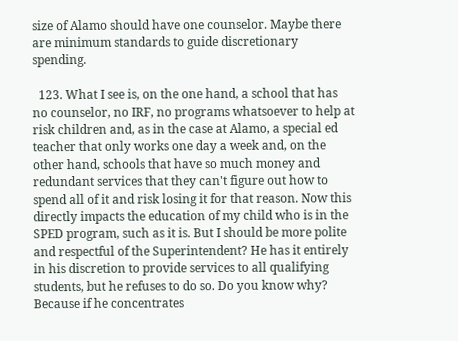size of Alamo should have one counselor. Maybe there are minimum standards to guide discretionary spending.

  123. What I see is, on the one hand, a school that has no counselor, no IRF, no programs whatsoever to help at risk children and, as in the case at Alamo, a special ed teacher that only works one day a week and, on the other hand, schools that have so much money and redundant services that they can't figure out how to spend all of it and risk losing it for that reason. Now this directly impacts the education of my child who is in the SPED program, such as it is. But I should be more polite and respectful of the Superintendent? He has it entirely in his discretion to provide services to all qualifying students, but he refuses to do so. Do you know why? Because if he concentrates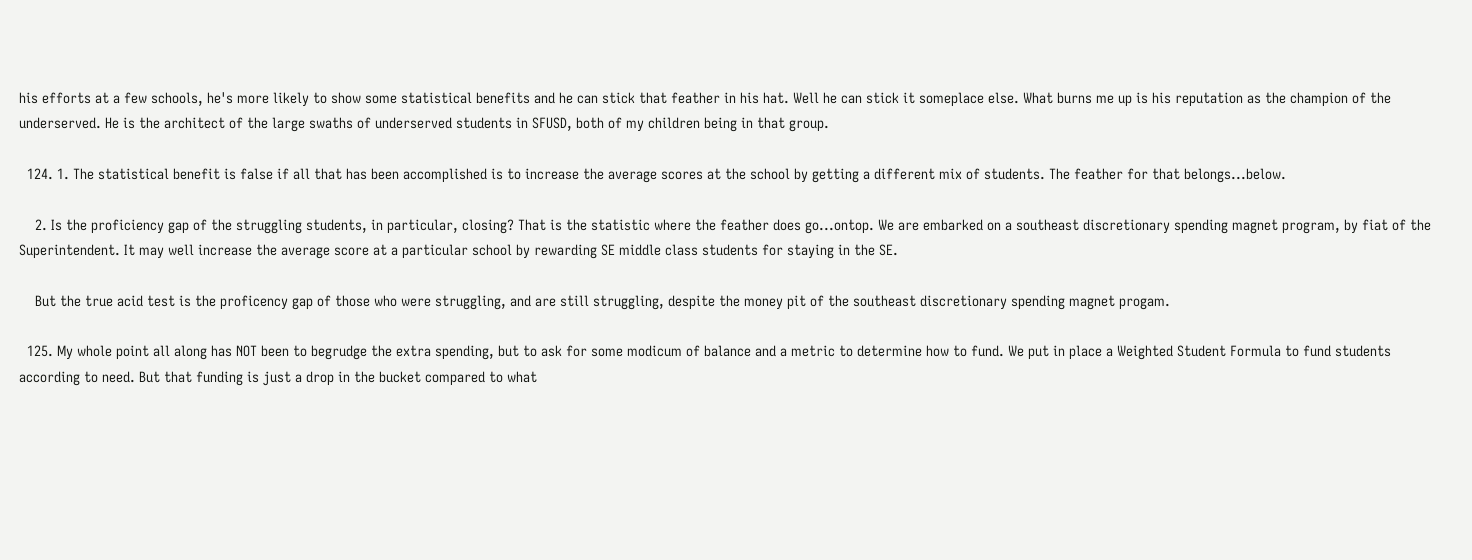his efforts at a few schools, he's more likely to show some statistical benefits and he can stick that feather in his hat. Well he can stick it someplace else. What burns me up is his reputation as the champion of the underserved. He is the architect of the large swaths of underserved students in SFUSD, both of my children being in that group.

  124. 1. The statistical benefit is false if all that has been accomplished is to increase the average scores at the school by getting a different mix of students. The feather for that belongs...below.

    2. Is the proficiency gap of the struggling students, in particular, closing? That is the statistic where the feather does go...ontop. We are embarked on a southeast discretionary spending magnet program, by fiat of the Superintendent. It may well increase the average score at a particular school by rewarding SE middle class students for staying in the SE.

    But the true acid test is the proficency gap of those who were struggling, and are still struggling, despite the money pit of the southeast discretionary spending magnet progam.

  125. My whole point all along has NOT been to begrudge the extra spending, but to ask for some modicum of balance and a metric to determine how to fund. We put in place a Weighted Student Formula to fund students according to need. But that funding is just a drop in the bucket compared to what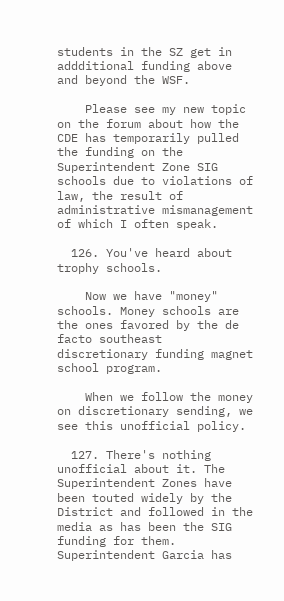students in the SZ get in addditional funding above and beyond the WSF.

    Please see my new topic on the forum about how the CDE has temporarily pulled the funding on the Superintendent Zone SIG schools due to violations of law, the result of administrative mismanagement of which I often speak.

  126. You've heard about trophy schools.

    Now we have "money" schools. Money schools are the ones favored by the de facto southeast discretionary funding magnet school program.

    When we follow the money on discretionary sending, we see this unofficial policy.

  127. There's nothing unofficial about it. The Superintendent Zones have been touted widely by the District and followed in the media as has been the SIG funding for them. Superintendent Garcia has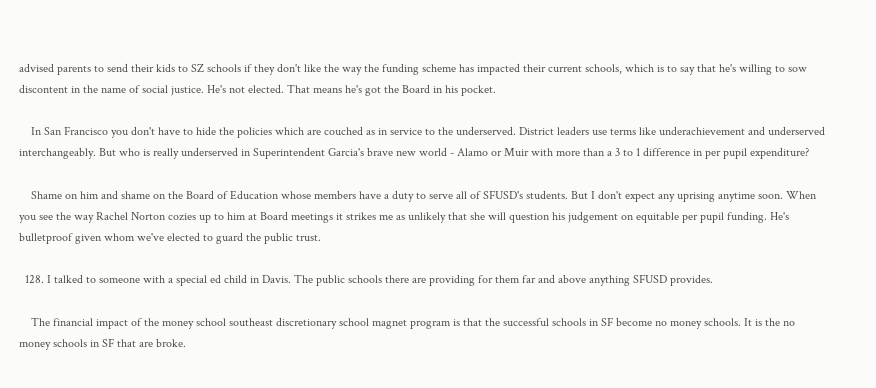advised parents to send their kids to SZ schools if they don't like the way the funding scheme has impacted their current schools, which is to say that he's willing to sow discontent in the name of social justice. He's not elected. That means he's got the Board in his pocket.

    In San Francisco you don't have to hide the policies which are couched as in service to the underserved. District leaders use terms like underachievement and underserved interchangeably. But who is really underserved in Superintendent Garcia's brave new world - Alamo or Muir with more than a 3 to 1 difference in per pupil expenditure?

    Shame on him and shame on the Board of Education whose members have a duty to serve all of SFUSD's students. But I don't expect any uprising anytime soon. When you see the way Rachel Norton cozies up to him at Board meetings it strikes me as unlikely that she will question his judgement on equitable per pupil funding. He's bulletproof given whom we've elected to guard the public trust.

  128. I talked to someone with a special ed child in Davis. The public schools there are providing for them far and above anything SFUSD provides.

    The financial impact of the money school southeast discretionary school magnet program is that the successful schools in SF become no money schools. It is the no money schools in SF that are broke.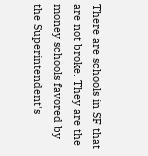There are schools in SF that are not broke. They are the money schools favored by the Superintendent's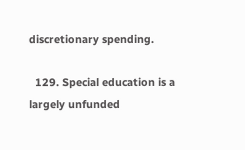discretionary spending.

  129. Special education is a largely unfunded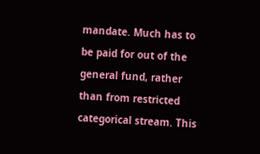mandate. Much has to be paid for out of the general fund, rather than from restricted categorical stream. This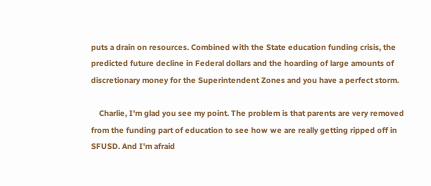puts a drain on resources. Combined with the State education funding crisis, the predicted future decline in Federal dollars and the hoarding of large amounts of discretionary money for the Superintendent Zones and you have a perfect storm.

    Charlie, I'm glad you see my point. The problem is that parents are very removed from the funding part of education to see how we are really getting ripped off in SFUSD. And I'm afraid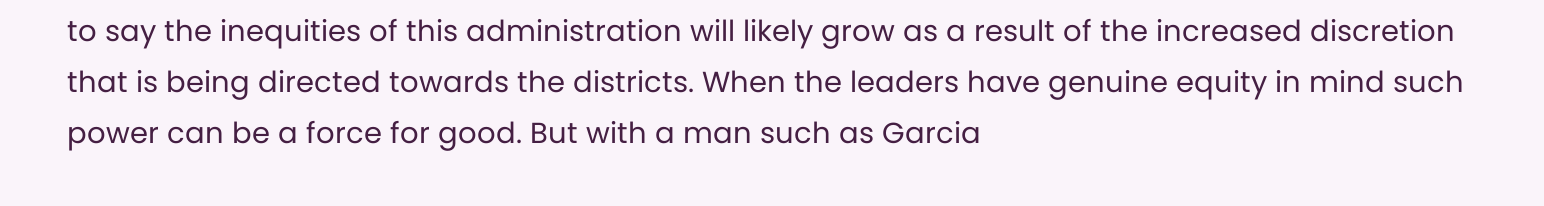to say the inequities of this administration will likely grow as a result of the increased discretion that is being directed towards the districts. When the leaders have genuine equity in mind such power can be a force for good. But with a man such as Garcia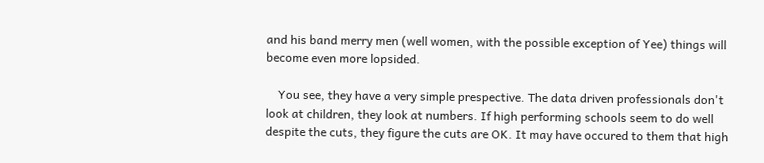and his band merry men (well women, with the possible exception of Yee) things will become even more lopsided.

    You see, they have a very simple prespective. The data driven professionals don't look at children, they look at numbers. If high performing schools seem to do well despite the cuts, they figure the cuts are OK. It may have occured to them that high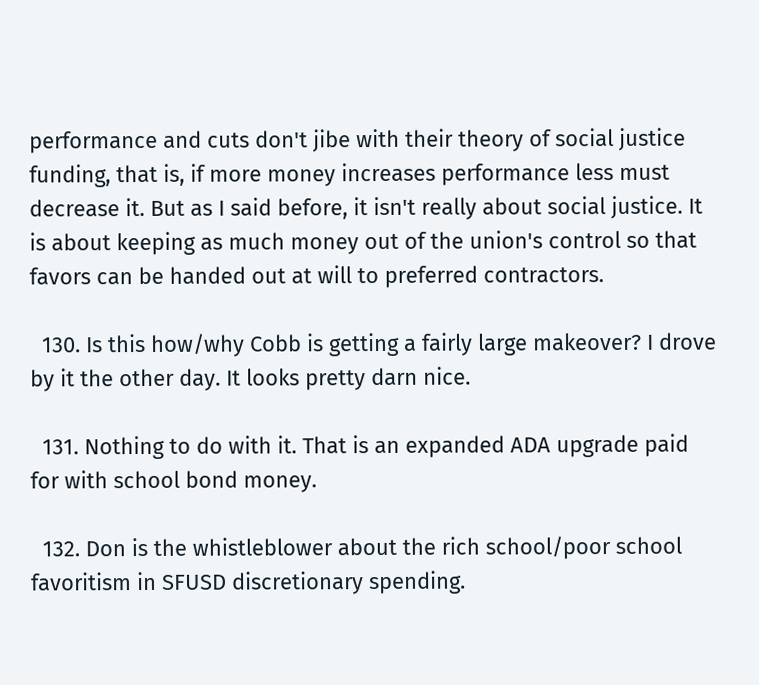performance and cuts don't jibe with their theory of social justice funding, that is, if more money increases performance less must decrease it. But as I said before, it isn't really about social justice. It is about keeping as much money out of the union's control so that favors can be handed out at will to preferred contractors.

  130. Is this how/why Cobb is getting a fairly large makeover? I drove by it the other day. It looks pretty darn nice.

  131. Nothing to do with it. That is an expanded ADA upgrade paid for with school bond money.

  132. Don is the whistleblower about the rich school/poor school favoritism in SFUSD discretionary spending.